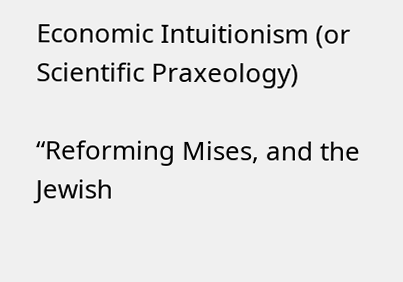Economic Intuitionism (or Scientific Praxeology)

“Reforming Mises, and the Jewish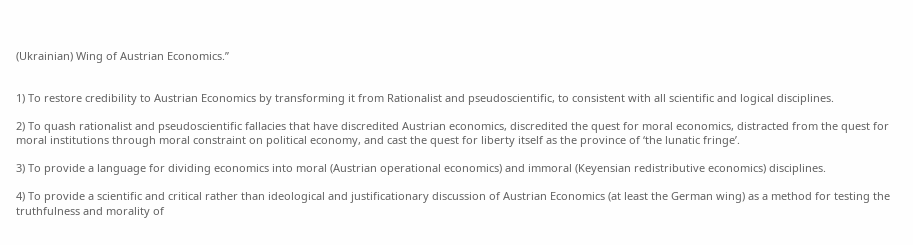(Ukrainian) Wing of Austrian Economics.”


1) To restore credibility to Austrian Economics by transforming it from Rationalist and pseudoscientific, to consistent with all scientific and logical disciplines.

2) To quash rationalist and pseudoscientific fallacies that have discredited Austrian economics, discredited the quest for moral economics, distracted from the quest for moral institutions through moral constraint on political economy, and cast the quest for liberty itself as the province of ‘the lunatic fringe’.

3) To provide a language for dividing economics into moral (Austrian operational economics) and immoral (Keyensian redistributive economics) disciplines.

4) To provide a scientific and critical rather than ideological and justificationary discussion of Austrian Economics (at least the German wing) as a method for testing the truthfulness and morality of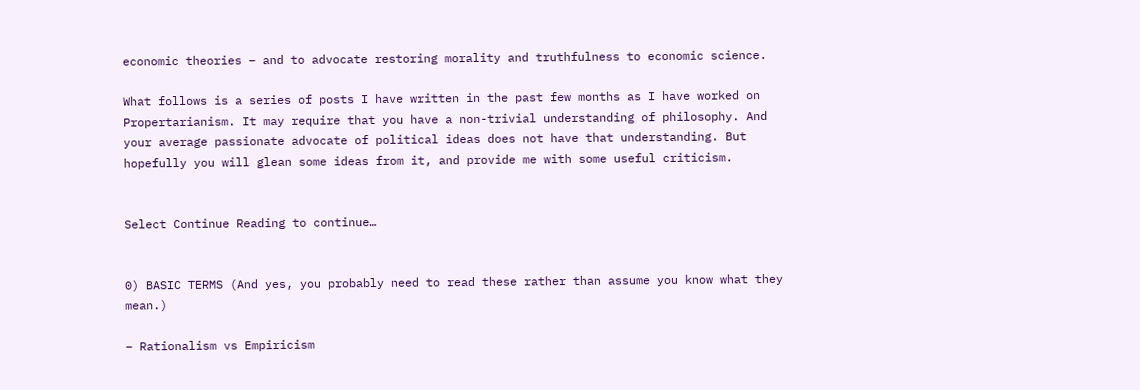economic theories – and to advocate restoring morality and truthfulness to economic science.

What follows is a series of posts I have written in the past few months as I have worked on Propertarianism. It may require that you have a non-trivial understanding of philosophy. And your average passionate advocate of political ideas does not have that understanding. But hopefully you will glean some ideas from it, and provide me with some useful criticism.


Select Continue Reading to continue…


0) BASIC TERMS (And yes, you probably need to read these rather than assume you know what they mean.)

– Rationalism vs Empiricism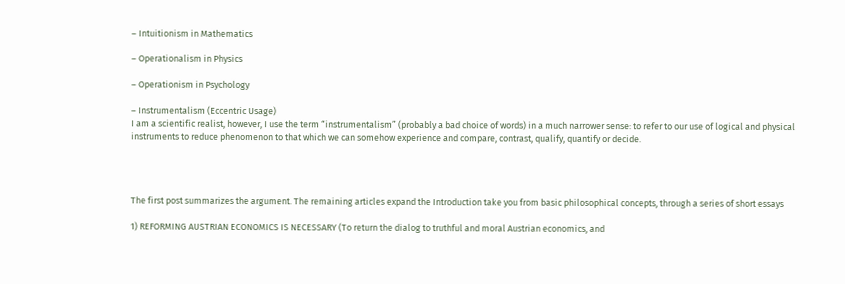– Intuitionism in Mathematics

– Operationalism in Physics

– Operationism in Psychology

– Instrumentalism (Eccentric Usage)
I am a scientific realist, however, I use the term “instrumentalism” (probably a bad choice of words) in a much narrower sense: to refer to our use of logical and physical instruments to reduce phenomenon to that which we can somehow experience and compare, contrast, qualify, quantify or decide.




The first post summarizes the argument. The remaining articles expand the Introduction take you from basic philosophical concepts, through a series of short essays

1) REFORMING AUSTRIAN ECONOMICS IS NECESSARY (To return the dialog to truthful and moral Austrian economics, and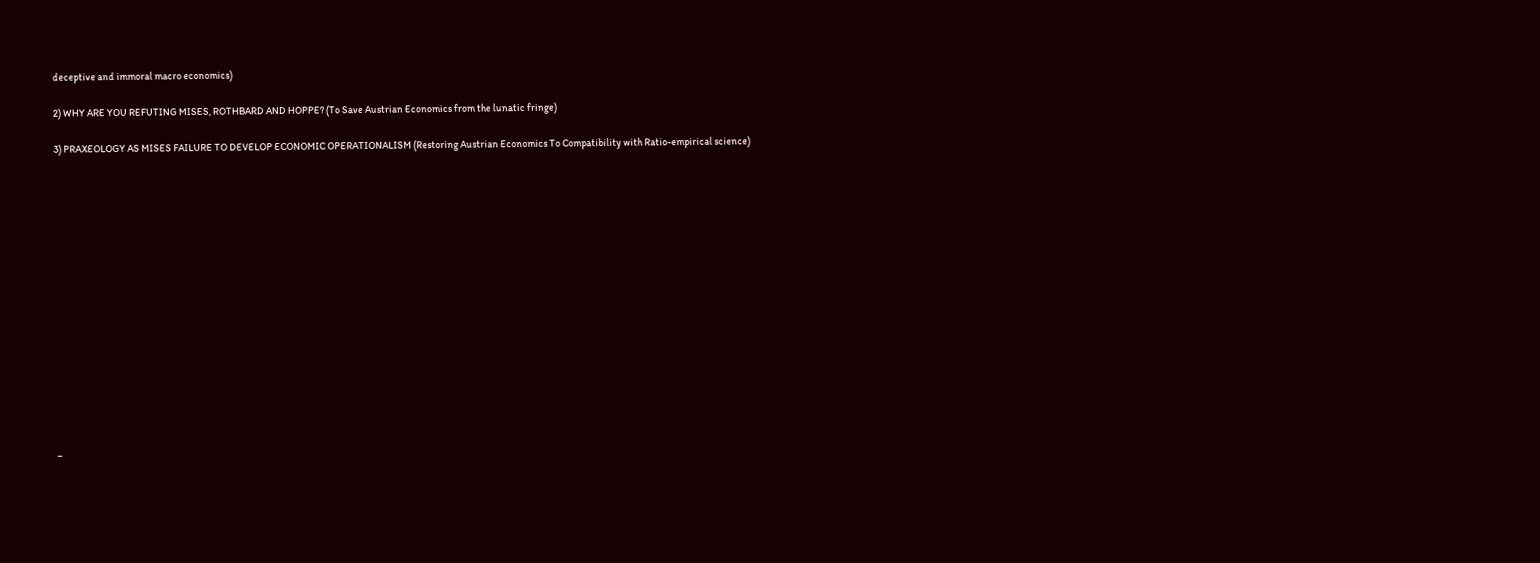deceptive and immoral macro economics)

2) WHY ARE YOU REFUTING MISES, ROTHBARD AND HOPPE? (To Save Austrian Economics from the lunatic fringe)

3) PRAXEOLOGY AS MISES FAILURE TO DEVELOP ECONOMIC OPERATIONALISM (Restoring Austrian Economics To Compatibility with Ratio-empirical science)
















–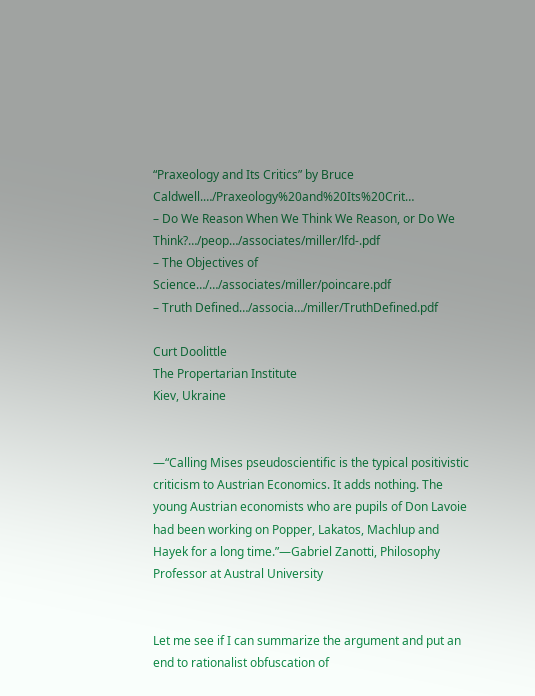“Praxeology and Its Critics” by Bruce Caldwell.…/Praxeology%20and%20Its%20Crit…
– Do We Reason When We Think We Reason, or Do We Think?…/peop…/associates/miller/lfd-.pdf
– The Objectives of Science…/…/associates/miller/poincare.pdf
– Truth Defined…/associa…/miller/TruthDefined.pdf

Curt Doolittle
The Propertarian Institute
Kiev, Ukraine


—“Calling Mises pseudoscientific is the typical positivistic criticism to Austrian Economics. It adds nothing. The young Austrian economists who are pupils of Don Lavoie had been working on Popper, Lakatos, Machlup and Hayek for a long time.”—Gabriel Zanotti, Philosophy Professor at Austral University


Let me see if I can summarize the argument and put an end to rationalist obfuscation of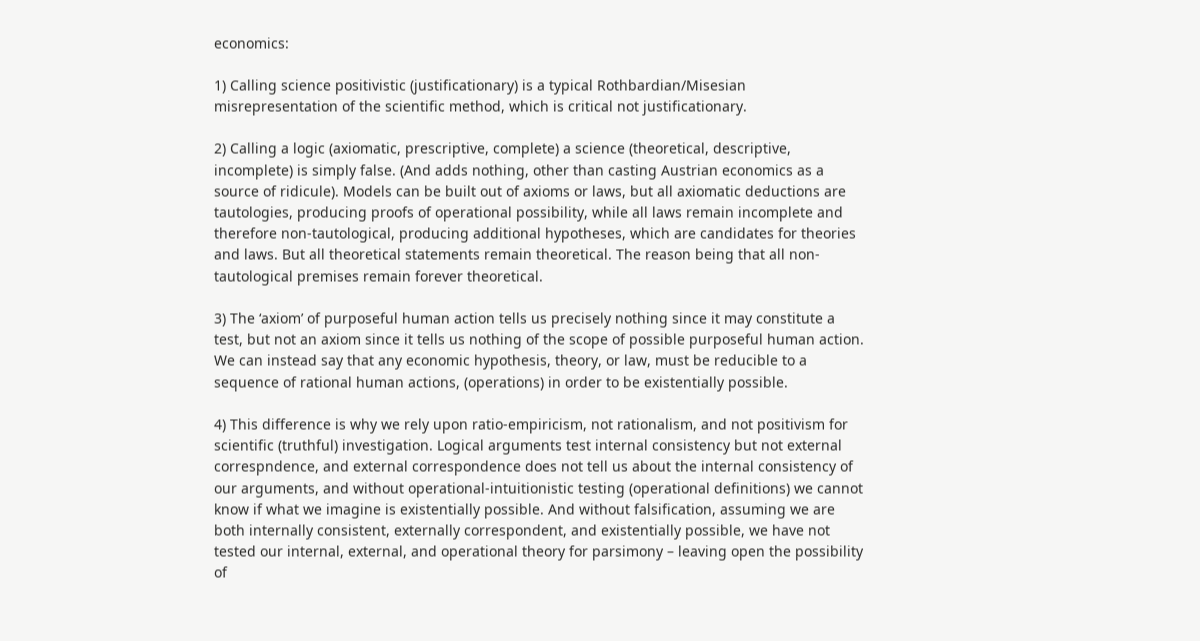economics:

1) Calling science positivistic (justificationary) is a typical Rothbardian/Misesian misrepresentation of the scientific method, which is critical not justificationary.

2) Calling a logic (axiomatic, prescriptive, complete) a science (theoretical, descriptive, incomplete) is simply false. (And adds nothing, other than casting Austrian economics as a source of ridicule). Models can be built out of axioms or laws, but all axiomatic deductions are tautologies, producing proofs of operational possibility, while all laws remain incomplete and therefore non-tautological, producing additional hypotheses, which are candidates for theories and laws. But all theoretical statements remain theoretical. The reason being that all non-tautological premises remain forever theoretical.

3) The ‘axiom’ of purposeful human action tells us precisely nothing since it may constitute a test, but not an axiom since it tells us nothing of the scope of possible purposeful human action. We can instead say that any economic hypothesis, theory, or law, must be reducible to a sequence of rational human actions, (operations) in order to be existentially possible.

4) This difference is why we rely upon ratio-empiricism, not rationalism, and not positivism for scientific (truthful) investigation. Logical arguments test internal consistency but not external correspndence, and external correspondence does not tell us about the internal consistency of our arguments, and without operational-intuitionistic testing (operational definitions) we cannot know if what we imagine is existentially possible. And without falsification, assuming we are both internally consistent, externally correspondent, and existentially possible, we have not tested our internal, external, and operational theory for parsimony – leaving open the possibility of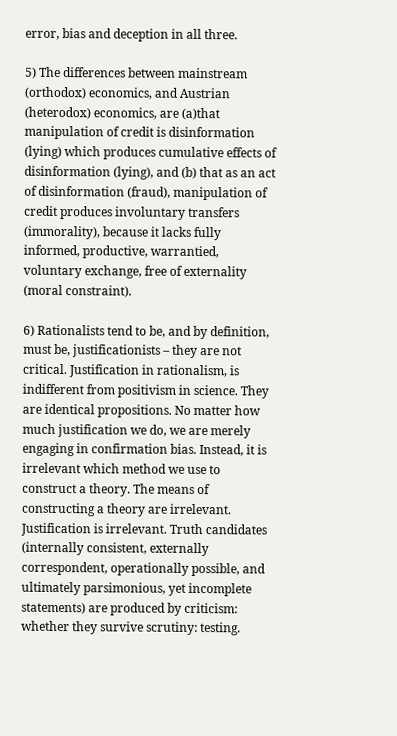error, bias and deception in all three.

5) The differences between mainstream (orthodox) economics, and Austrian (heterodox) economics, are (a)that manipulation of credit is disinformation (lying) which produces cumulative effects of disinformation (lying), and (b) that as an act of disinformation (fraud), manipulation of credit produces involuntary transfers (immorality), because it lacks fully informed, productive, warrantied, voluntary exchange, free of externality (moral constraint).

6) Rationalists tend to be, and by definition, must be, justificationists – they are not critical. Justification in rationalism, is indifferent from positivism in science. They are identical propositions. No matter how much justification we do, we are merely engaging in confirmation bias. Instead, it is irrelevant which method we use to construct a theory. The means of constructing a theory are irrelevant. Justification is irrelevant. Truth candidates (internally consistent, externally correspondent, operationally possible, and ultimately parsimonious, yet incomplete statements) are produced by criticism: whether they survive scrutiny: testing.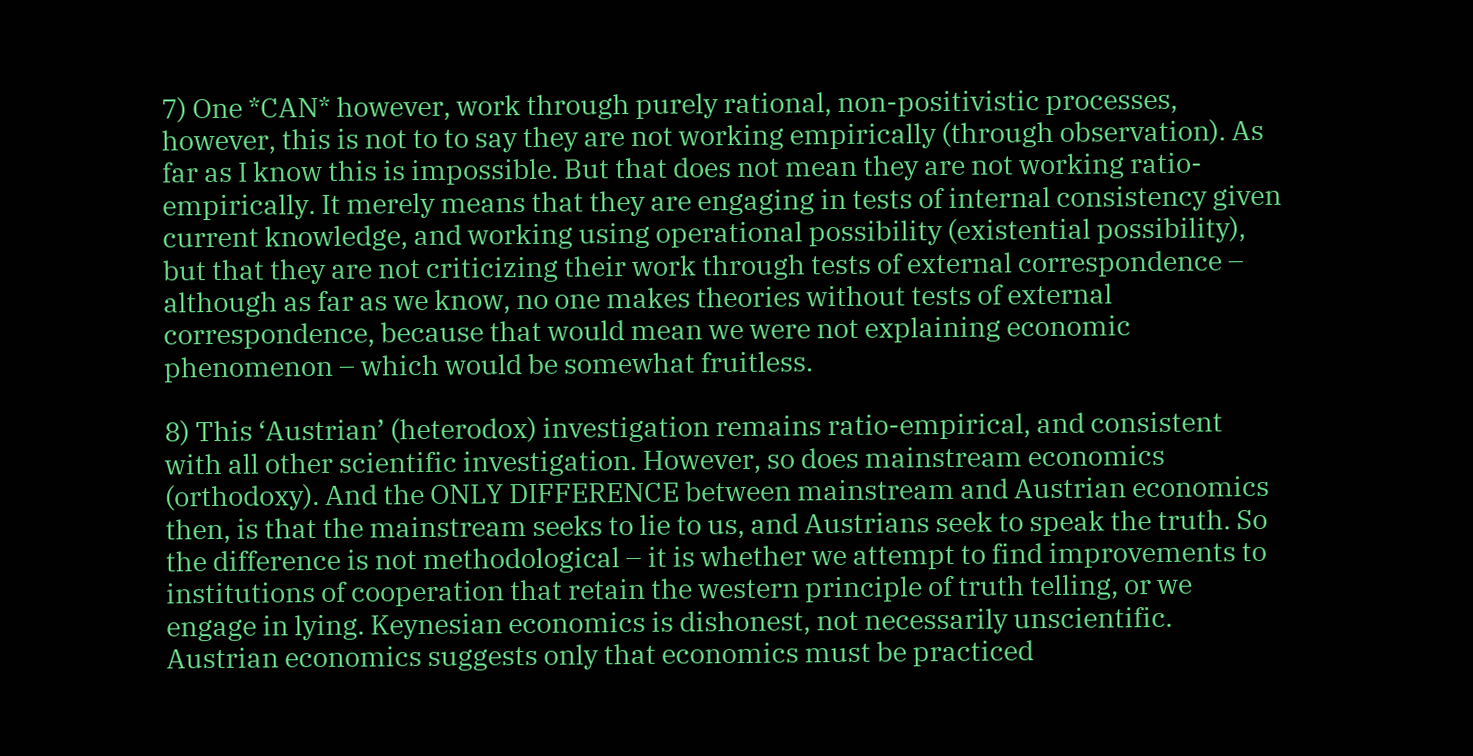7) One *CAN* however, work through purely rational, non-positivistic processes, however, this is not to to say they are not working empirically (through observation). As far as I know this is impossible. But that does not mean they are not working ratio-empirically. It merely means that they are engaging in tests of internal consistency given current knowledge, and working using operational possibility (existential possibility), but that they are not criticizing their work through tests of external correspondence – although as far as we know, no one makes theories without tests of external correspondence, because that would mean we were not explaining economic phenomenon – which would be somewhat fruitless.

8) This ‘Austrian’ (heterodox) investigation remains ratio-empirical, and consistent with all other scientific investigation. However, so does mainstream economics (orthodoxy). And the ONLY DIFFERENCE between mainstream and Austrian economics then, is that the mainstream seeks to lie to us, and Austrians seek to speak the truth. So the difference is not methodological – it is whether we attempt to find improvements to institutions of cooperation that retain the western principle of truth telling, or we engage in lying. Keynesian economics is dishonest, not necessarily unscientific. Austrian economics suggests only that economics must be practiced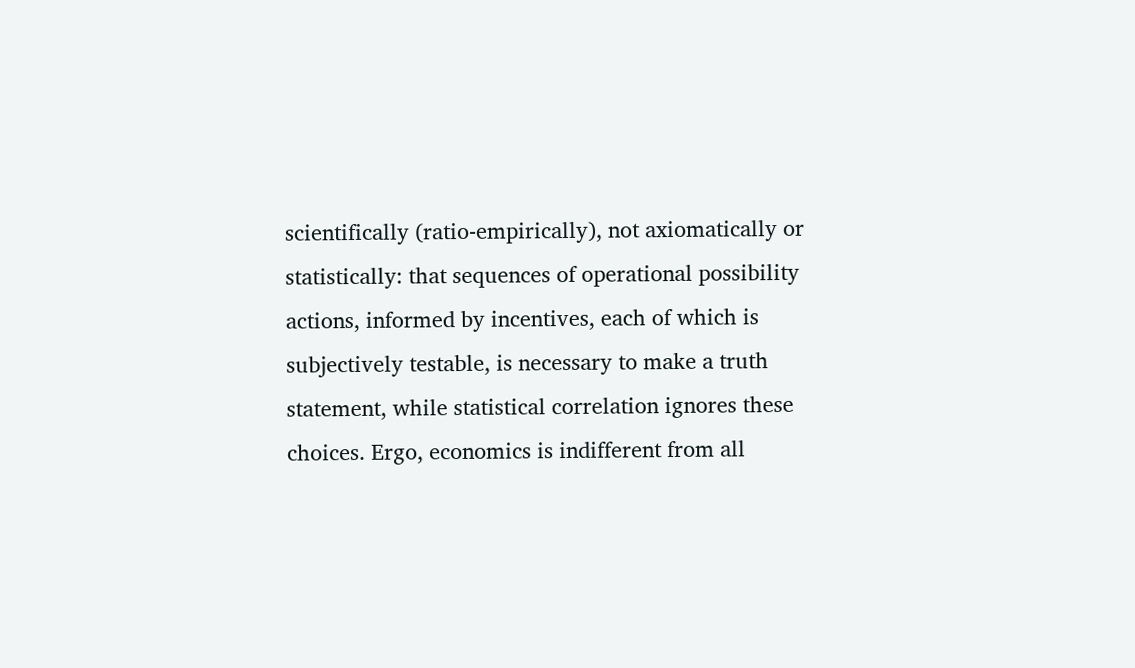scientifically (ratio-empirically), not axiomatically or statistically: that sequences of operational possibility actions, informed by incentives, each of which is subjectively testable, is necessary to make a truth statement, while statistical correlation ignores these choices. Ergo, economics is indifferent from all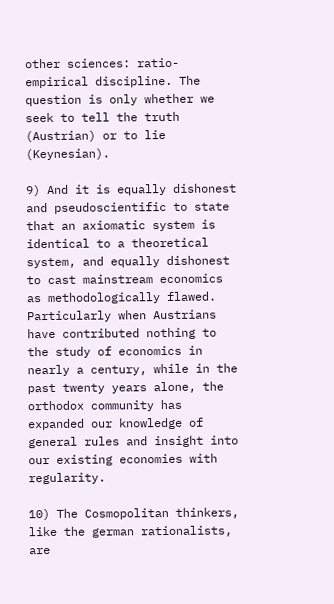other sciences: ratio-empirical discipline. The question is only whether we seek to tell the truth (Austrian) or to lie (Keynesian).

9) And it is equally dishonest and pseudoscientific to state that an axiomatic system is identical to a theoretical system, and equally dishonest to cast mainstream economics as methodologically flawed. Particularly when Austrians have contributed nothing to the study of economics in nearly a century, while in the past twenty years alone, the orthodox community has expanded our knowledge of general rules and insight into our existing economies with regularity.

10) The Cosmopolitan thinkers, like the german rationalists, are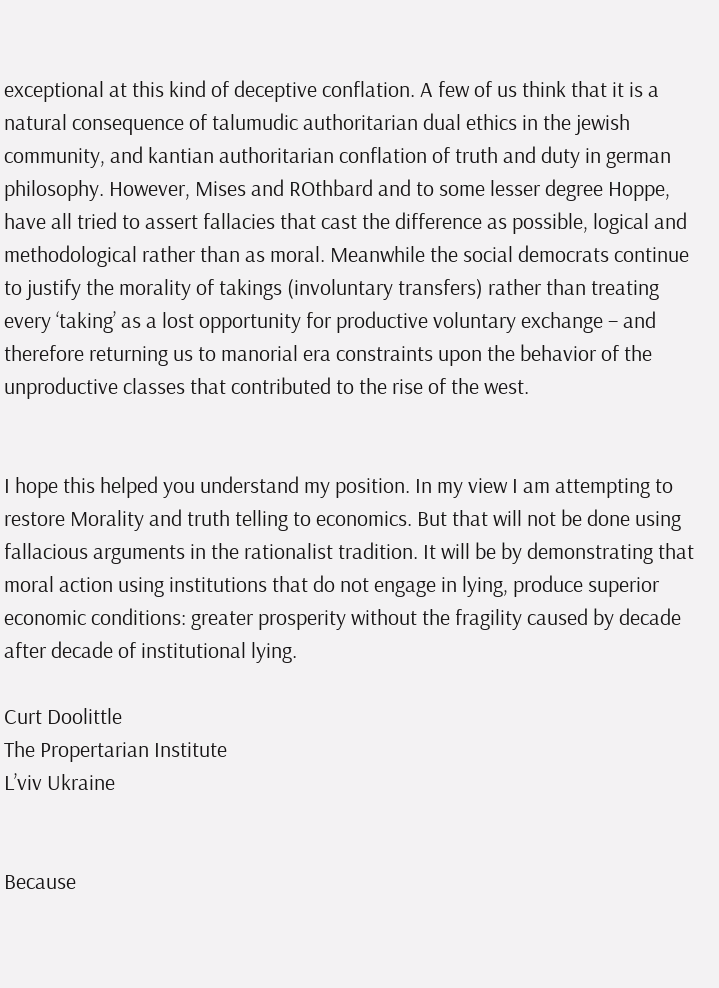exceptional at this kind of deceptive conflation. A few of us think that it is a natural consequence of talumudic authoritarian dual ethics in the jewish community, and kantian authoritarian conflation of truth and duty in german philosophy. However, Mises and ROthbard and to some lesser degree Hoppe, have all tried to assert fallacies that cast the difference as possible, logical and methodological rather than as moral. Meanwhile the social democrats continue to justify the morality of takings (involuntary transfers) rather than treating every ‘taking’ as a lost opportunity for productive voluntary exchange – and therefore returning us to manorial era constraints upon the behavior of the unproductive classes that contributed to the rise of the west.


I hope this helped you understand my position. In my view I am attempting to restore Morality and truth telling to economics. But that will not be done using fallacious arguments in the rationalist tradition. It will be by demonstrating that moral action using institutions that do not engage in lying, produce superior economic conditions: greater prosperity without the fragility caused by decade after decade of institutional lying.

Curt Doolittle
The Propertarian Institute
L’viv Ukraine


Because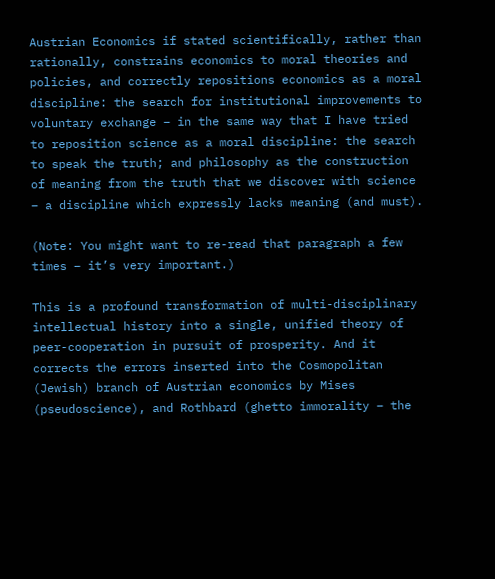Austrian Economics if stated scientifically, rather than rationally, constrains economics to moral theories and policies, and correctly repositions economics as a moral discipline: the search for institutional improvements to voluntary exchange – in the same way that I have tried to reposition science as a moral discipline: the search to speak the truth; and philosophy as the construction of meaning from the truth that we discover with science – a discipline which expressly lacks meaning (and must).

(Note: You might want to re-read that paragraph a few times – it’s very important.)

This is a profound transformation of multi-disciplinary intellectual history into a single, unified theory of peer-cooperation in pursuit of prosperity. And it corrects the errors inserted into the Cosmopolitan (Jewish) branch of Austrian economics by Mises (pseudoscience), and Rothbard (ghetto immorality – the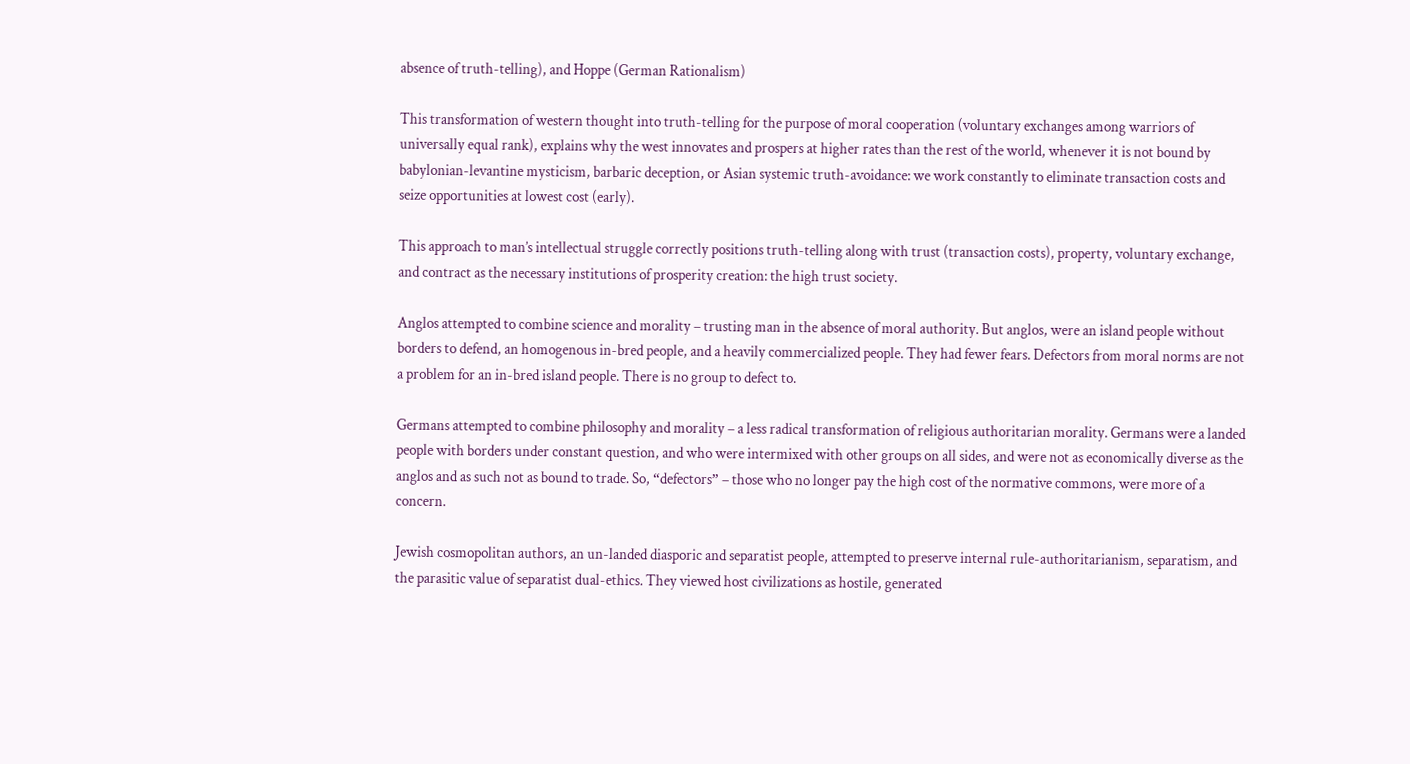absence of truth-telling), and Hoppe (German Rationalism)

This transformation of western thought into truth-telling for the purpose of moral cooperation (voluntary exchanges among warriors of universally equal rank), explains why the west innovates and prospers at higher rates than the rest of the world, whenever it is not bound by babylonian-levantine mysticism, barbaric deception, or Asian systemic truth-avoidance: we work constantly to eliminate transaction costs and seize opportunities at lowest cost (early).

This approach to man’s intellectual struggle correctly positions truth-telling along with trust (transaction costs), property, voluntary exchange, and contract as the necessary institutions of prosperity creation: the high trust society.

Anglos attempted to combine science and morality – trusting man in the absence of moral authority. But anglos, were an island people without borders to defend, an homogenous in-bred people, and a heavily commercialized people. They had fewer fears. Defectors from moral norms are not a problem for an in-bred island people. There is no group to defect to.

Germans attempted to combine philosophy and morality – a less radical transformation of religious authoritarian morality. Germans were a landed people with borders under constant question, and who were intermixed with other groups on all sides, and were not as economically diverse as the anglos and as such not as bound to trade. So, “defectors” – those who no longer pay the high cost of the normative commons, were more of a concern.

Jewish cosmopolitan authors, an un-landed diasporic and separatist people, attempted to preserve internal rule-authoritarianism, separatism, and the parasitic value of separatist dual-ethics. They viewed host civilizations as hostile, generated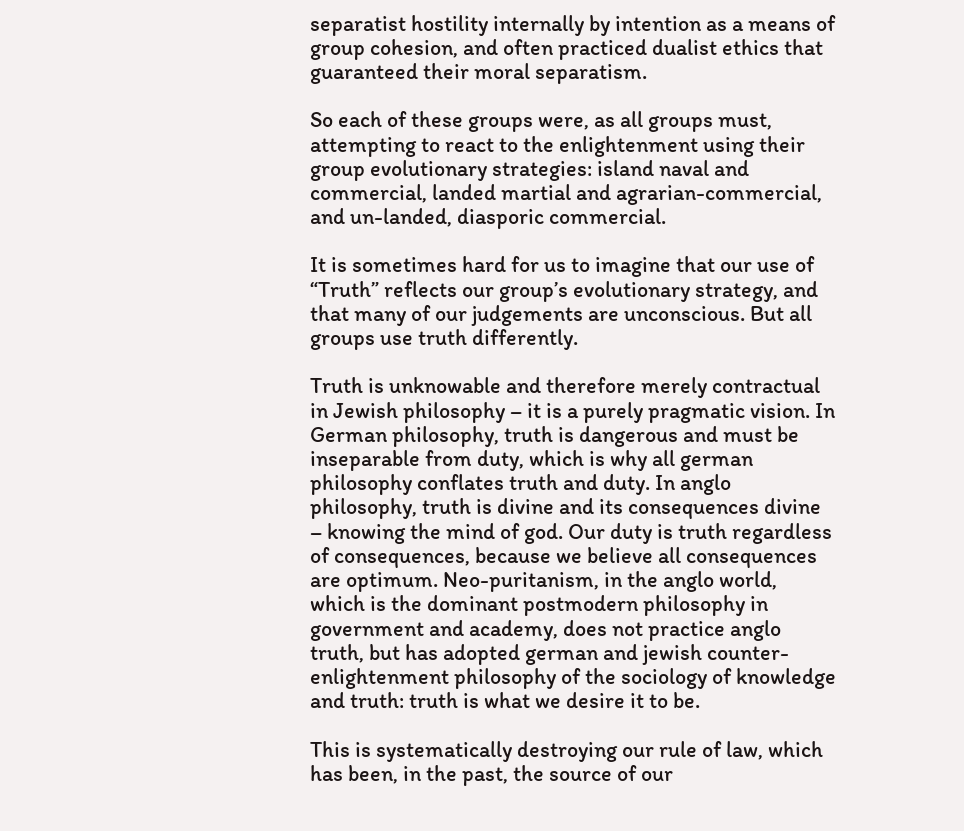separatist hostility internally by intention as a means of group cohesion, and often practiced dualist ethics that guaranteed their moral separatism.

So each of these groups were, as all groups must, attempting to react to the enlightenment using their group evolutionary strategies: island naval and commercial, landed martial and agrarian-commercial, and un-landed, diasporic commercial.

It is sometimes hard for us to imagine that our use of “Truth” reflects our group’s evolutionary strategy, and that many of our judgements are unconscious. But all groups use truth differently.

Truth is unknowable and therefore merely contractual in Jewish philosophy – it is a purely pragmatic vision. In German philosophy, truth is dangerous and must be inseparable from duty, which is why all german philosophy conflates truth and duty. In anglo philosophy, truth is divine and its consequences divine – knowing the mind of god. Our duty is truth regardless of consequences, because we believe all consequences are optimum. Neo-puritanism, in the anglo world, which is the dominant postmodern philosophy in government and academy, does not practice anglo truth, but has adopted german and jewish counter-enlightenment philosophy of the sociology of knowledge and truth: truth is what we desire it to be.

This is systematically destroying our rule of law, which has been, in the past, the source of our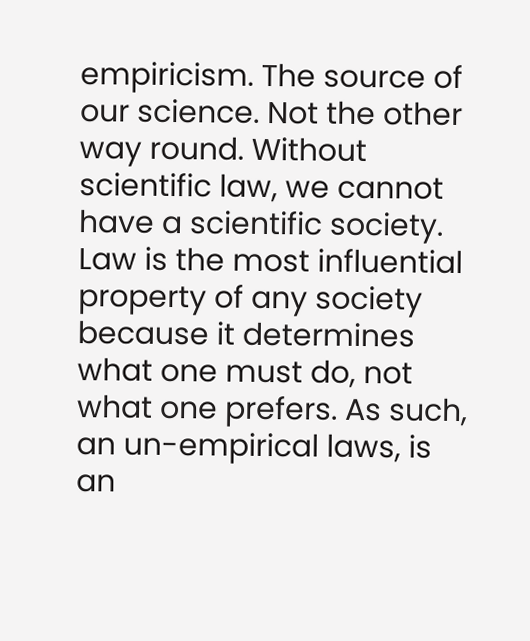empiricism. The source of our science. Not the other way round. Without scientific law, we cannot have a scientific society.
Law is the most influential property of any society because it determines what one must do, not what one prefers. As such, an un-empirical laws, is an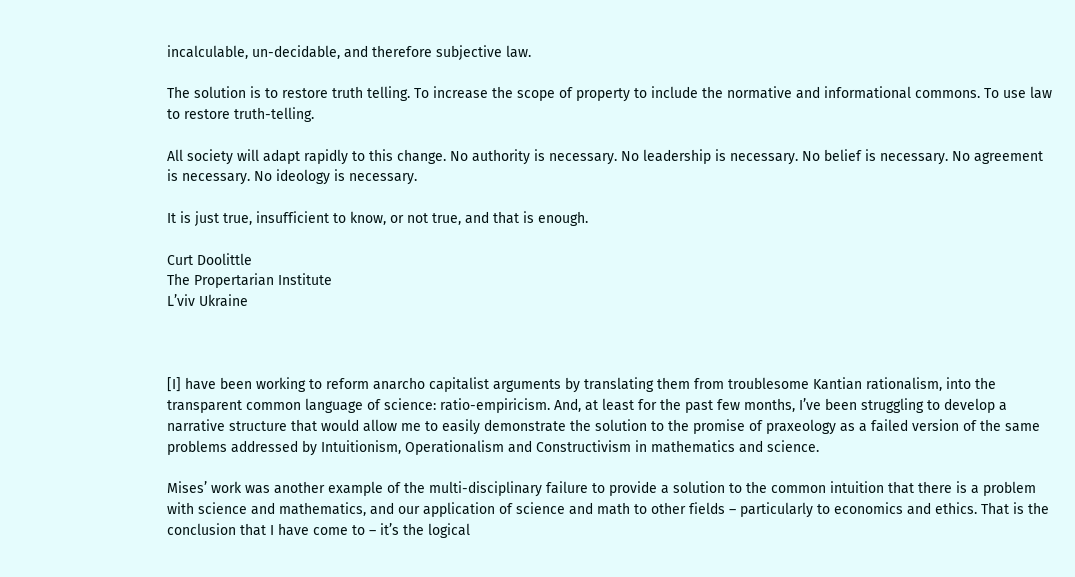incalculable, un-decidable, and therefore subjective law.

The solution is to restore truth telling. To increase the scope of property to include the normative and informational commons. To use law to restore truth-telling.

All society will adapt rapidly to this change. No authority is necessary. No leadership is necessary. No belief is necessary. No agreement is necessary. No ideology is necessary.

It is just true, insufficient to know, or not true, and that is enough.

Curt Doolittle
The Propertarian Institute
L’viv Ukraine



[I] have been working to reform anarcho capitalist arguments by translating them from troublesome Kantian rationalism, into the transparent common language of science: ratio-empiricism. And, at least for the past few months, I’ve been struggling to develop a narrative structure that would allow me to easily demonstrate the solution to the promise of praxeology as a failed version of the same problems addressed by Intuitionism, Operationalism and Constructivism in mathematics and science.

Mises’ work was another example of the multi-disciplinary failure to provide a solution to the common intuition that there is a problem with science and mathematics, and our application of science and math to other fields – particularly to economics and ethics. That is the conclusion that I have come to – it’s the logical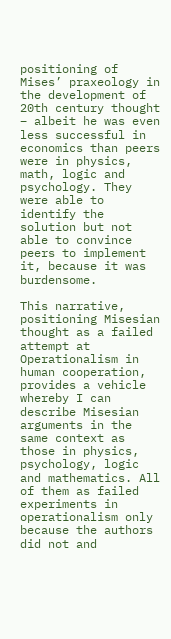positioning of Mises’ praxeology in the development of 20th century thought – albeit he was even less successful in economics than peers were in physics, math, logic and psychology. They were able to identify the solution but not able to convince peers to implement it, because it was burdensome.

This narrative, positioning Misesian thought as a failed attempt at Operationalism in human cooperation, provides a vehicle whereby I can describe Misesian arguments in the same context as those in physics, psychology, logic and mathematics. All of them as failed experiments in operationalism only because the authors did not and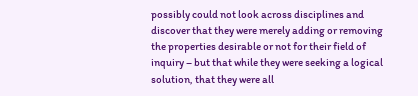possibly could not look across disciplines and discover that they were merely adding or removing the properties desirable or not for their field of inquiry – but that while they were seeking a logical solution, that they were all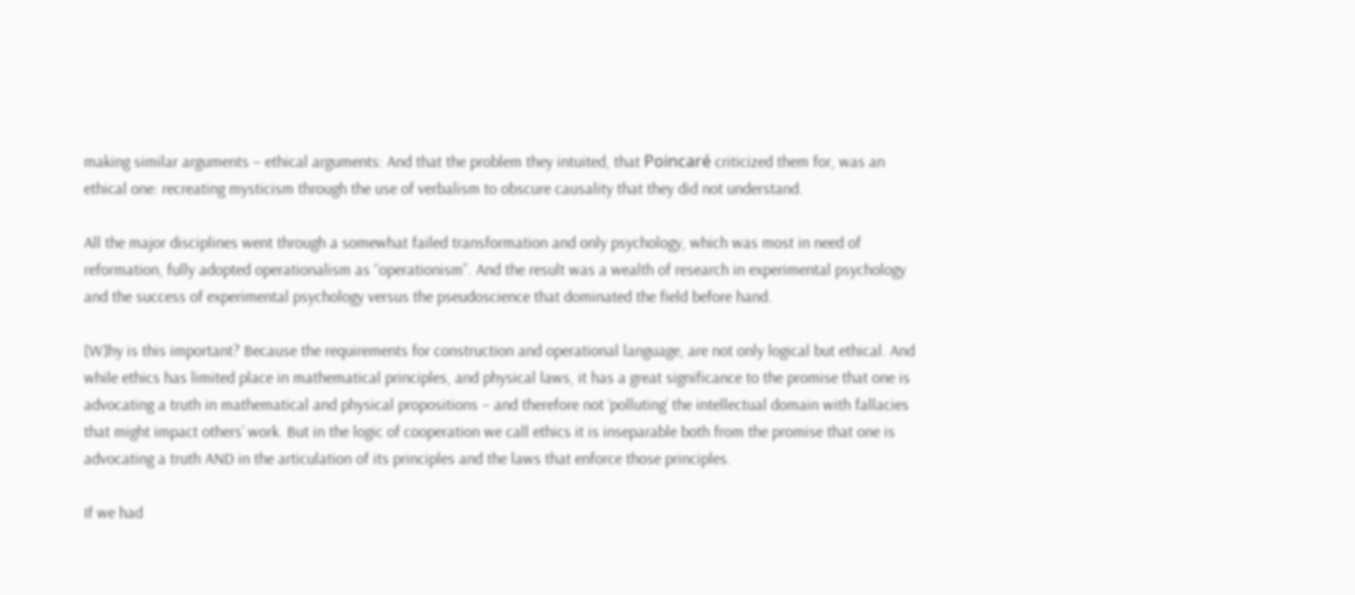making similar arguments – ethical arguments: And that the problem they intuited, that Poincaré criticized them for, was an ethical one: recreating mysticism through the use of verbalism to obscure causality that they did not understand.

All the major disciplines went through a somewhat failed transformation and only psychology, which was most in need of reformation, fully adopted operationalism as “operationism”. And the result was a wealth of research in experimental psychology and the success of experimental psychology versus the pseudoscience that dominated the field before hand.

[W]hy is this important? Because the requirements for construction and operational language, are not only logical but ethical. And while ethics has limited place in mathematical principles, and physical laws, it has a great significance to the promise that one is advocating a truth in mathematical and physical propositions – and therefore not ‘polluting’ the intellectual domain with fallacies that might impact others’ work. But in the logic of cooperation we call ethics it is inseparable both from the promise that one is advocating a truth AND in the articulation of its principles and the laws that enforce those principles.

If we had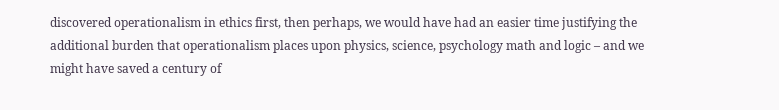discovered operationalism in ethics first, then perhaps, we would have had an easier time justifying the additional burden that operationalism places upon physics, science, psychology math and logic – and we might have saved a century of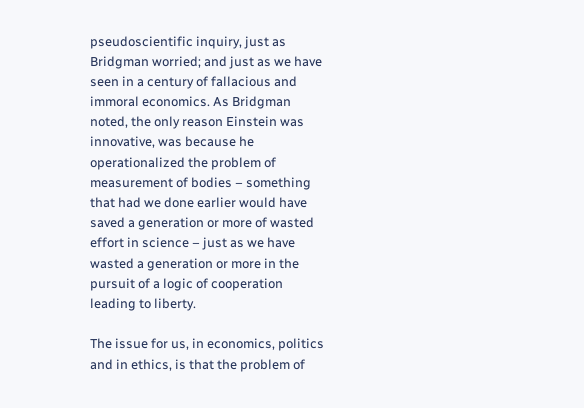pseudoscientific inquiry, just as Bridgman worried; and just as we have seen in a century of fallacious and immoral economics. As Bridgman noted, the only reason Einstein was innovative, was because he operationalized the problem of measurement of bodies – something that had we done earlier would have saved a generation or more of wasted effort in science – just as we have wasted a generation or more in the pursuit of a logic of cooperation leading to liberty.

The issue for us, in economics, politics and in ethics, is that the problem of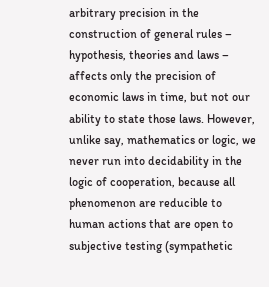arbitrary precision in the construction of general rules – hypothesis, theories and laws – affects only the precision of economic laws in time, but not our ability to state those laws. However, unlike say, mathematics or logic, we never run into decidability in the logic of cooperation, because all phenomenon are reducible to human actions that are open to subjective testing (sympathetic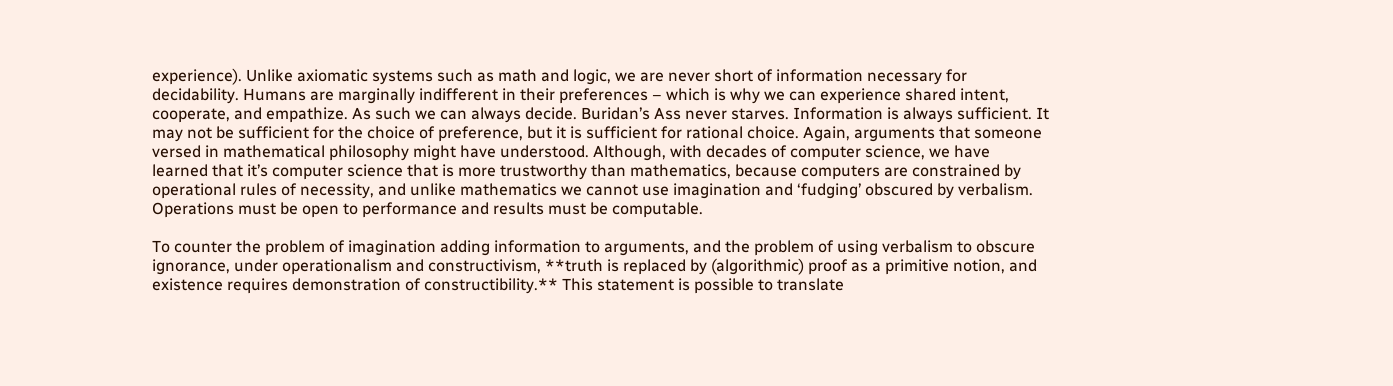experience). Unlike axiomatic systems such as math and logic, we are never short of information necessary for decidability. Humans are marginally indifferent in their preferences – which is why we can experience shared intent, cooperate, and empathize. As such we can always decide. Buridan’s Ass never starves. Information is always sufficient. It may not be sufficient for the choice of preference, but it is sufficient for rational choice. Again, arguments that someone versed in mathematical philosophy might have understood. Although, with decades of computer science, we have learned that it’s computer science that is more trustworthy than mathematics, because computers are constrained by operational rules of necessity, and unlike mathematics we cannot use imagination and ‘fudging’ obscured by verbalism. Operations must be open to performance and results must be computable.

To counter the problem of imagination adding information to arguments, and the problem of using verbalism to obscure ignorance, under operationalism and constructivism, **truth is replaced by (algorithmic) proof as a primitive notion, and existence requires demonstration of constructibility.** This statement is possible to translate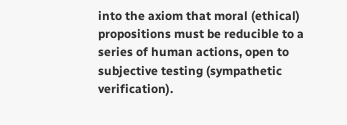into the axiom that moral (ethical) propositions must be reducible to a series of human actions, open to subjective testing (sympathetic verification).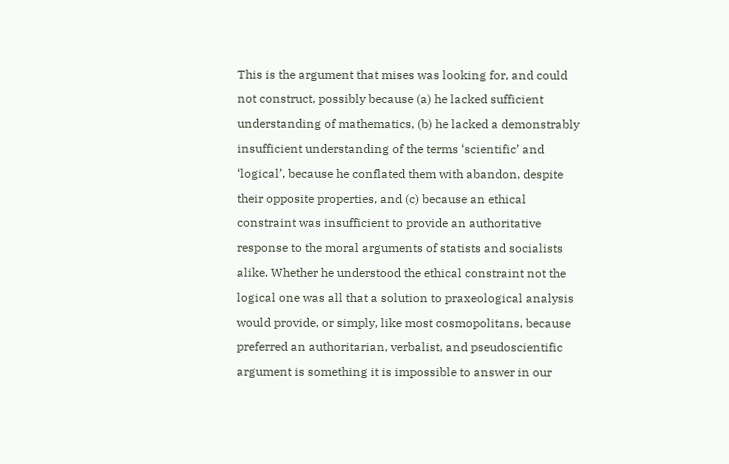This is the argument that mises was looking for, and could not construct, possibly because (a) he lacked sufficient understanding of mathematics, (b) he lacked a demonstrably insufficient understanding of the terms ‘scientific’ and ‘logical’, because he conflated them with abandon, despite their opposite properties, and (c) because an ethical constraint was insufficient to provide an authoritative response to the moral arguments of statists and socialists alike. Whether he understood the ethical constraint not the logical one was all that a solution to praxeological analysis would provide, or simply, like most cosmopolitans, because preferred an authoritarian, verbalist, and pseudoscientific argument is something it is impossible to answer in our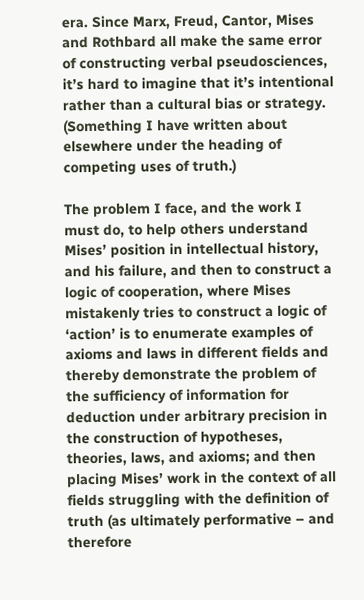era. Since Marx, Freud, Cantor, Mises and Rothbard all make the same error of constructing verbal pseudosciences, it’s hard to imagine that it’s intentional rather than a cultural bias or strategy. (Something I have written about elsewhere under the heading of competing uses of truth.)

The problem I face, and the work I must do, to help others understand Mises’ position in intellectual history, and his failure, and then to construct a logic of cooperation, where Mises mistakenly tries to construct a logic of ‘action’ is to enumerate examples of axioms and laws in different fields and thereby demonstrate the problem of the sufficiency of information for deduction under arbitrary precision in the construction of hypotheses, theories, laws, and axioms; and then placing Mises’ work in the context of all fields struggling with the definition of truth (as ultimately performative – and therefore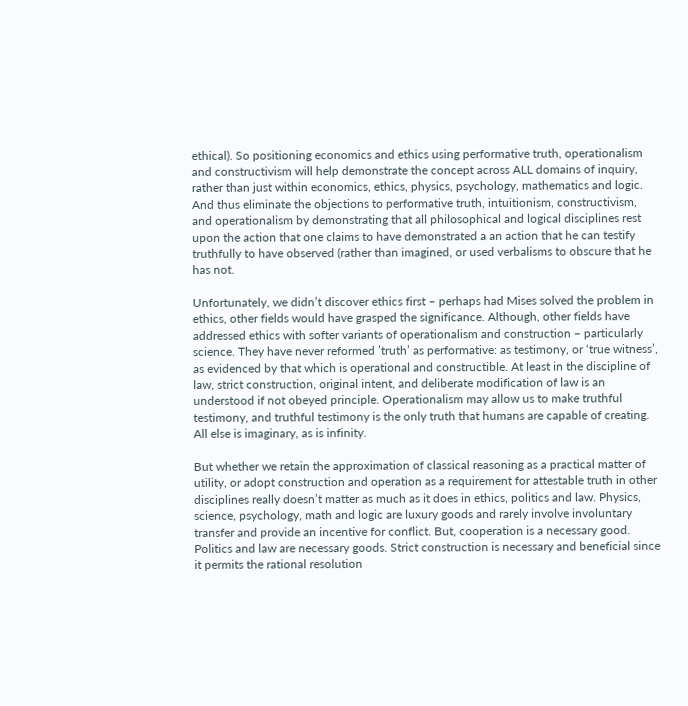ethical). So positioning economics and ethics using performative truth, operationalism and constructivism will help demonstrate the concept across ALL domains of inquiry, rather than just within economics, ethics, physics, psychology, mathematics and logic. And thus eliminate the objections to performative truth, intuitionism, constructivism, and operationalism by demonstrating that all philosophical and logical disciplines rest upon the action that one claims to have demonstrated a an action that he can testify truthfully to have observed (rather than imagined, or used verbalisms to obscure that he has not.

Unfortunately, we didn’t discover ethics first – perhaps had Mises solved the problem in ethics, other fields would have grasped the significance. Although, other fields have addressed ethics with softer variants of operationalism and construction – particularly science. They have never reformed ’truth’ as performative: as testimony, or ‘true witness’, as evidenced by that which is operational and constructible. At least in the discipline of law, strict construction, original intent, and deliberate modification of law is an understood if not obeyed principle. Operationalism may allow us to make truthful testimony, and truthful testimony is the only truth that humans are capable of creating. All else is imaginary, as is infinity.

But whether we retain the approximation of classical reasoning as a practical matter of utility, or adopt construction and operation as a requirement for attestable truth in other disciplines really doesn’t matter as much as it does in ethics, politics and law. Physics, science, psychology, math and logic are luxury goods and rarely involve involuntary transfer and provide an incentive for conflict. But, cooperation is a necessary good. Politics and law are necessary goods. Strict construction is necessary and beneficial since it permits the rational resolution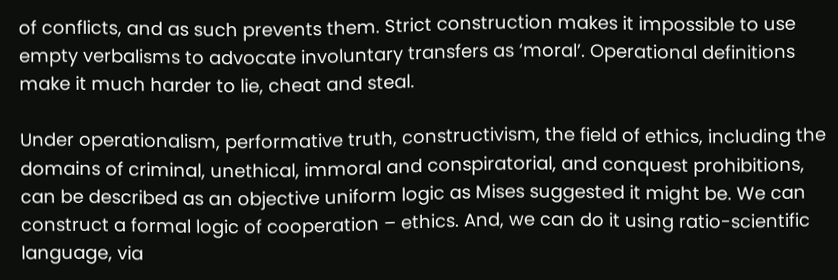of conflicts, and as such prevents them. Strict construction makes it impossible to use empty verbalisms to advocate involuntary transfers as ‘moral’. Operational definitions make it much harder to lie, cheat and steal.

Under operationalism, performative truth, constructivism, the field of ethics, including the domains of criminal, unethical, immoral and conspiratorial, and conquest prohibitions, can be described as an objective uniform logic as Mises suggested it might be. We can construct a formal logic of cooperation – ethics. And, we can do it using ratio-scientific language, via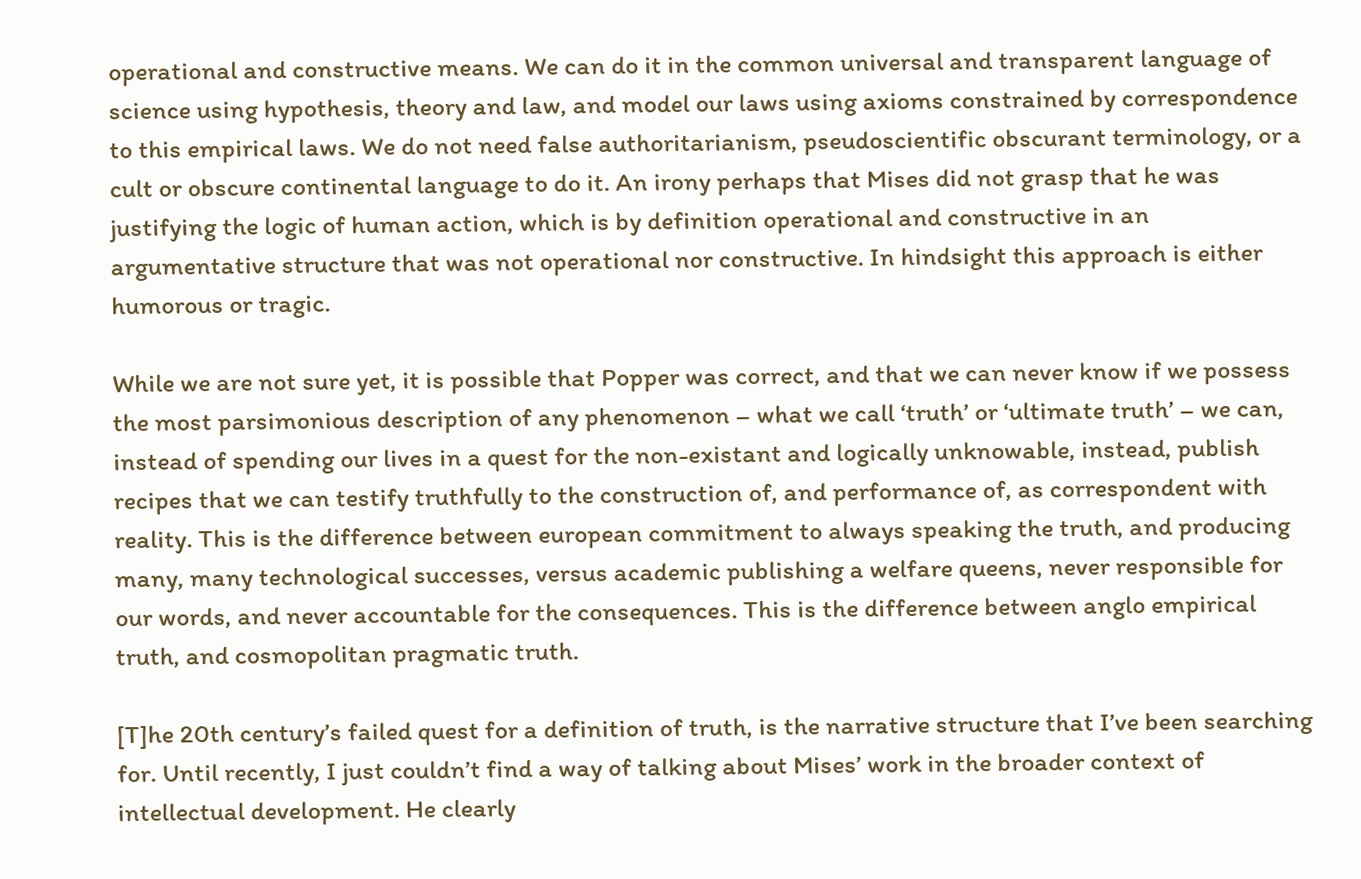operational and constructive means. We can do it in the common universal and transparent language of science using hypothesis, theory and law, and model our laws using axioms constrained by correspondence to this empirical laws. We do not need false authoritarianism, pseudoscientific obscurant terminology, or a cult or obscure continental language to do it. An irony perhaps that Mises did not grasp that he was justifying the logic of human action, which is by definition operational and constructive in an argumentative structure that was not operational nor constructive. In hindsight this approach is either humorous or tragic.

While we are not sure yet, it is possible that Popper was correct, and that we can never know if we possess the most parsimonious description of any phenomenon – what we call ‘truth’ or ‘ultimate truth’ – we can, instead of spending our lives in a quest for the non-existant and logically unknowable, instead, publish recipes that we can testify truthfully to the construction of, and performance of, as correspondent with reality. This is the difference between european commitment to always speaking the truth, and producing many, many technological successes, versus academic publishing a welfare queens, never responsible for our words, and never accountable for the consequences. This is the difference between anglo empirical truth, and cosmopolitan pragmatic truth.

[T]he 20th century’s failed quest for a definition of truth, is the narrative structure that I’ve been searching for. Until recently, I just couldn’t find a way of talking about Mises’ work in the broader context of intellectual development. He clearly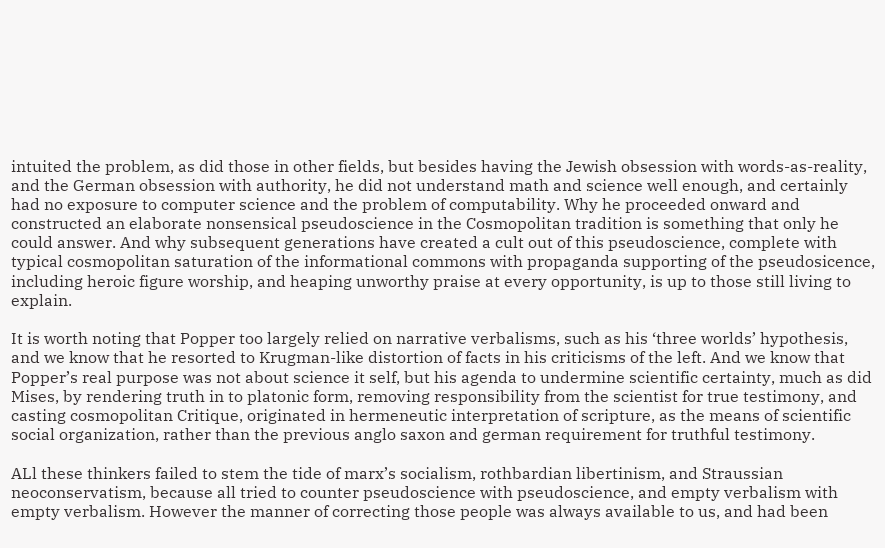intuited the problem, as did those in other fields, but besides having the Jewish obsession with words-as-reality, and the German obsession with authority, he did not understand math and science well enough, and certainly had no exposure to computer science and the problem of computability. Why he proceeded onward and constructed an elaborate nonsensical pseudoscience in the Cosmopolitan tradition is something that only he could answer. And why subsequent generations have created a cult out of this pseudoscience, complete with typical cosmopolitan saturation of the informational commons with propaganda supporting of the pseudosicence, including heroic figure worship, and heaping unworthy praise at every opportunity, is up to those still living to explain.

It is worth noting that Popper too largely relied on narrative verbalisms, such as his ‘three worlds’ hypothesis, and we know that he resorted to Krugman-like distortion of facts in his criticisms of the left. And we know that Popper’s real purpose was not about science it self, but his agenda to undermine scientific certainty, much as did Mises, by rendering truth in to platonic form, removing responsibility from the scientist for true testimony, and casting cosmopolitan Critique, originated in hermeneutic interpretation of scripture, as the means of scientific social organization, rather than the previous anglo saxon and german requirement for truthful testimony.

ALl these thinkers failed to stem the tide of marx’s socialism, rothbardian libertinism, and Straussian neoconservatism, because all tried to counter pseudoscience with pseudoscience, and empty verbalism with empty verbalism. However the manner of correcting those people was always available to us, and had been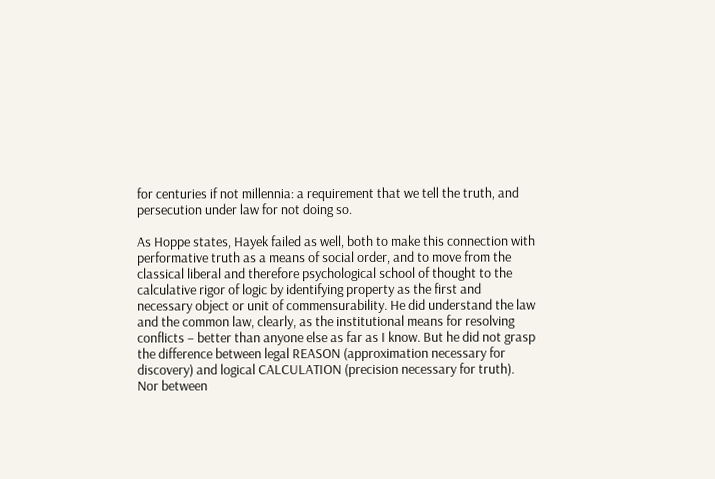for centuries if not millennia: a requirement that we tell the truth, and persecution under law for not doing so.

As Hoppe states, Hayek failed as well, both to make this connection with performative truth as a means of social order, and to move from the classical liberal and therefore psychological school of thought to the calculative rigor of logic by identifying property as the first and necessary object or unit of commensurability. He did understand the law and the common law, clearly, as the institutional means for resolving conflicts – better than anyone else as far as I know. But he did not grasp the difference between legal REASON (approximation necessary for discovery) and logical CALCULATION (precision necessary for truth). Nor between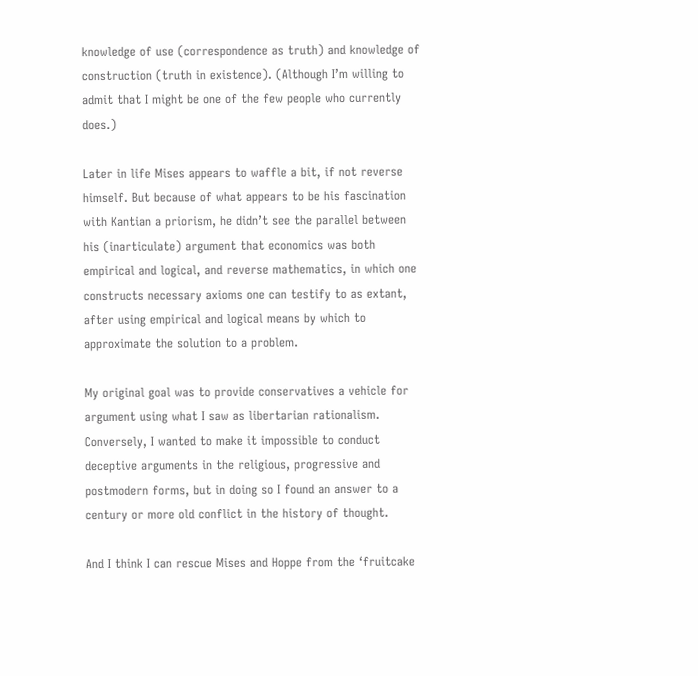knowledge of use (correspondence as truth) and knowledge of construction (truth in existence). (Although I’m willing to admit that I might be one of the few people who currently does.)

Later in life Mises appears to waffle a bit, if not reverse himself. But because of what appears to be his fascination with Kantian a priorism, he didn’t see the parallel between his (inarticulate) argument that economics was both empirical and logical, and reverse mathematics, in which one constructs necessary axioms one can testify to as extant, after using empirical and logical means by which to approximate the solution to a problem.

My original goal was to provide conservatives a vehicle for argument using what I saw as libertarian rationalism. Conversely, I wanted to make it impossible to conduct deceptive arguments in the religious, progressive and postmodern forms, but in doing so I found an answer to a century or more old conflict in the history of thought.

And I think I can rescue Mises and Hoppe from the ‘fruitcake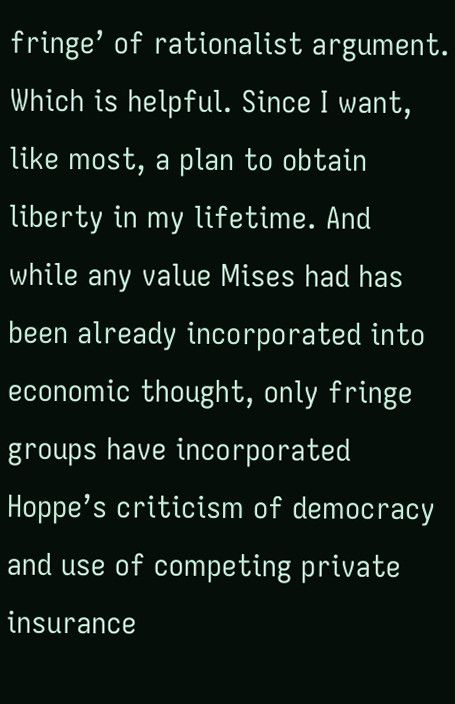fringe’ of rationalist argument. Which is helpful. Since I want, like most, a plan to obtain liberty in my lifetime. And while any value Mises had has been already incorporated into economic thought, only fringe groups have incorporated Hoppe’s criticism of democracy and use of competing private insurance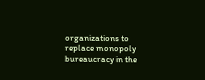organizations to replace monopoly bureaucracy in the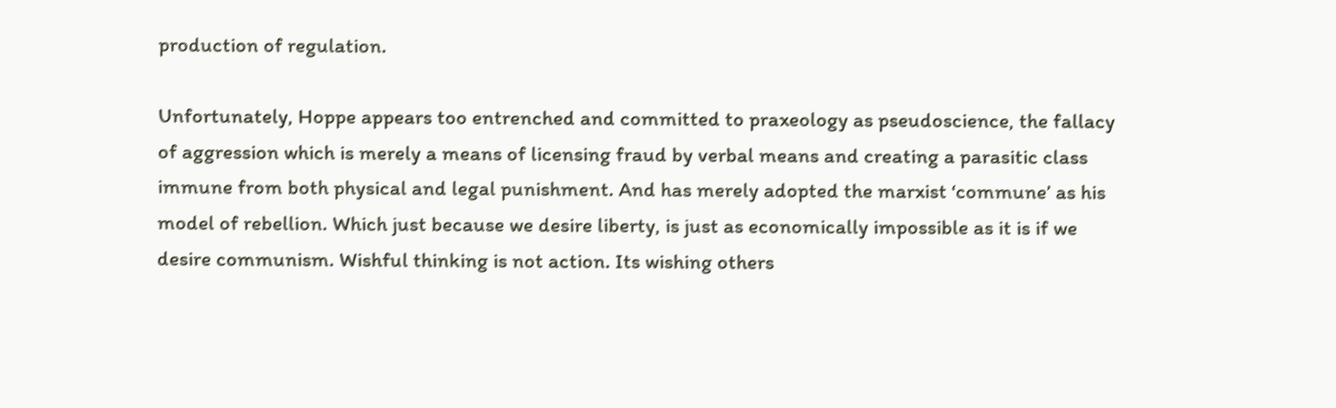production of regulation.

Unfortunately, Hoppe appears too entrenched and committed to praxeology as pseudoscience, the fallacy of aggression which is merely a means of licensing fraud by verbal means and creating a parasitic class immune from both physical and legal punishment. And has merely adopted the marxist ‘commune’ as his model of rebellion. Which just because we desire liberty, is just as economically impossible as it is if we desire communism. Wishful thinking is not action. Its wishing others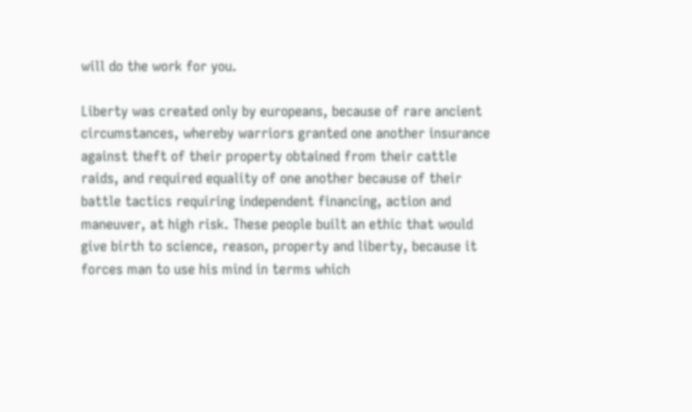will do the work for you.

Liberty was created only by europeans, because of rare ancient circumstances, whereby warriors granted one another insurance against theft of their property obtained from their cattle raids, and required equality of one another because of their battle tactics requiring independent financing, action and maneuver, at high risk. These people built an ethic that would give birth to science, reason, property and liberty, because it forces man to use his mind in terms which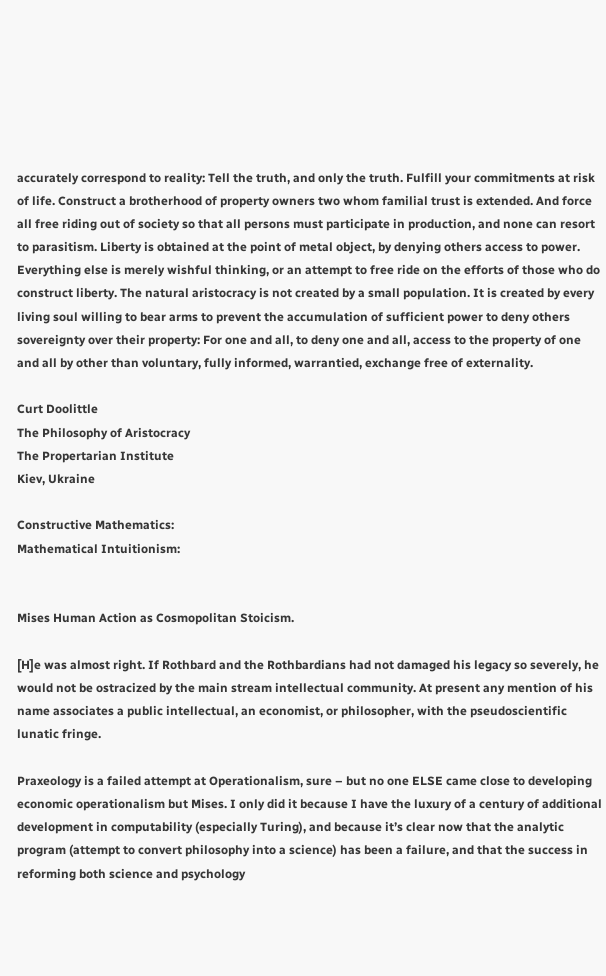accurately correspond to reality: Tell the truth, and only the truth. Fulfill your commitments at risk of life. Construct a brotherhood of property owners two whom familial trust is extended. And force all free riding out of society so that all persons must participate in production, and none can resort to parasitism. Liberty is obtained at the point of metal object, by denying others access to power. Everything else is merely wishful thinking, or an attempt to free ride on the efforts of those who do construct liberty. The natural aristocracy is not created by a small population. It is created by every living soul willing to bear arms to prevent the accumulation of sufficient power to deny others sovereignty over their property: For one and all, to deny one and all, access to the property of one and all by other than voluntary, fully informed, warrantied, exchange free of externality.

Curt Doolittle
The Philosophy of Aristocracy
The Propertarian Institute
Kiev, Ukraine

Constructive Mathematics:
Mathematical Intuitionism:


Mises Human Action as Cosmopolitan Stoicism.

[H]e was almost right. If Rothbard and the Rothbardians had not damaged his legacy so severely, he would not be ostracized by the main stream intellectual community. At present any mention of his name associates a public intellectual, an economist, or philosopher, with the pseudoscientific lunatic fringe.

Praxeology is a failed attempt at Operationalism, sure – but no one ELSE came close to developing economic operationalism but Mises. I only did it because I have the luxury of a century of additional development in computability (especially Turing), and because it’s clear now that the analytic program (attempt to convert philosophy into a science) has been a failure, and that the success in reforming both science and psychology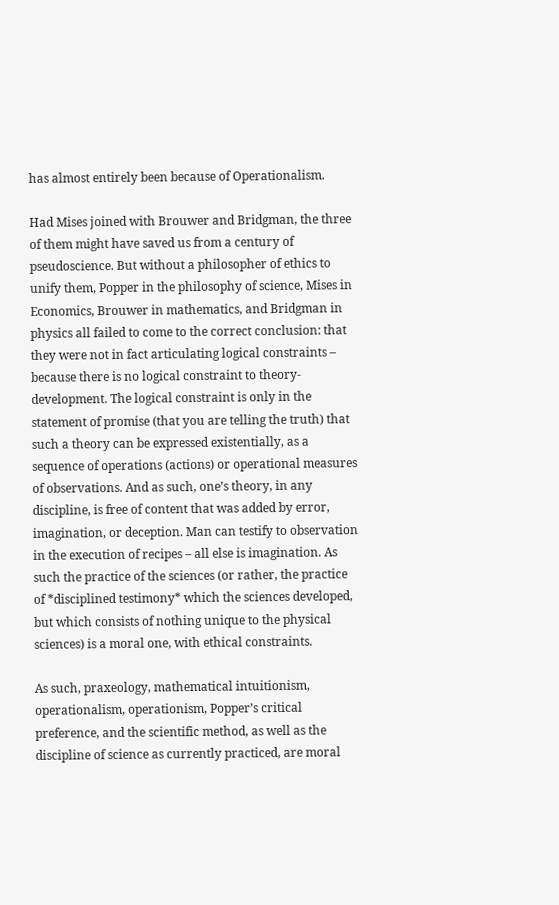has almost entirely been because of Operationalism.

Had Mises joined with Brouwer and Bridgman, the three of them might have saved us from a century of pseudoscience. But without a philosopher of ethics to unify them, Popper in the philosophy of science, Mises in Economics, Brouwer in mathematics, and Bridgman in physics all failed to come to the correct conclusion: that they were not in fact articulating logical constraints – because there is no logical constraint to theory-development. The logical constraint is only in the statement of promise (that you are telling the truth) that such a theory can be expressed existentially, as a sequence of operations (actions) or operational measures of observations. And as such, one’s theory, in any discipline, is free of content that was added by error, imagination, or deception. Man can testify to observation in the execution of recipes – all else is imagination. As such the practice of the sciences (or rather, the practice of *disciplined testimony* which the sciences developed, but which consists of nothing unique to the physical sciences) is a moral one, with ethical constraints.

As such, praxeology, mathematical intuitionism, operationalism, operationism, Popper’s critical preference, and the scientific method, as well as the discipline of science as currently practiced, are moral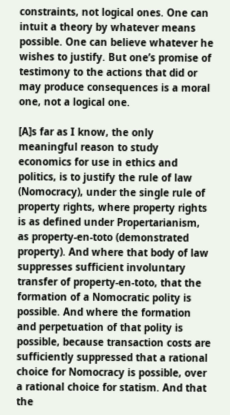constraints, not logical ones. One can intuit a theory by whatever means possible. One can believe whatever he wishes to justify. But one’s promise of testimony to the actions that did or may produce consequences is a moral one, not a logical one.

[A]s far as I know, the only meaningful reason to study economics for use in ethics and politics, is to justify the rule of law (Nomocracy), under the single rule of property rights, where property rights is as defined under Propertarianism, as property-en-toto (demonstrated property). And where that body of law suppresses sufficient involuntary transfer of property-en-toto, that the formation of a Nomocratic polity is possible. And where the formation and perpetuation of that polity is possible, because transaction costs are sufficiently suppressed that a rational choice for Nomocracy is possible, over a rational choice for statism. And that the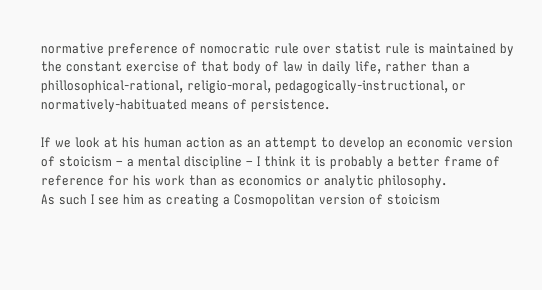normative preference of nomocratic rule over statist rule is maintained by the constant exercise of that body of law in daily life, rather than a phillosophical-rational, religio-moral, pedagogically-instructional, or normatively-habituated means of persistence.

If we look at his human action as an attempt to develop an economic version of stoicism – a mental discipline – I think it is probably a better frame of reference for his work than as economics or analytic philosophy.
As such I see him as creating a Cosmopolitan version of stoicism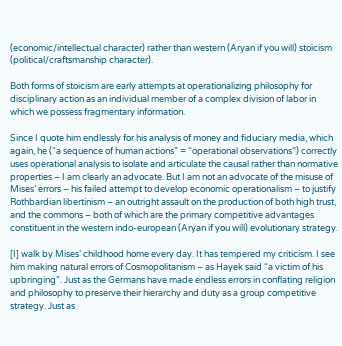(economic/intellectual character) rather than western (Aryan if you will) stoicism (political/craftsmanship character).

Both forms of stoicism are early attempts at operationalizing philosophy for disciplinary action as an individual member of a complex division of labor in which we possess fragmentary information.

Since I quote him endlessly for his analysis of money and fiduciary media, which again, he (“a sequence of human actions” = “operational observations”) correctly uses operational analysis to isolate and articulate the causal rather than normative properties – I am clearly an advocate. But I am not an advocate of the misuse of Mises’ errors – his failed attempt to develop economic operationalism – to justify Rothbardian libertinism – an outright assault on the production of both high trust, and the commons – both of which are the primary competitive advantages constituent in the western indo-european (Aryan if you will) evolutionary strategy.

[I] walk by Mises’ childhood home every day. It has tempered my criticism. I see him making natural errors of Cosmopolitanism – as Hayek said “a victim of his upbringing”. Just as the Germans have made endless errors in conflating religion and philosophy to preserve their hierarchy and duty as a group competitive strategy. Just as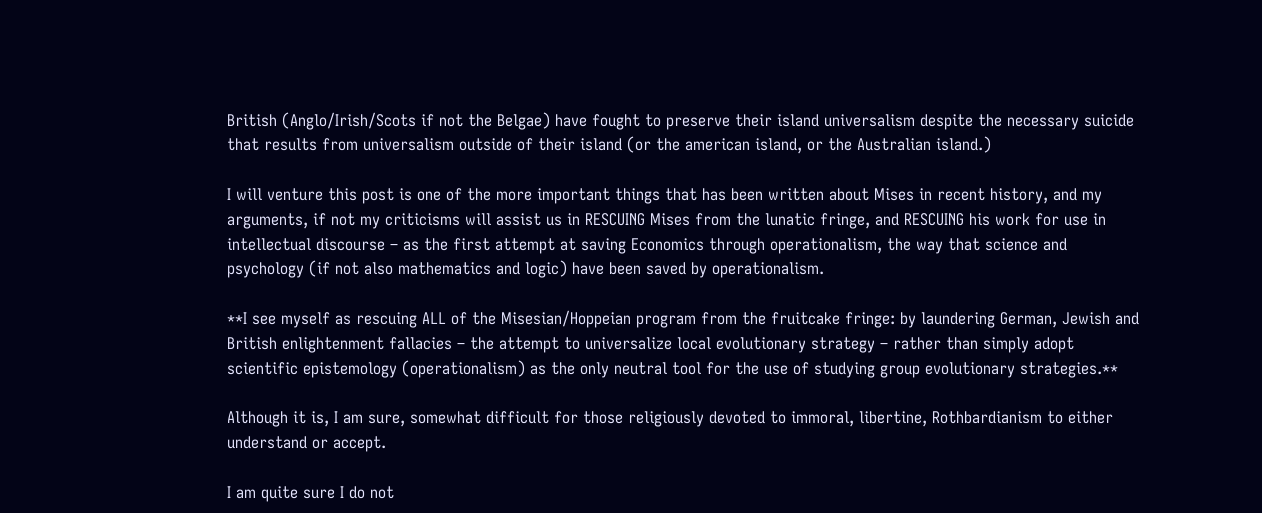British (Anglo/Irish/Scots if not the Belgae) have fought to preserve their island universalism despite the necessary suicide that results from universalism outside of their island (or the american island, or the Australian island.)

I will venture this post is one of the more important things that has been written about Mises in recent history, and my arguments, if not my criticisms will assist us in RESCUING Mises from the lunatic fringe, and RESCUING his work for use in intellectual discourse – as the first attempt at saving Economics through operationalism, the way that science and psychology (if not also mathematics and logic) have been saved by operationalism.

**I see myself as rescuing ALL of the Misesian/Hoppeian program from the fruitcake fringe: by laundering German, Jewish and British enlightenment fallacies – the attempt to universalize local evolutionary strategy – rather than simply adopt scientific epistemology (operationalism) as the only neutral tool for the use of studying group evolutionary strategies.**

Although it is, I am sure, somewhat difficult for those religiously devoted to immoral, libertine, Rothbardianism to either understand or accept.

I am quite sure I do not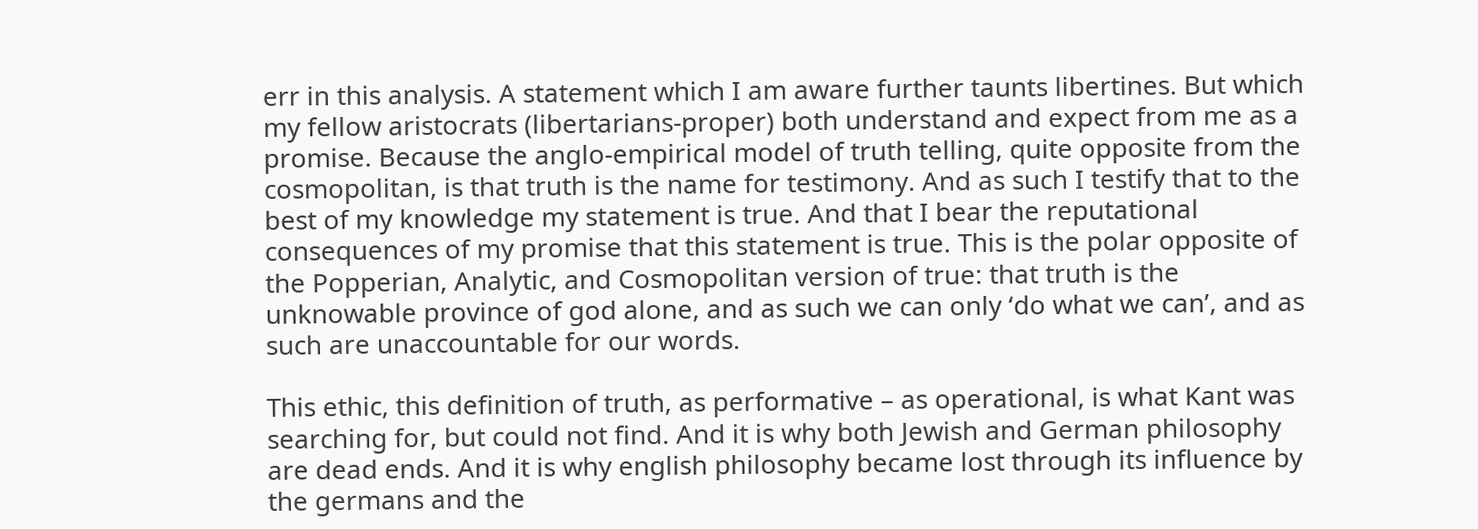err in this analysis. A statement which I am aware further taunts libertines. But which my fellow aristocrats (libertarians-proper) both understand and expect from me as a promise. Because the anglo-empirical model of truth telling, quite opposite from the cosmopolitan, is that truth is the name for testimony. And as such I testify that to the best of my knowledge my statement is true. And that I bear the reputational consequences of my promise that this statement is true. This is the polar opposite of the Popperian, Analytic, and Cosmopolitan version of true: that truth is the unknowable province of god alone, and as such we can only ‘do what we can’, and as such are unaccountable for our words.

This ethic, this definition of truth, as performative – as operational, is what Kant was searching for, but could not find. And it is why both Jewish and German philosophy are dead ends. And it is why english philosophy became lost through its influence by the germans and the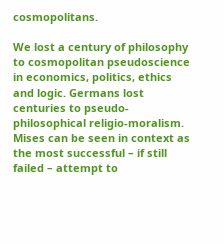cosmopolitans.

We lost a century of philosophy to cosmopolitan pseudoscience in economics, politics, ethics and logic. Germans lost centuries to pseudo-philosophical religio-moralism. Mises can be seen in context as the most successful – if still failed – attempt to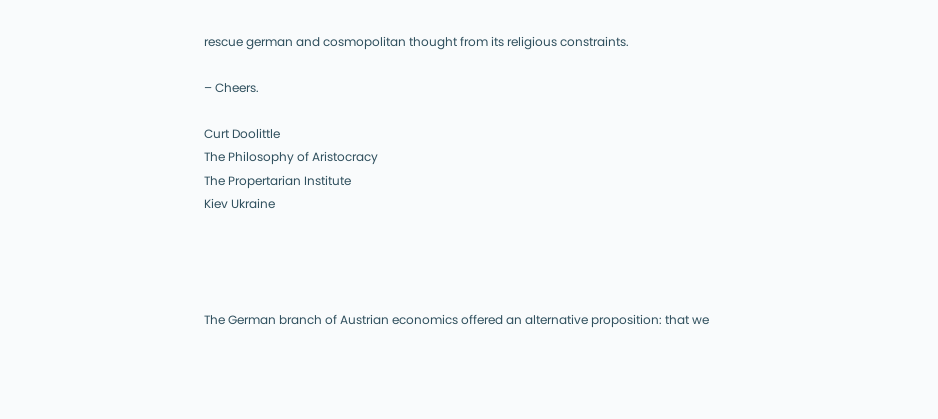rescue german and cosmopolitan thought from its religious constraints.

– Cheers.

Curt Doolittle
The Philosophy of Aristocracy
The Propertarian Institute
Kiev Ukraine




The German branch of Austrian economics offered an alternative proposition: that we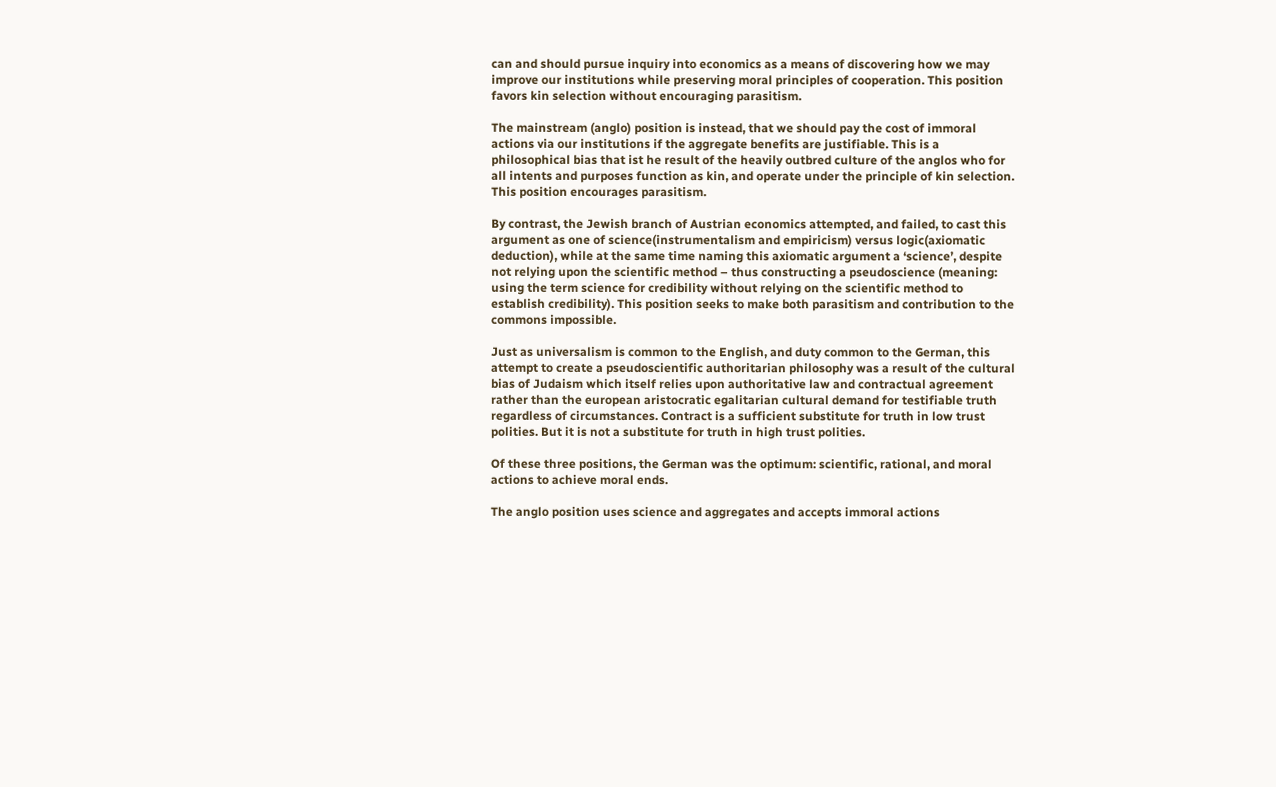can and should pursue inquiry into economics as a means of discovering how we may improve our institutions while preserving moral principles of cooperation. This position favors kin selection without encouraging parasitism.

The mainstream (anglo) position is instead, that we should pay the cost of immoral actions via our institutions if the aggregate benefits are justifiable. This is a philosophical bias that ist he result of the heavily outbred culture of the anglos who for all intents and purposes function as kin, and operate under the principle of kin selection. This position encourages parasitism.

By contrast, the Jewish branch of Austrian economics attempted, and failed, to cast this argument as one of science(instrumentalism and empiricism) versus logic(axiomatic deduction), while at the same time naming this axiomatic argument a ‘science’, despite not relying upon the scientific method – thus constructing a pseudoscience (meaning: using the term science for credibility without relying on the scientific method to establish credibility). This position seeks to make both parasitism and contribution to the commons impossible.

Just as universalism is common to the English, and duty common to the German, this attempt to create a pseudoscientific authoritarian philosophy was a result of the cultural bias of Judaism which itself relies upon authoritative law and contractual agreement rather than the european aristocratic egalitarian cultural demand for testifiable truth regardless of circumstances. Contract is a sufficient substitute for truth in low trust polities. But it is not a substitute for truth in high trust polities.

Of these three positions, the German was the optimum: scientific, rational, and moral actions to achieve moral ends.

The anglo position uses science and aggregates and accepts immoral actions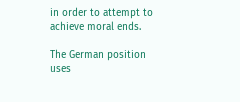in order to attempt to achieve moral ends.

The German position uses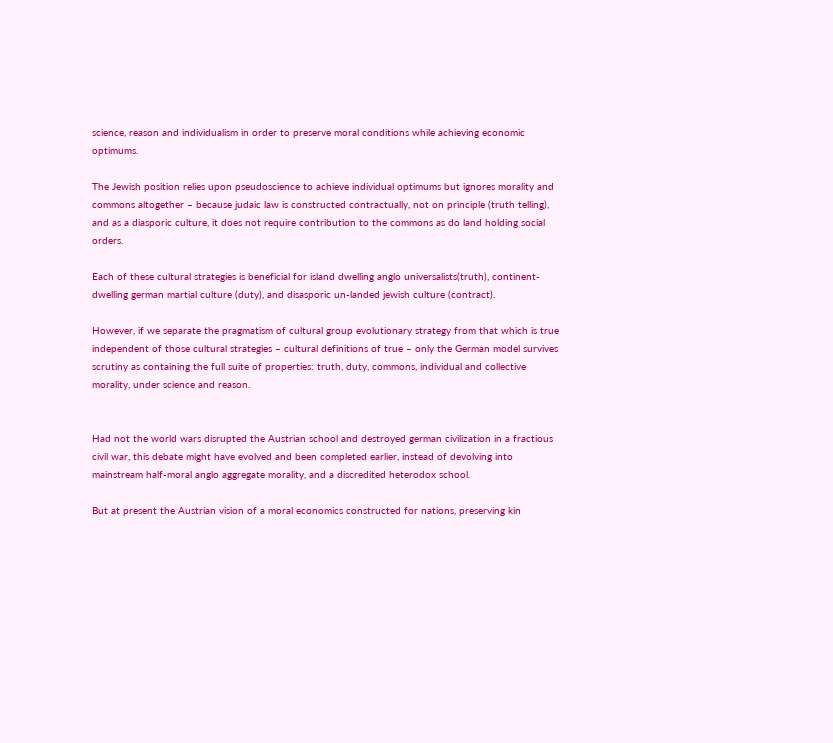science, reason and individualism in order to preserve moral conditions while achieving economic optimums.

The Jewish position relies upon pseudoscience to achieve individual optimums but ignores morality and commons altogether – because judaic law is constructed contractually, not on principle (truth telling), and as a diasporic culture, it does not require contribution to the commons as do land holding social orders.

Each of these cultural strategies is beneficial for island dwelling anglo universalists(truth), continent-dwelling german martial culture (duty), and disasporic un-landed jewish culture (contract).

However, if we separate the pragmatism of cultural group evolutionary strategy from that which is true independent of those cultural strategies – cultural definitions of true – only the German model survives scrutiny as containing the full suite of properties: truth, duty, commons, individual and collective morality, under science and reason.


Had not the world wars disrupted the Austrian school and destroyed german civilization in a fractious civil war, this debate might have evolved and been completed earlier, instead of devolving into mainstream half-moral anglo aggregate morality, and a discredited heterodox school.

But at present the Austrian vision of a moral economics constructed for nations, preserving kin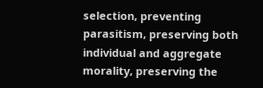selection, preventing parasitism, preserving both individual and aggregate morality, preserving the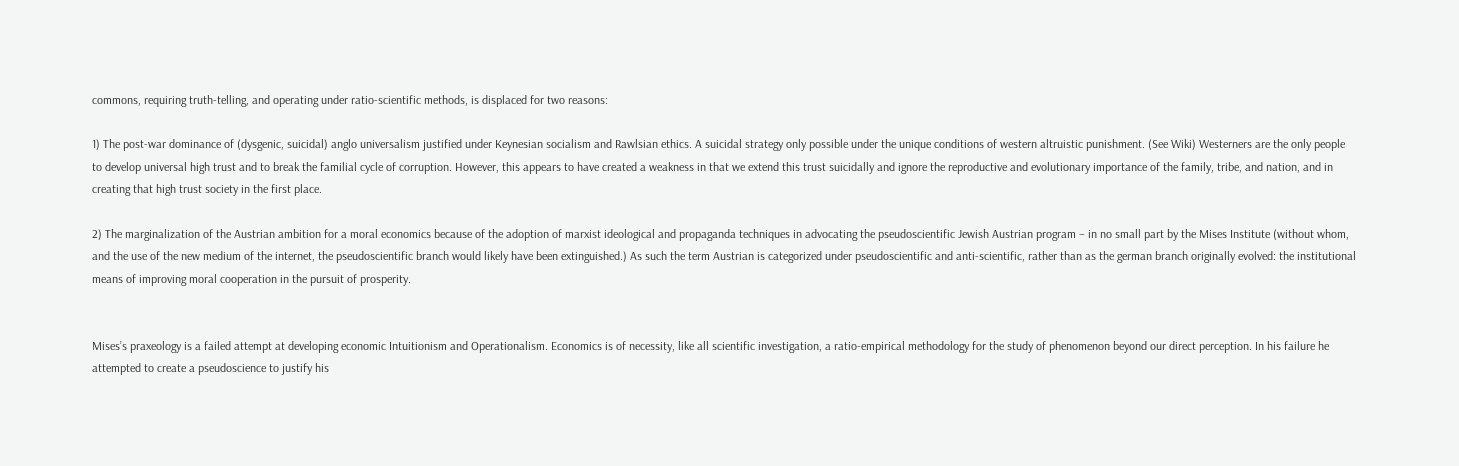commons, requiring truth-telling, and operating under ratio-scientific methods, is displaced for two reasons:

1) The post-war dominance of (dysgenic, suicidal) anglo universalism justified under Keynesian socialism and Rawlsian ethics. A suicidal strategy only possible under the unique conditions of western altruistic punishment. (See Wiki) Westerners are the only people to develop universal high trust and to break the familial cycle of corruption. However, this appears to have created a weakness in that we extend this trust suicidally and ignore the reproductive and evolutionary importance of the family, tribe, and nation, and in creating that high trust society in the first place.

2) The marginalization of the Austrian ambition for a moral economics because of the adoption of marxist ideological and propaganda techniques in advocating the pseudoscientific Jewish Austrian program – in no small part by the Mises Institute (without whom, and the use of the new medium of the internet, the pseudoscientific branch would likely have been extinguished.) As such the term Austrian is categorized under pseudoscientific and anti-scientific, rather than as the german branch originally evolved: the institutional means of improving moral cooperation in the pursuit of prosperity.


Mises’s praxeology is a failed attempt at developing economic Intuitionism and Operationalism. Economics is of necessity, like all scientific investigation, a ratio-empirical methodology for the study of phenomenon beyond our direct perception. In his failure he attempted to create a pseudoscience to justify his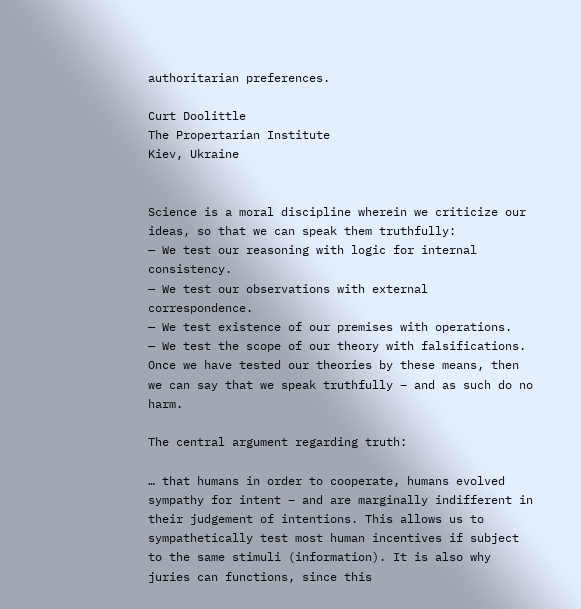authoritarian preferences.

Curt Doolittle
The Propertarian Institute
Kiev, Ukraine


Science is a moral discipline wherein we criticize our ideas, so that we can speak them truthfully:
— We test our reasoning with logic for internal consistency.
— We test our observations with external correspondence.
— We test existence of our premises with operations.
— We test the scope of our theory with falsifications.
Once we have tested our theories by these means, then we can say that we speak truthfully – and as such do no harm.

The central argument regarding truth:

… that humans in order to cooperate, humans evolved sympathy for intent – and are marginally indifferent in their judgement of intentions. This allows us to sympathetically test most human incentives if subject to the same stimuli (information). It is also why juries can functions, since this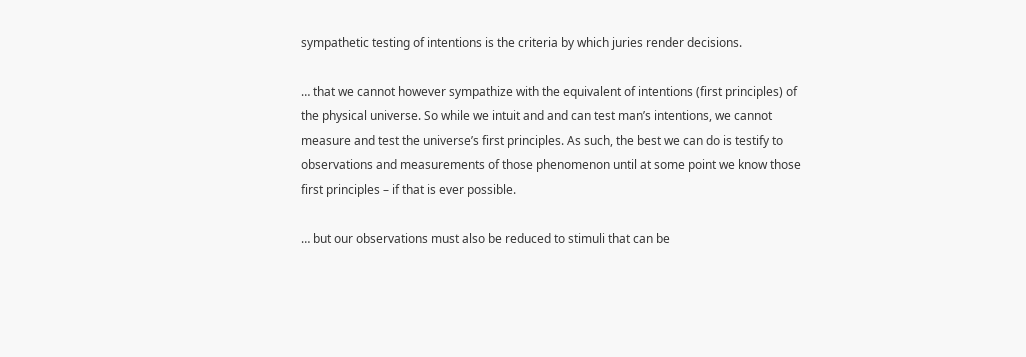sympathetic testing of intentions is the criteria by which juries render decisions.

… that we cannot however sympathize with the equivalent of intentions (first principles) of the physical universe. So while we intuit and and can test man’s intentions, we cannot measure and test the universe’s first principles. As such, the best we can do is testify to observations and measurements of those phenomenon until at some point we know those first principles – if that is ever possible.

… but our observations must also be reduced to stimuli that can be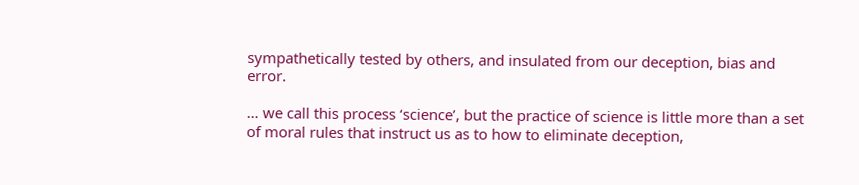sympathetically tested by others, and insulated from our deception, bias and error.

… we call this process ‘science’, but the practice of science is little more than a set of moral rules that instruct us as to how to eliminate deception,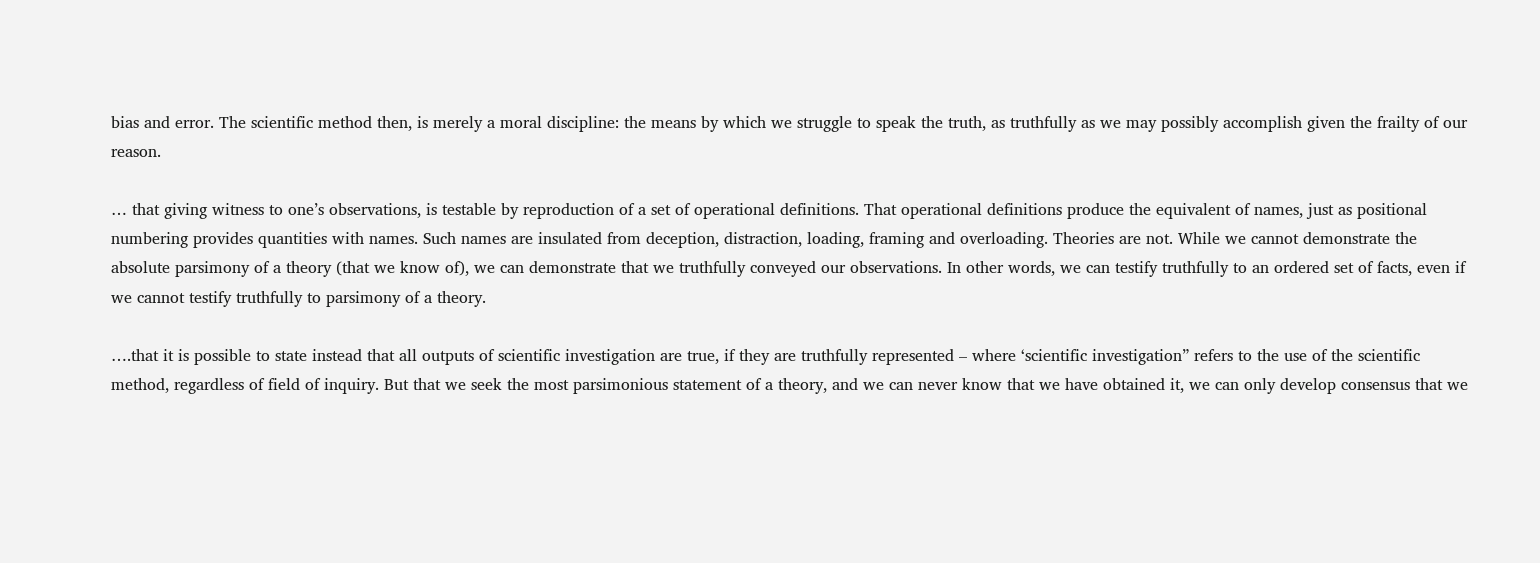bias and error. The scientific method then, is merely a moral discipline: the means by which we struggle to speak the truth, as truthfully as we may possibly accomplish given the frailty of our reason.

… that giving witness to one’s observations, is testable by reproduction of a set of operational definitions. That operational definitions produce the equivalent of names, just as positional numbering provides quantities with names. Such names are insulated from deception, distraction, loading, framing and overloading. Theories are not. While we cannot demonstrate the absolute parsimony of a theory (that we know of), we can demonstrate that we truthfully conveyed our observations. In other words, we can testify truthfully to an ordered set of facts, even if we cannot testify truthfully to parsimony of a theory.

….that it is possible to state instead that all outputs of scientific investigation are true, if they are truthfully represented – where ‘scientific investigation” refers to the use of the scientific method, regardless of field of inquiry. But that we seek the most parsimonious statement of a theory, and we can never know that we have obtained it, we can only develop consensus that we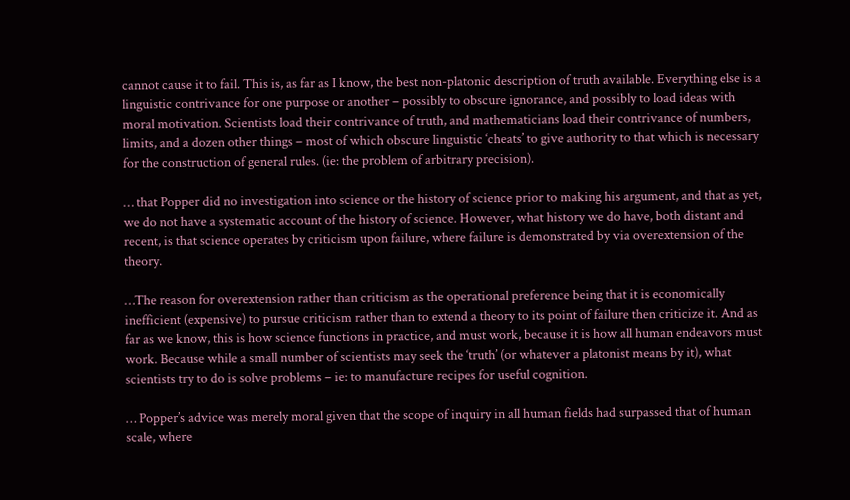cannot cause it to fail. This is, as far as I know, the best non-platonic description of truth available. Everything else is a linguistic contrivance for one purpose or another – possibly to obscure ignorance, and possibly to load ideas with moral motivation. Scientists load their contrivance of truth, and mathematicians load their contrivance of numbers, limits, and a dozen other things – most of which obscure linguistic ‘cheats’ to give authority to that which is necessary for the construction of general rules. (ie: the problem of arbitrary precision).

… that Popper did no investigation into science or the history of science prior to making his argument, and that as yet, we do not have a systematic account of the history of science. However, what history we do have, both distant and recent, is that science operates by criticism upon failure, where failure is demonstrated by via overextension of the theory.

…The reason for overextension rather than criticism as the operational preference being that it is economically inefficient (expensive) to pursue criticism rather than to extend a theory to its point of failure then criticize it. And as far as we know, this is how science functions in practice, and must work, because it is how all human endeavors must work. Because while a small number of scientists may seek the ‘truth’ (or whatever a platonist means by it), what scientists try to do is solve problems – ie: to manufacture recipes for useful cognition.

… Popper’s advice was merely moral given that the scope of inquiry in all human fields had surpassed that of human scale, where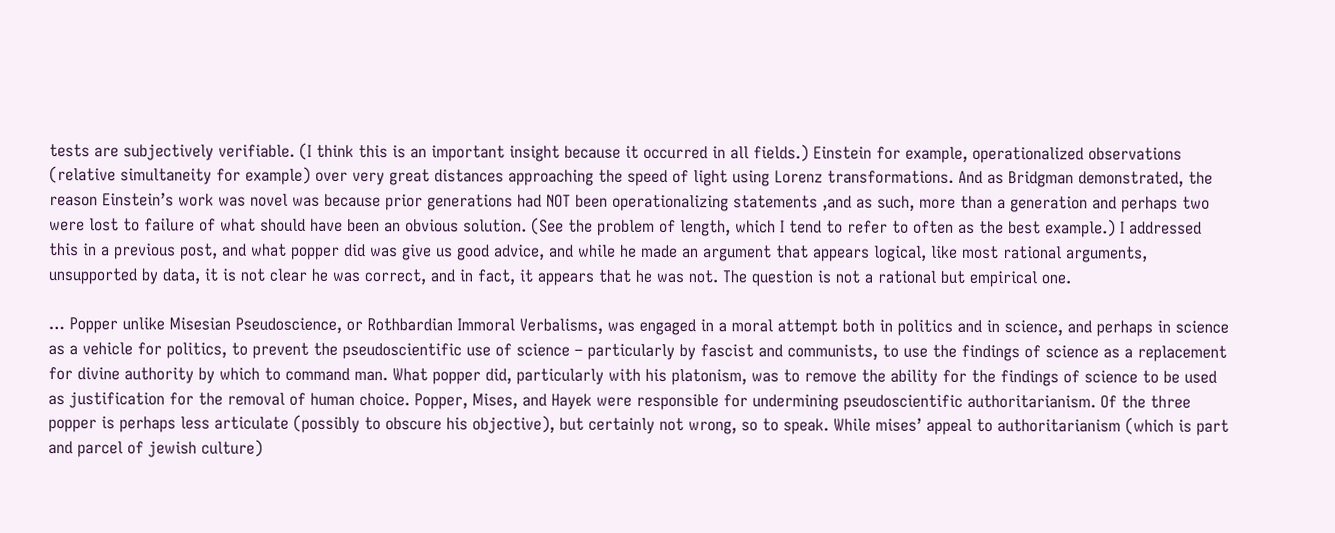tests are subjectively verifiable. (I think this is an important insight because it occurred in all fields.) Einstein for example, operationalized observations (relative simultaneity for example) over very great distances approaching the speed of light using Lorenz transformations. And as Bridgman demonstrated, the reason Einstein’s work was novel was because prior generations had NOT been operationalizing statements ,and as such, more than a generation and perhaps two were lost to failure of what should have been an obvious solution. (See the problem of length, which I tend to refer to often as the best example.) I addressed this in a previous post, and what popper did was give us good advice, and while he made an argument that appears logical, like most rational arguments, unsupported by data, it is not clear he was correct, and in fact, it appears that he was not. The question is not a rational but empirical one.

… Popper unlike Misesian Pseudoscience, or Rothbardian Immoral Verbalisms, was engaged in a moral attempt both in politics and in science, and perhaps in science as a vehicle for politics, to prevent the pseudoscientific use of science – particularly by fascist and communists, to use the findings of science as a replacement for divine authority by which to command man. What popper did, particularly with his platonism, was to remove the ability for the findings of science to be used as justification for the removal of human choice. Popper, Mises, and Hayek were responsible for undermining pseudoscientific authoritarianism. Of the three popper is perhaps less articulate (possibly to obscure his objective), but certainly not wrong, so to speak. While mises’ appeal to authoritarianism (which is part and parcel of jewish culture)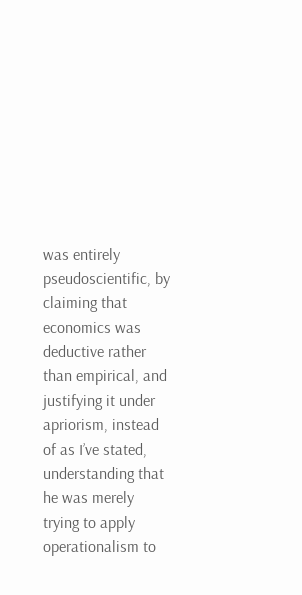was entirely pseudoscientific, by claiming that economics was deductive rather than empirical, and justifying it under apriorism, instead of as I’ve stated, understanding that he was merely trying to apply operationalism to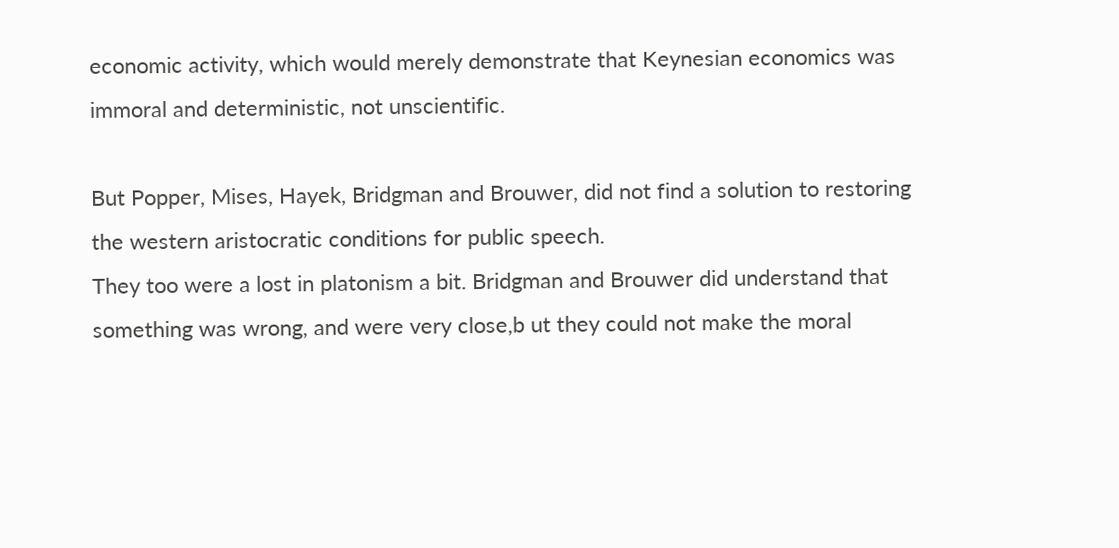economic activity, which would merely demonstrate that Keynesian economics was immoral and deterministic, not unscientific.

But Popper, Mises, Hayek, Bridgman and Brouwer, did not find a solution to restoring the western aristocratic conditions for public speech.
They too were a lost in platonism a bit. Bridgman and Brouwer did understand that something was wrong, and were very close,b ut they could not make the moral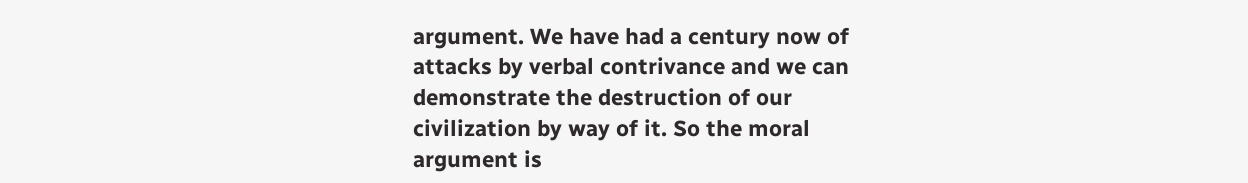argument. We have had a century now of attacks by verbal contrivance and we can demonstrate the destruction of our civilization by way of it. So the moral argument is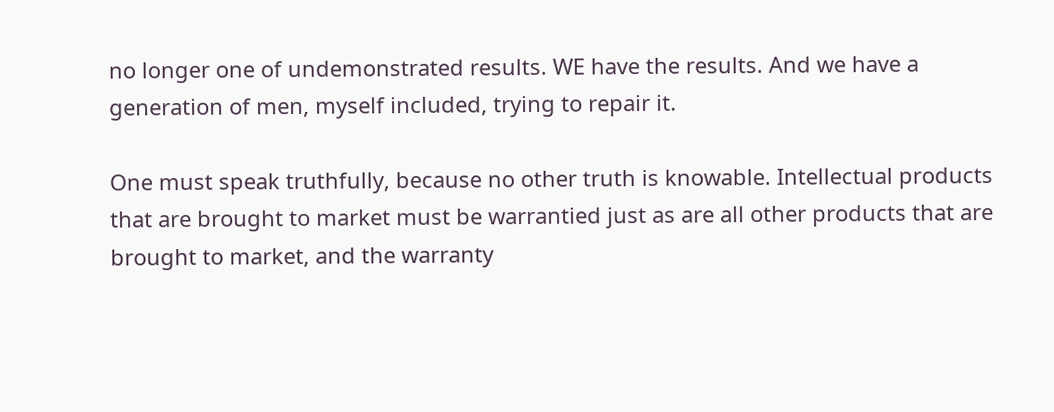no longer one of undemonstrated results. WE have the results. And we have a generation of men, myself included, trying to repair it.

One must speak truthfully, because no other truth is knowable. Intellectual products that are brought to market must be warrantied just as are all other products that are brought to market, and the warranty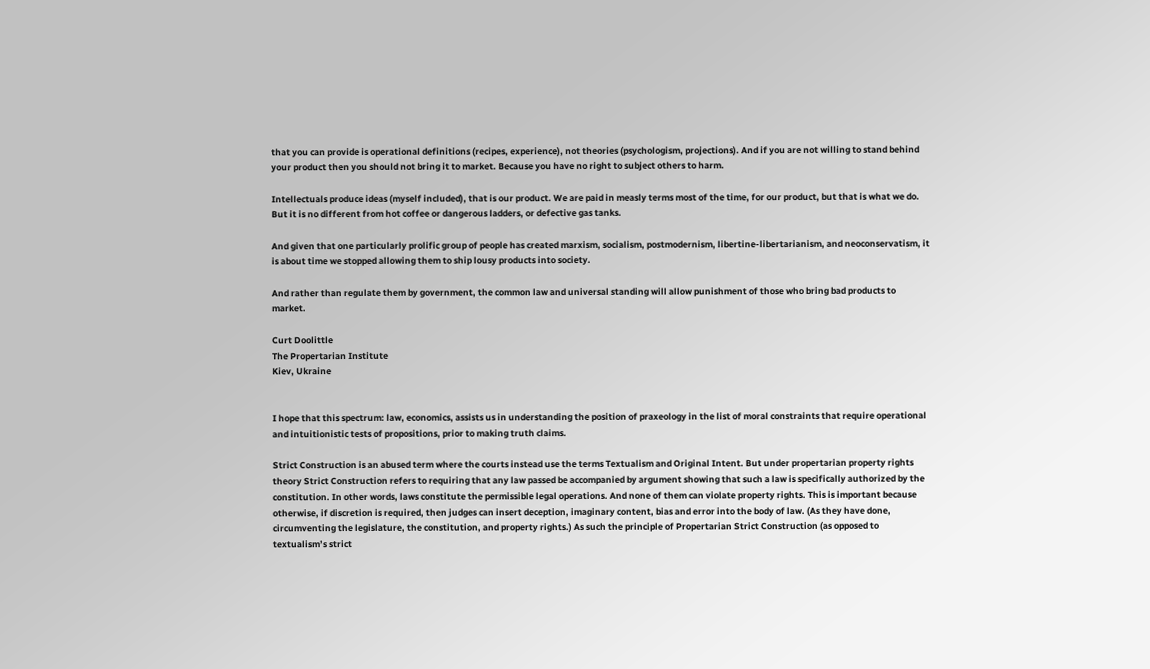that you can provide is operational definitions (recipes, experience), not theories (psychologism, projections). And if you are not willing to stand behind your product then you should not bring it to market. Because you have no right to subject others to harm.

Intellectuals produce ideas (myself included), that is our product. We are paid in measly terms most of the time, for our product, but that is what we do. But it is no different from hot coffee or dangerous ladders, or defective gas tanks.

And given that one particularly prolific group of people has created marxism, socialism, postmodernism, libertine-libertarianism, and neoconservatism, it is about time we stopped allowing them to ship lousy products into society.

And rather than regulate them by government, the common law and universal standing will allow punishment of those who bring bad products to market.

Curt Doolittle
The Propertarian Institute
Kiev, Ukraine


I hope that this spectrum: law, economics, assists us in understanding the position of praxeology in the list of moral constraints that require operational and intuitionistic tests of propositions, prior to making truth claims.

Strict Construction is an abused term where the courts instead use the terms Textualism and Original Intent. But under propertarian property rights theory Strict Construction refers to requiring that any law passed be accompanied by argument showing that such a law is specifically authorized by the constitution. In other words, laws constitute the permissible legal operations. And none of them can violate property rights. This is important because otherwise, if discretion is required, then judges can insert deception, imaginary content, bias and error into the body of law. (As they have done, circumventing the legislature, the constitution, and property rights.) As such the principle of Propertarian Strict Construction (as opposed to textualism’s strict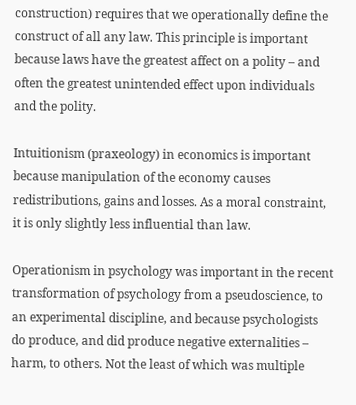construction) requires that we operationally define the construct of all any law. This principle is important because laws have the greatest affect on a polity – and often the greatest unintended effect upon individuals and the polity.

Intuitionism (praxeology) in economics is important because manipulation of the economy causes redistributions, gains and losses. As a moral constraint, it is only slightly less influential than law.

Operationism in psychology was important in the recent transformation of psychology from a pseudoscience, to an experimental discipline, and because psychologists do produce, and did produce negative externalities – harm, to others. Not the least of which was multiple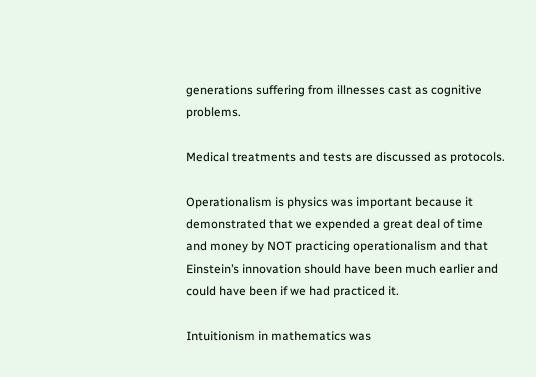generations suffering from illnesses cast as cognitive problems.

Medical treatments and tests are discussed as protocols.

Operationalism is physics was important because it demonstrated that we expended a great deal of time and money by NOT practicing operationalism and that Einstein’s innovation should have been much earlier and could have been if we had practiced it.

Intuitionism in mathematics was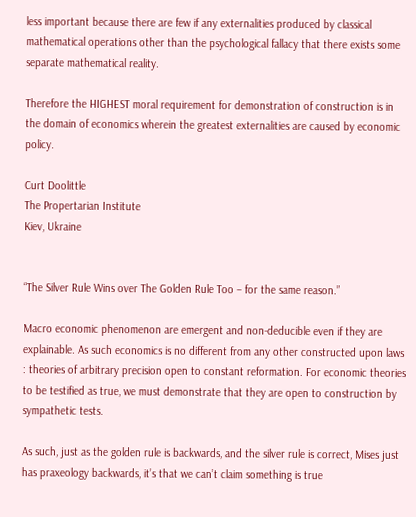less important because there are few if any externalities produced by classical mathematical operations other than the psychological fallacy that there exists some separate mathematical reality.

Therefore the HIGHEST moral requirement for demonstration of construction is in the domain of economics wherein the greatest externalities are caused by economic policy.

Curt Doolittle
The Propertarian Institute
Kiev, Ukraine


“The Silver Rule Wins over The Golden Rule Too – for the same reason.”

Macro economic phenomenon are emergent and non-deducible even if they are explainable. As such economics is no different from any other constructed upon laws : theories of arbitrary precision open to constant reformation. For economic theories to be testified as true, we must demonstrate that they are open to construction by sympathetic tests.

As such, just as the golden rule is backwards, and the silver rule is correct, Mises just has praxeology backwards, it’s that we can’t claim something is true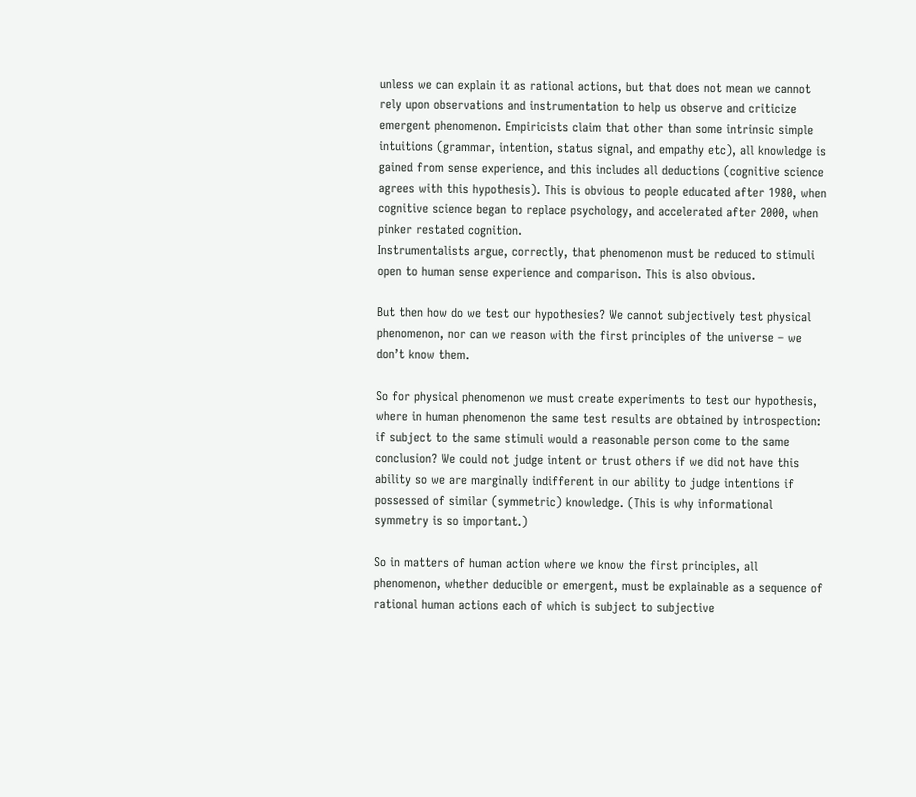unless we can explain it as rational actions, but that does not mean we cannot rely upon observations and instrumentation to help us observe and criticize emergent phenomenon. Empiricists claim that other than some intrinsic simple intuitions (grammar, intention, status signal, and empathy etc), all knowledge is gained from sense experience, and this includes all deductions (cognitive science agrees with this hypothesis). This is obvious to people educated after 1980, when cognitive science began to replace psychology, and accelerated after 2000, when pinker restated cognition.
Instrumentalists argue, correctly, that phenomenon must be reduced to stimuli open to human sense experience and comparison. This is also obvious.

But then how do we test our hypothesies? We cannot subjectively test physical phenomenon, nor can we reason with the first principles of the universe – we don’t know them.

So for physical phenomenon we must create experiments to test our hypothesis, where in human phenomenon the same test results are obtained by introspection: if subject to the same stimuli would a reasonable person come to the same conclusion? We could not judge intent or trust others if we did not have this ability so we are marginally indifferent in our ability to judge intentions if possessed of similar (symmetric) knowledge. (This is why informational symmetry is so important.)

So in matters of human action where we know the first principles, all phenomenon, whether deducible or emergent, must be explainable as a sequence of rational human actions each of which is subject to subjective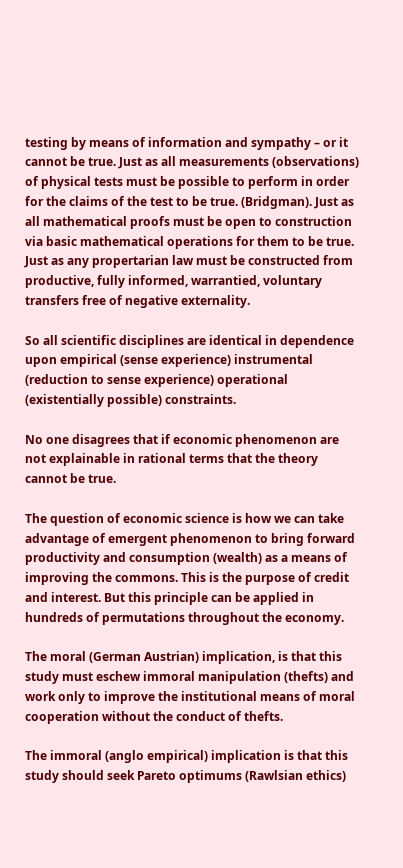testing by means of information and sympathy – or it cannot be true. Just as all measurements (observations) of physical tests must be possible to perform in order for the claims of the test to be true. (Bridgman). Just as all mathematical proofs must be open to construction via basic mathematical operations for them to be true. Just as any propertarian law must be constructed from productive, fully informed, warrantied, voluntary transfers free of negative externality.

So all scientific disciplines are identical in dependence upon empirical (sense experience) instrumental (reduction to sense experience) operational (existentially possible) constraints.

No one disagrees that if economic phenomenon are not explainable in rational terms that the theory cannot be true.

The question of economic science is how we can take advantage of emergent phenomenon to bring forward productivity and consumption (wealth) as a means of improving the commons. This is the purpose of credit and interest. But this principle can be applied in hundreds of permutations throughout the economy.

The moral (German Austrian) implication, is that this study must eschew immoral manipulation (thefts) and work only to improve the institutional means of moral cooperation without the conduct of thefts.

The immoral (anglo empirical) implication is that this study should seek Pareto optimums (Rawlsian ethics)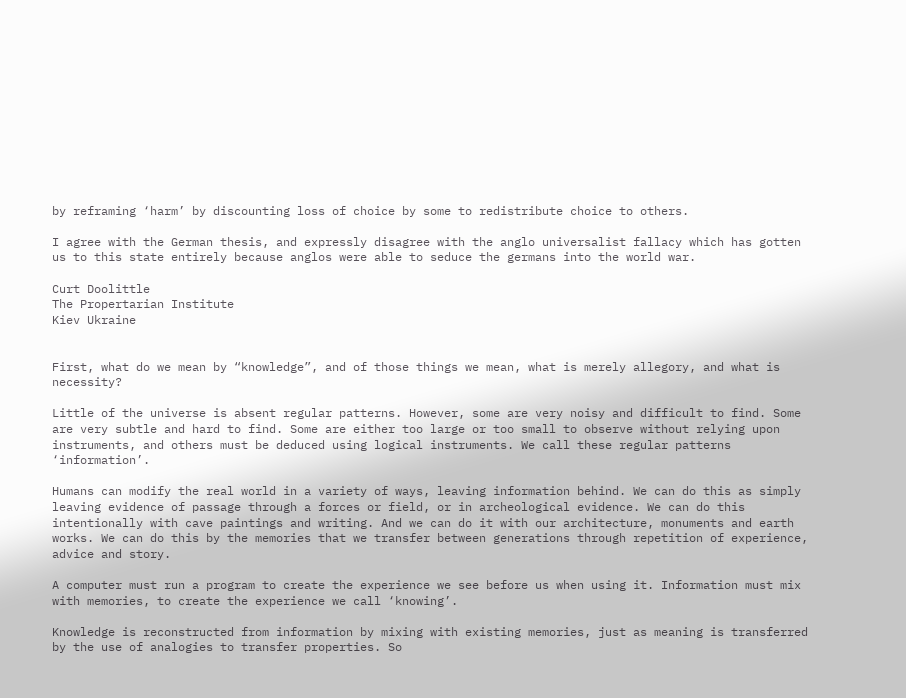by reframing ‘harm’ by discounting loss of choice by some to redistribute choice to others.

I agree with the German thesis, and expressly disagree with the anglo universalist fallacy which has gotten us to this state entirely because anglos were able to seduce the germans into the world war.

Curt Doolittle
The Propertarian Institute
Kiev Ukraine


First, what do we mean by “knowledge”, and of those things we mean, what is merely allegory, and what is necessity?

Little of the universe is absent regular patterns. However, some are very noisy and difficult to find. Some are very subtle and hard to find. Some are either too large or too small to observe without relying upon instruments, and others must be deduced using logical instruments. We call these regular patterns ‘information’.

Humans can modify the real world in a variety of ways, leaving information behind. We can do this as simply leaving evidence of passage through a forces or field, or in archeological evidence. We can do this intentionally with cave paintings and writing. And we can do it with our architecture, monuments and earth works. We can do this by the memories that we transfer between generations through repetition of experience, advice and story.

A computer must run a program to create the experience we see before us when using it. Information must mix with memories, to create the experience we call ‘knowing’.

Knowledge is reconstructed from information by mixing with existing memories, just as meaning is transferred by the use of analogies to transfer properties. So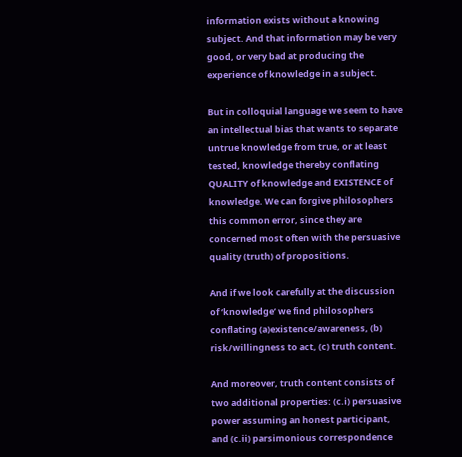information exists without a knowing subject. And that information may be very good, or very bad at producing the experience of knowledge in a subject.

But in colloquial language we seem to have an intellectual bias that wants to separate untrue knowledge from true, or at least tested, knowledge thereby conflating QUALITY of knowledge and EXISTENCE of knowledge. We can forgive philosophers this common error, since they are concerned most often with the persuasive quality (truth) of propositions.

And if we look carefully at the discussion of ‘knowledge’ we find philosophers conflating (a)existence/awareness, (b) risk/willingness to act, (c) truth content.

And moreover, truth content consists of two additional properties: (c.i) persuasive power assuming an honest participant, and (c.ii) parsimonious correspondence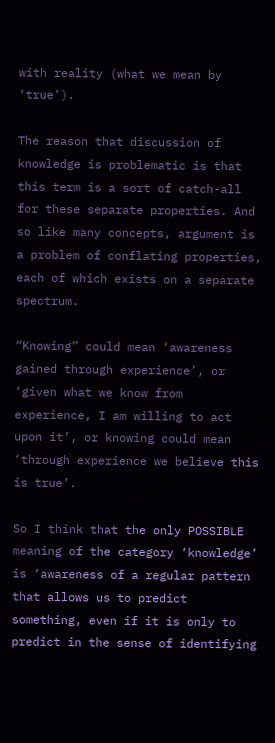with reality (what we mean by ‘true’).

The reason that discussion of knowledge is problematic is that this term is a sort of catch-all for these separate properties. And so like many concepts, argument is a problem of conflating properties, each of which exists on a separate spectrum.

“Knowing” could mean ‘awareness gained through experience’, or ‘given what we know from experience, I am willing to act upon it’, or knowing could mean ‘through experience we believe this is true’.

So I think that the only POSSIBLE meaning of the category ‘knowledge’ is ‘awareness of a regular pattern that allows us to predict something, even if it is only to predict in the sense of identifying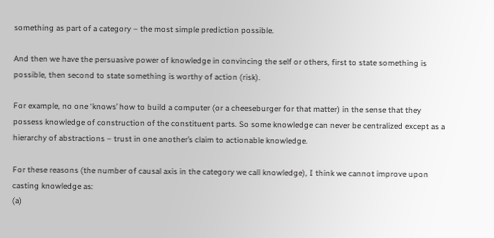something as part of a category – the most simple prediction possible.

And then we have the persuasive power of knowledge in convincing the self or others, first to state something is possible, then second to state something is worthy of action (risk).

For example, no one ‘knows’ how to build a computer (or a cheeseburger for that matter) in the sense that they possess knowledge of construction of the constituent parts. So some knowledge can never be centralized except as a hierarchy of abstractions – trust in one another’s claim to actionable knowledge.

For these reasons (the number of causal axis in the category we call knowledge), I think we cannot improve upon casting knowledge as:
(a)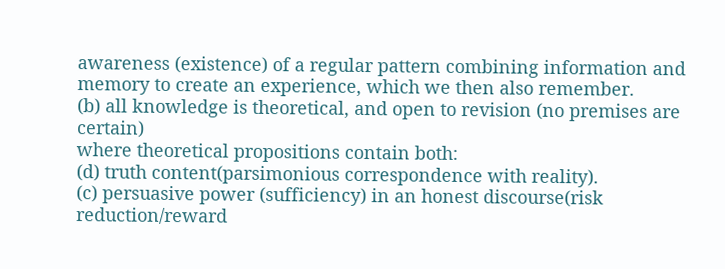awareness (existence) of a regular pattern combining information and memory to create an experience, which we then also remember.
(b) all knowledge is theoretical, and open to revision (no premises are certain)
where theoretical propositions contain both:
(d) truth content(parsimonious correspondence with reality).
(c) persuasive power (sufficiency) in an honest discourse(risk reduction/reward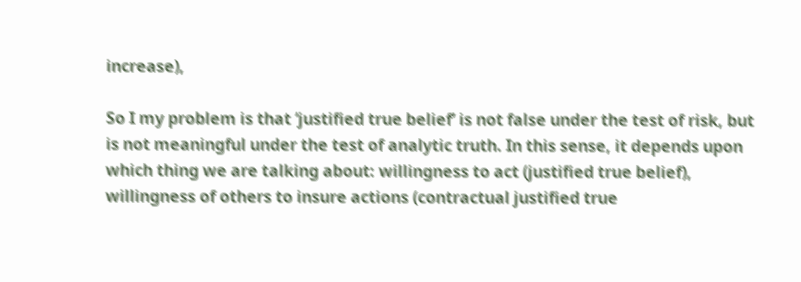increase),

So I my problem is that ‘justified true belief’ is not false under the test of risk, but is not meaningful under the test of analytic truth. In this sense, it depends upon which thing we are talking about: willingness to act (justified true belief), willingness of others to insure actions (contractual justified true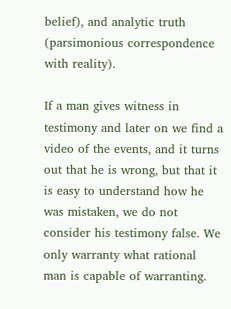belief), and analytic truth (parsimonious correspondence with reality).

If a man gives witness in testimony and later on we find a video of the events, and it turns out that he is wrong, but that it is easy to understand how he was mistaken, we do not consider his testimony false. We only warranty what rational man is capable of warranting.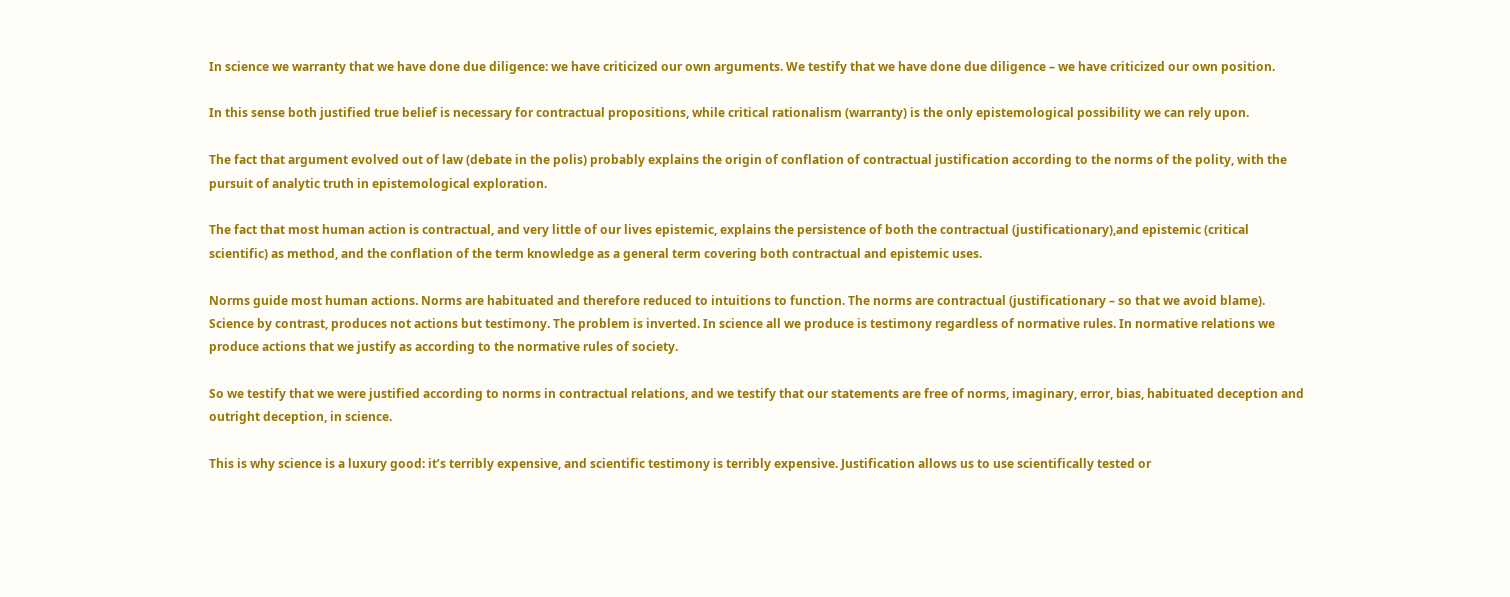In science we warranty that we have done due diligence: we have criticized our own arguments. We testify that we have done due diligence – we have criticized our own position.

In this sense both justified true belief is necessary for contractual propositions, while critical rationalism (warranty) is the only epistemological possibility we can rely upon.

The fact that argument evolved out of law (debate in the polis) probably explains the origin of conflation of contractual justification according to the norms of the polity, with the pursuit of analytic truth in epistemological exploration.

The fact that most human action is contractual, and very little of our lives epistemic, explains the persistence of both the contractual (justificationary),and epistemic (critical scientific) as method, and the conflation of the term knowledge as a general term covering both contractual and epistemic uses.

Norms guide most human actions. Norms are habituated and therefore reduced to intuitions to function. The norms are contractual (justificationary – so that we avoid blame). Science by contrast, produces not actions but testimony. The problem is inverted. In science all we produce is testimony regardless of normative rules. In normative relations we produce actions that we justify as according to the normative rules of society.

So we testify that we were justified according to norms in contractual relations, and we testify that our statements are free of norms, imaginary, error, bias, habituated deception and outright deception, in science.

This is why science is a luxury good: it’s terribly expensive, and scientific testimony is terribly expensive. Justification allows us to use scientifically tested or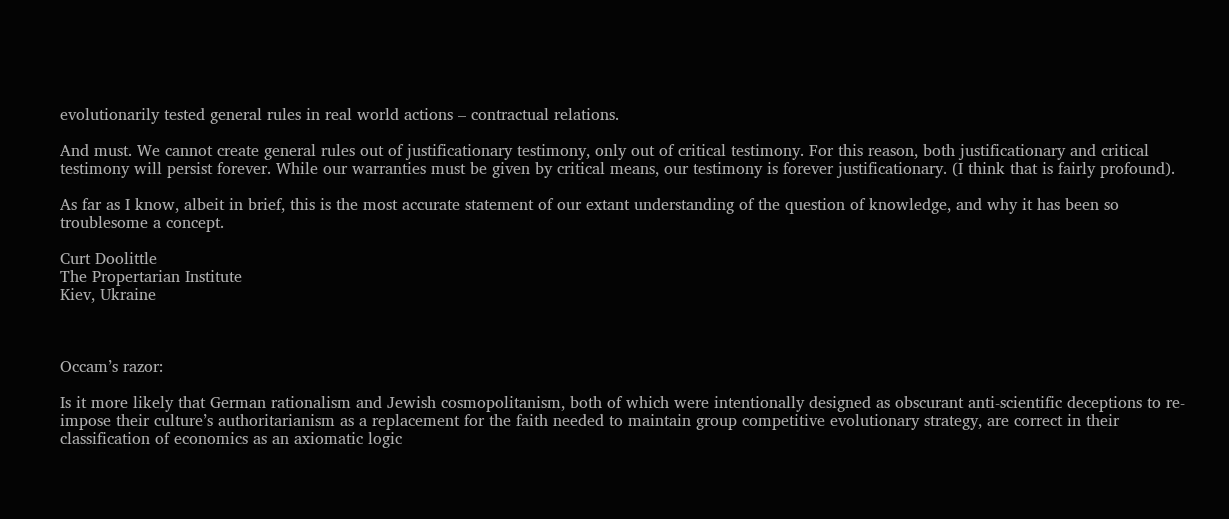evolutionarily tested general rules in real world actions – contractual relations.

And must. We cannot create general rules out of justificationary testimony, only out of critical testimony. For this reason, both justificationary and critical testimony will persist forever. While our warranties must be given by critical means, our testimony is forever justificationary. (I think that is fairly profound).

As far as I know, albeit in brief, this is the most accurate statement of our extant understanding of the question of knowledge, and why it has been so troublesome a concept.

Curt Doolittle
The Propertarian Institute
Kiev, Ukraine



Occam’s razor:

Is it more likely that German rationalism and Jewish cosmopolitanism, both of which were intentionally designed as obscurant anti-scientific deceptions to re-impose their culture’s authoritarianism as a replacement for the faith needed to maintain group competitive evolutionary strategy, are correct in their classification of economics as an axiomatic logic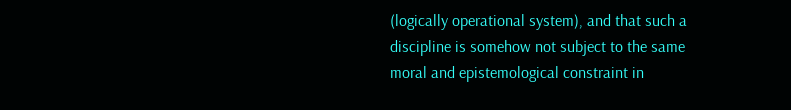(logically operational system), and that such a discipline is somehow not subject to the same moral and epistemological constraint in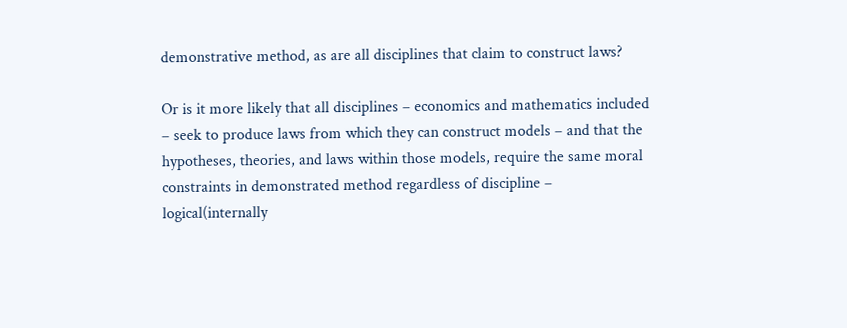demonstrative method, as are all disciplines that claim to construct laws?

Or is it more likely that all disciplines – economics and mathematics included – seek to produce laws from which they can construct models – and that the hypotheses, theories, and laws within those models, require the same moral constraints in demonstrated method regardless of discipline – logical(internally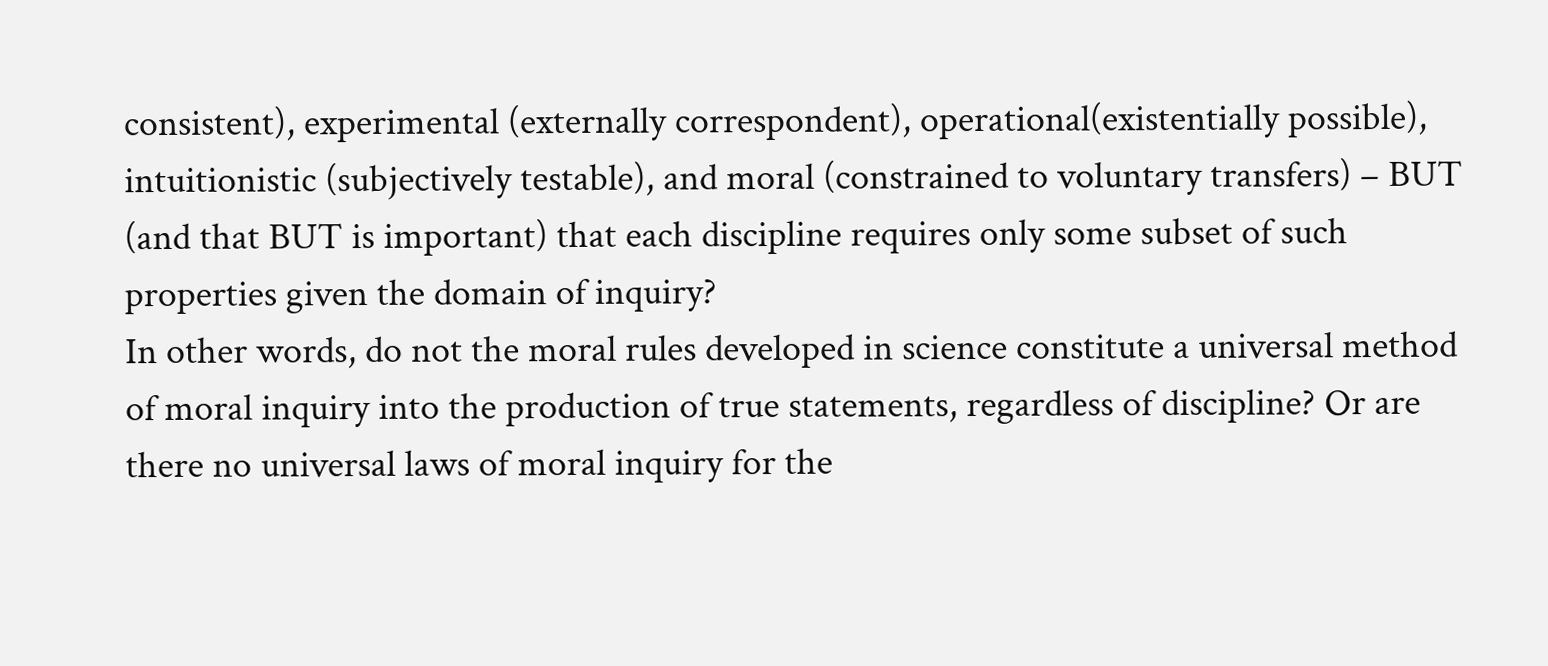consistent), experimental (externally correspondent), operational(existentially possible), intuitionistic (subjectively testable), and moral (constrained to voluntary transfers) – BUT (and that BUT is important) that each discipline requires only some subset of such properties given the domain of inquiry?
In other words, do not the moral rules developed in science constitute a universal method of moral inquiry into the production of true statements, regardless of discipline? Or are there no universal laws of moral inquiry for the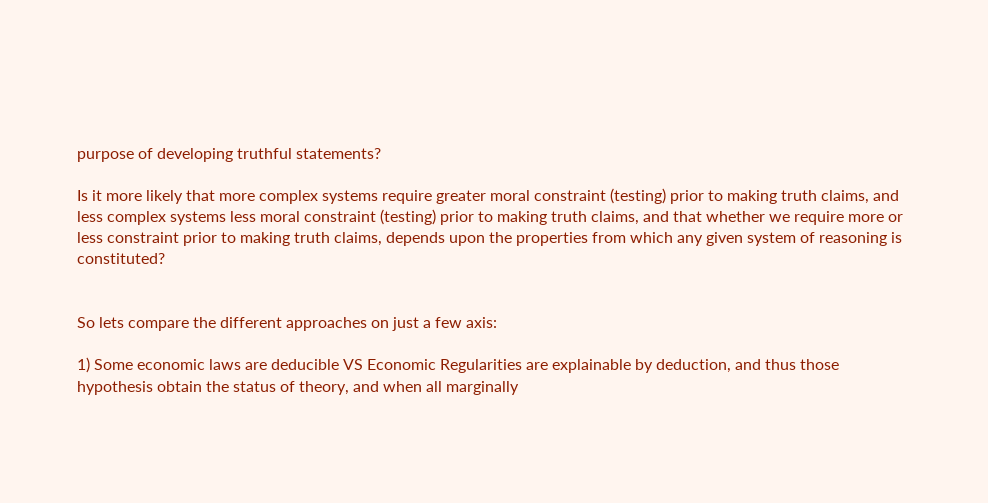purpose of developing truthful statements?

Is it more likely that more complex systems require greater moral constraint (testing) prior to making truth claims, and less complex systems less moral constraint (testing) prior to making truth claims, and that whether we require more or less constraint prior to making truth claims, depends upon the properties from which any given system of reasoning is constituted?


So lets compare the different approaches on just a few axis:

1) Some economic laws are deducible VS Economic Regularities are explainable by deduction, and thus those hypothesis obtain the status of theory, and when all marginally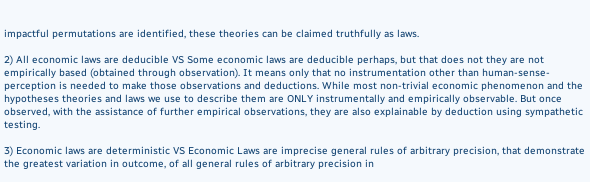impactful permutations are identified, these theories can be claimed truthfully as laws.

2) All economic laws are deducible VS Some economic laws are deducible perhaps, but that does not they are not empirically based (obtained through observation). It means only that no instrumentation other than human-sense-perception is needed to make those observations and deductions. While most non-trivial economic phenomenon and the hypotheses theories and laws we use to describe them are ONLY instrumentally and empirically observable. But once observed, with the assistance of further empirical observations, they are also explainable by deduction using sympathetic testing.

3) Economic laws are deterministic VS Economic Laws are imprecise general rules of arbitrary precision, that demonstrate the greatest variation in outcome, of all general rules of arbitrary precision in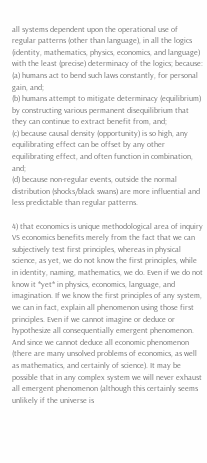all systems dependent upon the operational use of regular patterns (other than language), in all the logics (identity, mathematics, physics, economics, and language) with the least (precise) determinacy of the logics; because:
(a) humans act to bend such laws constantly, for personal gain, and;
(b) humans attempt to mitigate determinacy (equilibrium) by constructing various permanent disequilibrium that they can continue to extract benefit from, and;
(c) because causal density (opportunity) is so high, any equilibrating effect can be offset by any other equilibrating effect, and often function in combination, and;
(d) because non-regular events, outside the normal distribution (shocks/black swans) are more influential and less predictable than regular patterns.

4) that economics is unique methodological area of inquiry VS economics benefits merely from the fact that we can subjectively test first principles, whereas in physical science, as yet, we do not know the first principles, while in identity, naming, mathematics, we do. Even if we do not know it *yet* in physics, economics, language, and imagination. If we know the first principles of any system, we can in fact, explain all phenomenon using those first principles. Even if we cannot imagine or deduce or hypothesize all consequentially emergent phenomenon. And since we cannot deduce all economic phenomenon (there are many unsolved problems of economics, as well as mathematics, and certainly of science). It may be possible that in any complex system we will never exhaust all emergent phenomenon (although this certainly seems unlikely if the universe is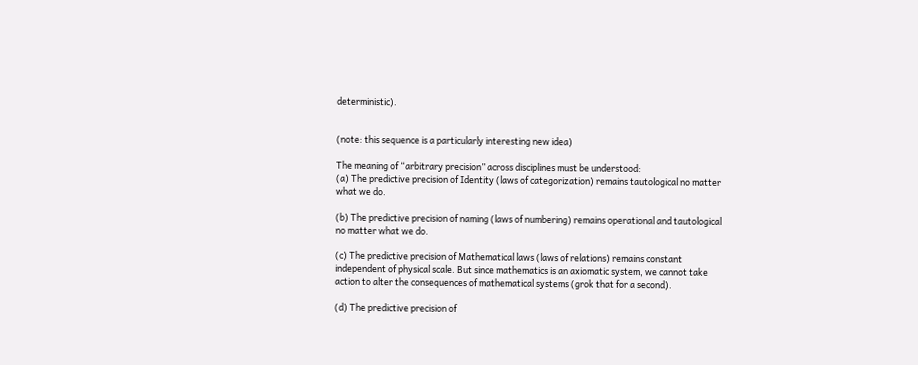deterministic).


(note: this sequence is a particularly interesting new idea)

The meaning of “arbitrary precision” across disciplines must be understood:
(a) The predictive precision of Identity (laws of categorization) remains tautological no matter what we do.

(b) The predictive precision of naming (laws of numbering) remains operational and tautological no matter what we do.

(c) The predictive precision of Mathematical laws (laws of relations) remains constant independent of physical scale. But since mathematics is an axiomatic system, we cannot take action to alter the consequences of mathematical systems (grok that for a second).

(d) The predictive precision of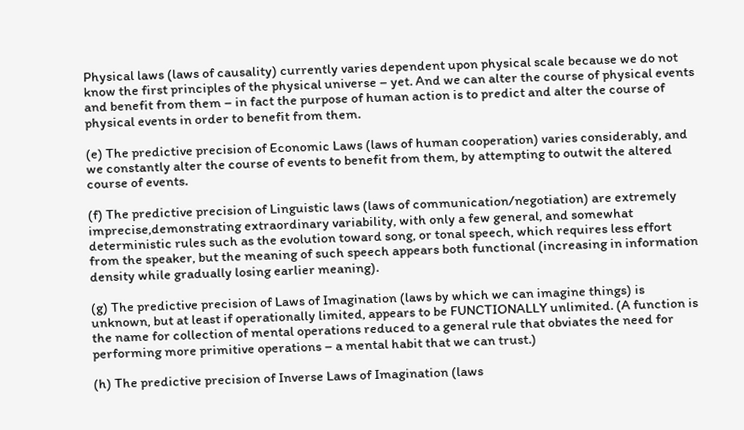Physical laws (laws of causality) currently varies dependent upon physical scale because we do not know the first principles of the physical universe – yet. And we can alter the course of physical events and benefit from them – in fact the purpose of human action is to predict and alter the course of physical events in order to benefit from them.

(e) The predictive precision of Economic Laws (laws of human cooperation) varies considerably, and we constantly alter the course of events to benefit from them, by attempting to outwit the altered course of events.

(f) The predictive precision of Linguistic laws (laws of communication/negotiation) are extremely imprecise,demonstrating extraordinary variability, with only a few general, and somewhat deterministic rules such as the evolution toward song, or tonal speech, which requires less effort from the speaker, but the meaning of such speech appears both functional (increasing in information density while gradually losing earlier meaning).

(g) The predictive precision of Laws of Imagination (laws by which we can imagine things) is unknown, but at least if operationally limited, appears to be FUNCTIONALLY unlimited. (A function is the name for collection of mental operations reduced to a general rule that obviates the need for performing more primitive operations – a mental habit that we can trust.)

(h) The predictive precision of Inverse Laws of Imagination (laws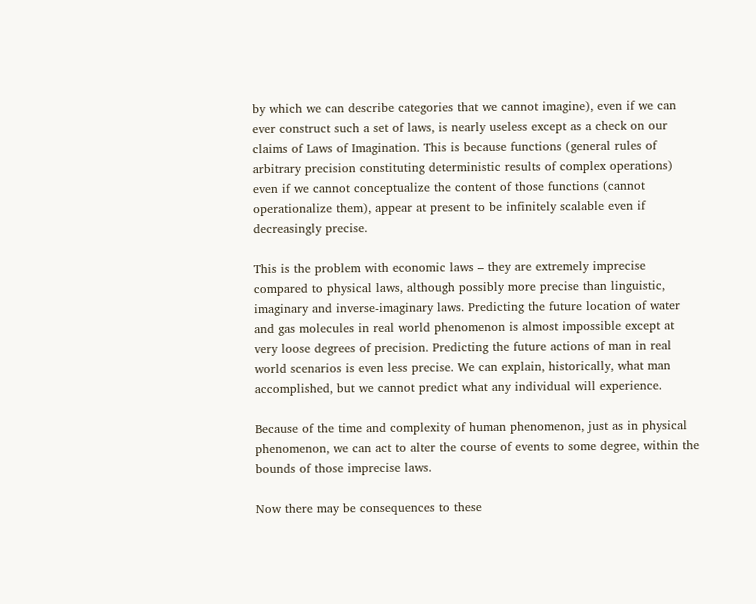by which we can describe categories that we cannot imagine), even if we can ever construct such a set of laws, is nearly useless except as a check on our claims of Laws of Imagination. This is because functions (general rules of arbitrary precision constituting deterministic results of complex operations) even if we cannot conceptualize the content of those functions (cannot operationalize them), appear at present to be infinitely scalable even if decreasingly precise.

This is the problem with economic laws – they are extremely imprecise compared to physical laws, although possibly more precise than linguistic, imaginary and inverse-imaginary laws. Predicting the future location of water and gas molecules in real world phenomenon is almost impossible except at very loose degrees of precision. Predicting the future actions of man in real world scenarios is even less precise. We can explain, historically, what man accomplished, but we cannot predict what any individual will experience.

Because of the time and complexity of human phenomenon, just as in physical phenomenon, we can act to alter the course of events to some degree, within the bounds of those imprecise laws.

Now there may be consequences to these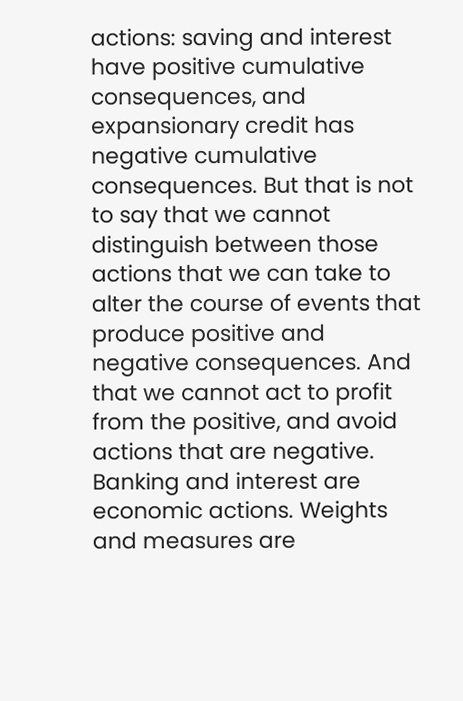actions: saving and interest have positive cumulative consequences, and expansionary credit has negative cumulative consequences. But that is not to say that we cannot distinguish between those actions that we can take to alter the course of events that produce positive and negative consequences. And that we cannot act to profit from the positive, and avoid actions that are negative. Banking and interest are economic actions. Weights and measures are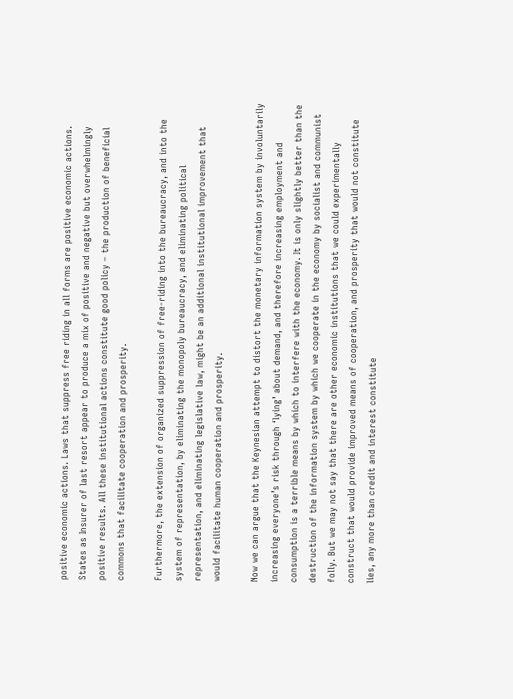positive economic actions. Laws that suppress free riding in all forms are positive economic actions. States as Insurer of last resort appear to produce a mix of positive and negative but overwhelmingly positive results. All these institutional actions constitute good policy – the production of beneficial commons that facilitate cooperation and prosperity.

Furthermore, the extension of organized suppression of free-riding into the bureaucracy, and into the system of representation, by eliminating the monopoly bureaucracy, and eliminating political representation, and eliminating legislative law, might be an additional institutional improvement that would facilitate human cooperation and prosperity.

Now we can argue that the Keynesian attempt to distort the monetary information system by involuntarily increasing everyone’s risk through ‘lying’ about demand, and therefore increasing employment and consumption is a terrible means by which to interfere with the economy. It is only slightly better than the destruction of the information system by which we cooperate in the economy by socialist and communist folly. But we may not say that there are other economic institutions that we could experimentally construct that would provide improved means of cooperation, and prosperity that would not constitute lies, any more than credit and interest constitute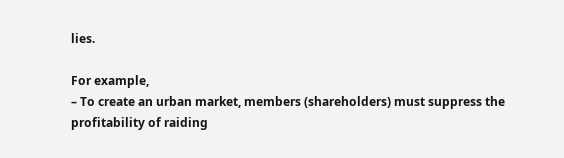lies.

For example,
– To create an urban market, members (shareholders) must suppress the profitability of raiding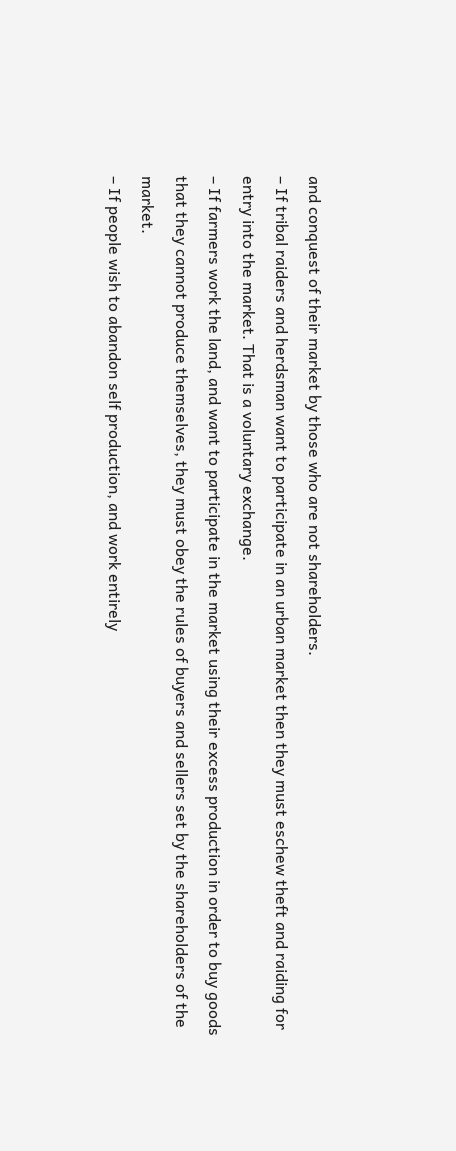and conquest of their market by those who are not shareholders.
– If tribal raiders and herdsman want to participate in an urban market then they must eschew theft and raiding for entry into the market. That is a voluntary exchange.
– If farmers work the land, and want to participate in the market using their excess production in order to buy goods that they cannot produce themselves, they must obey the rules of buyers and sellers set by the shareholders of the market.
– If people wish to abandon self production, and work entirely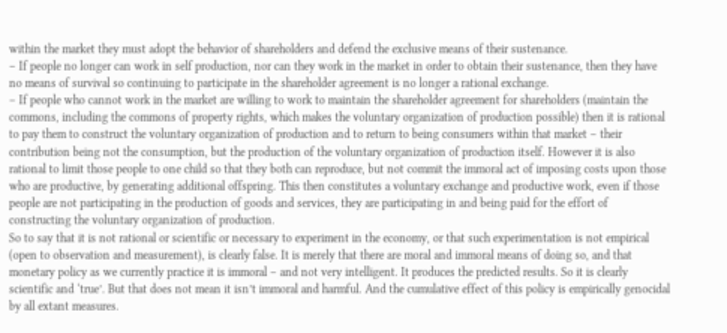within the market they must adopt the behavior of shareholders and defend the exclusive means of their sustenance.
– If people no longer can work in self production, nor can they work in the market in order to obtain their sustenance, then they have no means of survival so continuing to participate in the shareholder agreement is no longer a rational exchange.
– If people who cannot work in the market are willing to work to maintain the shareholder agreement for shareholders (maintain the commons, including the commons of property rights, which makes the voluntary organization of production possible) then it is rational to pay them to construct the voluntary organization of production and to return to being consumers within that market – their contribution being not the consumption, but the production of the voluntary organization of production itself. However it is also rational to limit those people to one child so that they both can reproduce, but not commit the immoral act of imposing costs upon those who are productive, by generating additional offspring. This then constitutes a voluntary exchange and productive work, even if those people are not participating in the production of goods and services, they are participating in and being paid for the effort of constructing the voluntary organization of production.
So to say that it is not rational or scientific or necessary to experiment in the economy, or that such experimentation is not empirical (open to observation and measurement), is clearly false. It is merely that there are moral and immoral means of doing so, and that monetary policy as we currently practice it is immoral – and not very intelligent. It produces the predicted results. So it is clearly scientific and ‘true’. But that does not mean it isn’t immoral and harmful. And the cumulative effect of this policy is empirically genocidal by all extant measures.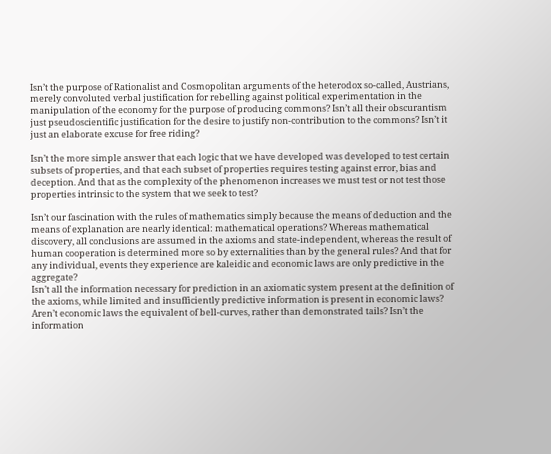Isn’t the purpose of Rationalist and Cosmopolitan arguments of the heterodox so-called, Austrians, merely convoluted verbal justification for rebelling against political experimentation in the manipulation of the economy for the purpose of producing commons? Isn’t all their obscurantism just pseudoscientific justification for the desire to justify non-contribution to the commons? Isn’t it just an elaborate excuse for free riding?

Isn’t the more simple answer that each logic that we have developed was developed to test certain subsets of properties, and that each subset of properties requires testing against error, bias and deception. And that as the complexity of the phenomenon increases we must test or not test those properties intrinsic to the system that we seek to test?

Isn’t our fascination with the rules of mathematics simply because the means of deduction and the means of explanation are nearly identical: mathematical operations? Whereas mathematical discovery, all conclusions are assumed in the axioms and state-independent, whereas the result of human cooperation is determined more so by externalities than by the general rules? And that for any individual, events they experience are kaleidic and economic laws are only predictive in the aggregate?
Isn’t all the information necessary for prediction in an axiomatic system present at the definition of the axioms, while limited and insufficiently predictive information is present in economic laws? Aren’t economic laws the equivalent of bell-curves, rather than demonstrated tails? Isn’t the information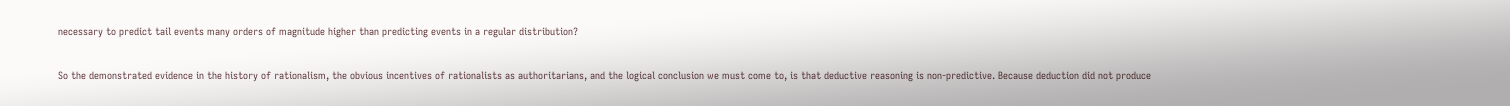necessary to predict tail events many orders of magnitude higher than predicting events in a regular distribution?

So the demonstrated evidence in the history of rationalism, the obvious incentives of rationalists as authoritarians, and the logical conclusion we must come to, is that deductive reasoning is non-predictive. Because deduction did not produce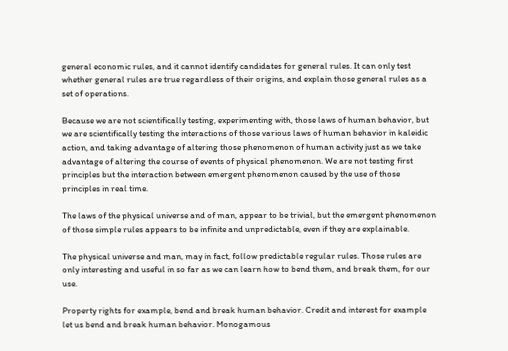general economic rules, and it cannot identify candidates for general rules. It can only test whether general rules are true regardless of their origins, and explain those general rules as a set of operations.

Because we are not scientifically testing, experimenting with, those laws of human behavior, but we are scientifically testing the interactions of those various laws of human behavior in kaleidic action, and taking advantage of altering those phenomenon of human activity just as we take advantage of altering the course of events of physical phenomenon. We are not testing first principles but the interaction between emergent phenomenon caused by the use of those principles in real time.

The laws of the physical universe and of man, appear to be trivial, but the emergent phenomenon of those simple rules appears to be infinite and unpredictable, even if they are explainable.

The physical universe and man, may in fact, follow predictable regular rules. Those rules are only interesting and useful in so far as we can learn how to bend them, and break them, for our use.

Property rights for example, bend and break human behavior. Credit and interest for example let us bend and break human behavior. Monogamous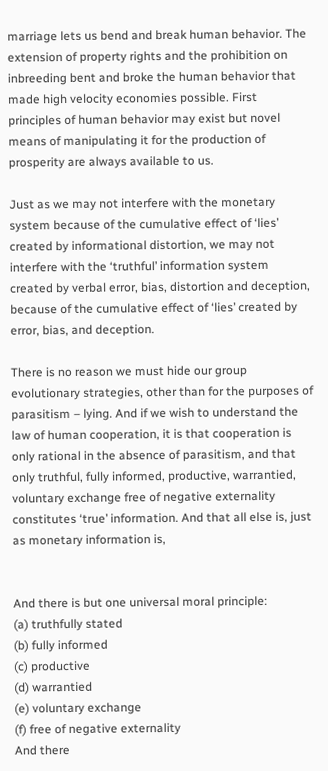marriage lets us bend and break human behavior. The extension of property rights and the prohibition on inbreeding bent and broke the human behavior that made high velocity economies possible. First principles of human behavior may exist but novel means of manipulating it for the production of prosperity are always available to us.

Just as we may not interfere with the monetary system because of the cumulative effect of ‘lies’ created by informational distortion, we may not interfere with the ‘truthful’ information system created by verbal error, bias, distortion and deception, because of the cumulative effect of ‘lies’ created by error, bias, and deception.

There is no reason we must hide our group evolutionary strategies, other than for the purposes of parasitism – lying. And if we wish to understand the law of human cooperation, it is that cooperation is only rational in the absence of parasitism, and that only truthful, fully informed, productive, warrantied, voluntary exchange free of negative externality constitutes ‘true’ information. And that all else is, just as monetary information is,


And there is but one universal moral principle:
(a) truthfully stated
(b) fully informed
(c) productive
(d) warrantied
(e) voluntary exchange
(f) free of negative externality
And there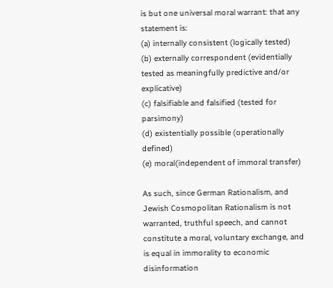is but one universal moral warrant: that any statement is:
(a) internally consistent (logically tested)
(b) externally correspondent (evidentially tested as meaningfully predictive and/or explicative)
(c) falsifiable and falsified (tested for parsimony)
(d) existentially possible (operationally defined)
(e) moral(independent of immoral transfer)

As such, since German Rationalism, and Jewish Cosmopolitan Rationalism is not warranted, truthful speech, and cannot constitute a moral, voluntary exchange, and is equal in immorality to economic disinformation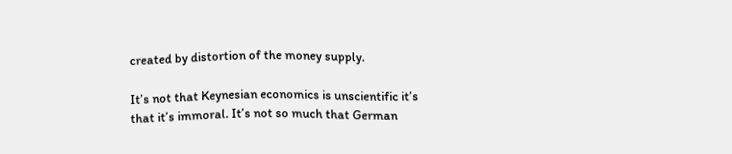created by distortion of the money supply.

It’s not that Keynesian economics is unscientific it’s that it’s immoral. It’s not so much that German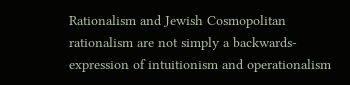Rationalism and Jewish Cosmopolitan rationalism are not simply a backwards-expression of intuitionism and operationalism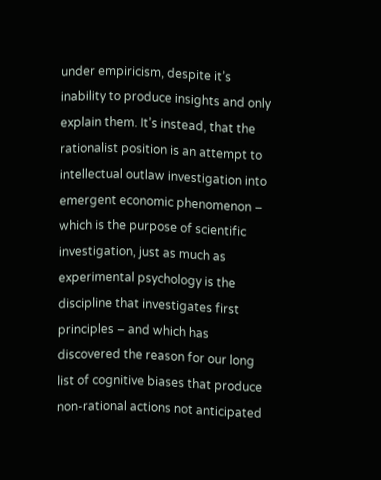under empiricism, despite it’s inability to produce insights and only explain them. It’s instead, that the rationalist position is an attempt to intellectual outlaw investigation into emergent economic phenomenon – which is the purpose of scientific investigation, just as much as experimental psychology is the discipline that investigates first principles – and which has discovered the reason for our long list of cognitive biases that produce non-rational actions not anticipated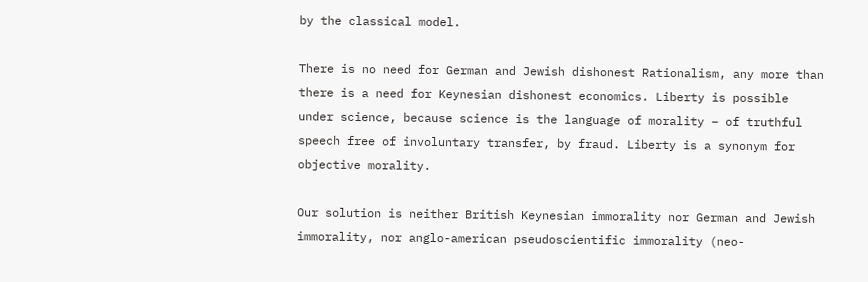by the classical model.

There is no need for German and Jewish dishonest Rationalism, any more than there is a need for Keynesian dishonest economics. Liberty is possible under science, because science is the language of morality – of truthful speech free of involuntary transfer, by fraud. Liberty is a synonym for objective morality.

Our solution is neither British Keynesian immorality nor German and Jewish immorality, nor anglo-american pseudoscientific immorality (neo-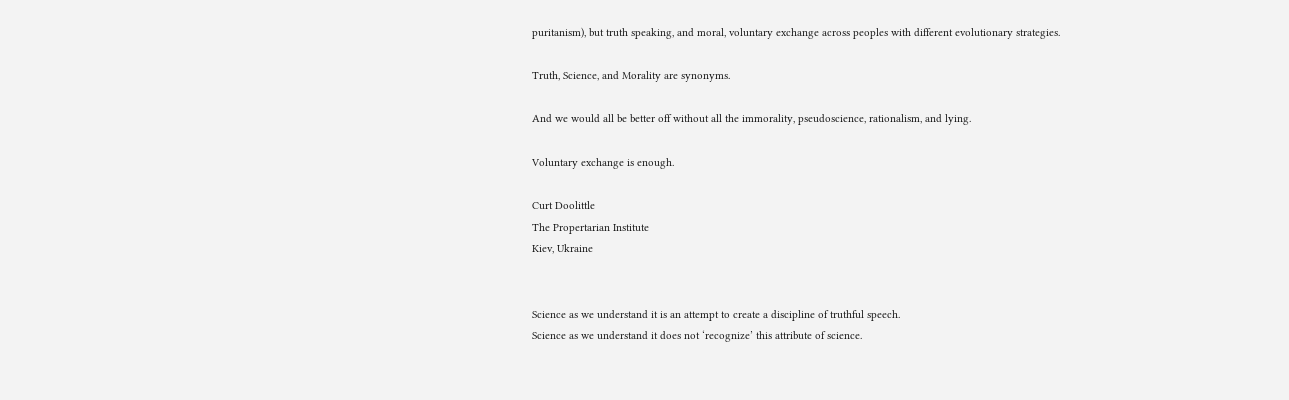puritanism), but truth speaking, and moral, voluntary exchange across peoples with different evolutionary strategies.

Truth, Science, and Morality are synonyms.

And we would all be better off without all the immorality, pseudoscience, rationalism, and lying.

Voluntary exchange is enough.

Curt Doolittle
The Propertarian Institute
Kiev, Ukraine


Science as we understand it is an attempt to create a discipline of truthful speech.
Science as we understand it does not ‘recognize’ this attribute of science.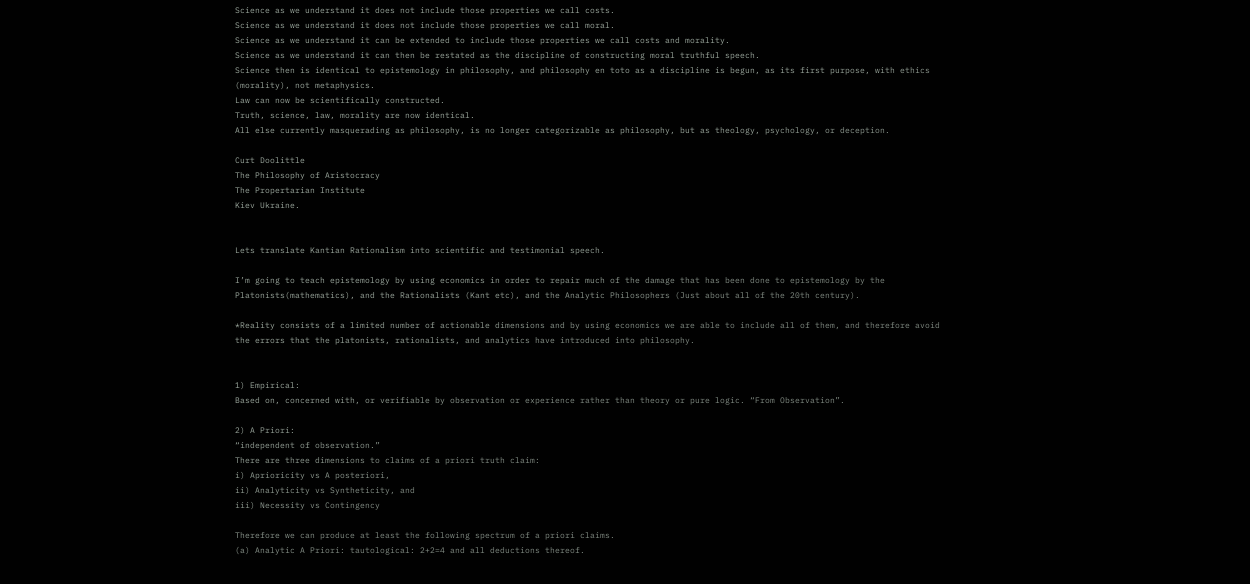Science as we understand it does not include those properties we call costs.
Science as we understand it does not include those properties we call moral.
Science as we understand it can be extended to include those properties we call costs and morality.
Science as we understand it can then be restated as the discipline of constructing moral truthful speech.
Science then is identical to epistemology in philosophy, and philosophy en toto as a discipline is begun, as its first purpose, with ethics (morality), not metaphysics.
Law can now be scientifically constructed.
Truth, science, law, morality are now identical.
All else currently masquerading as philosophy, is no longer categorizable as philosophy, but as theology, psychology, or deception.

Curt Doolittle
The Philosophy of Aristocracy
The Propertarian Institute
Kiev Ukraine.


Lets translate Kantian Rationalism into scientific and testimonial speech.

I’m going to teach epistemology by using economics in order to repair much of the damage that has been done to epistemology by the Platonists(mathematics), and the Rationalists (Kant etc), and the Analytic Philosophers (Just about all of the 20th century).

*Reality consists of a limited number of actionable dimensions and by using economics we are able to include all of them, and therefore avoid the errors that the platonists, rationalists, and analytics have introduced into philosophy.


1) Empirical:
Based on, concerned with, or verifiable by observation or experience rather than theory or pure logic. “From Observation”.

2) A Priori:
“independent of observation.”
There are three dimensions to claims of a priori truth claim:
i) Aprioricity vs A posteriori,
ii) Analyticity vs Syntheticity, and
iii) Necessity vs Contingency

Therefore we can produce at least the following spectrum of a priori claims.
(a) Analytic A Priori: tautological: 2+2=4 and all deductions thereof.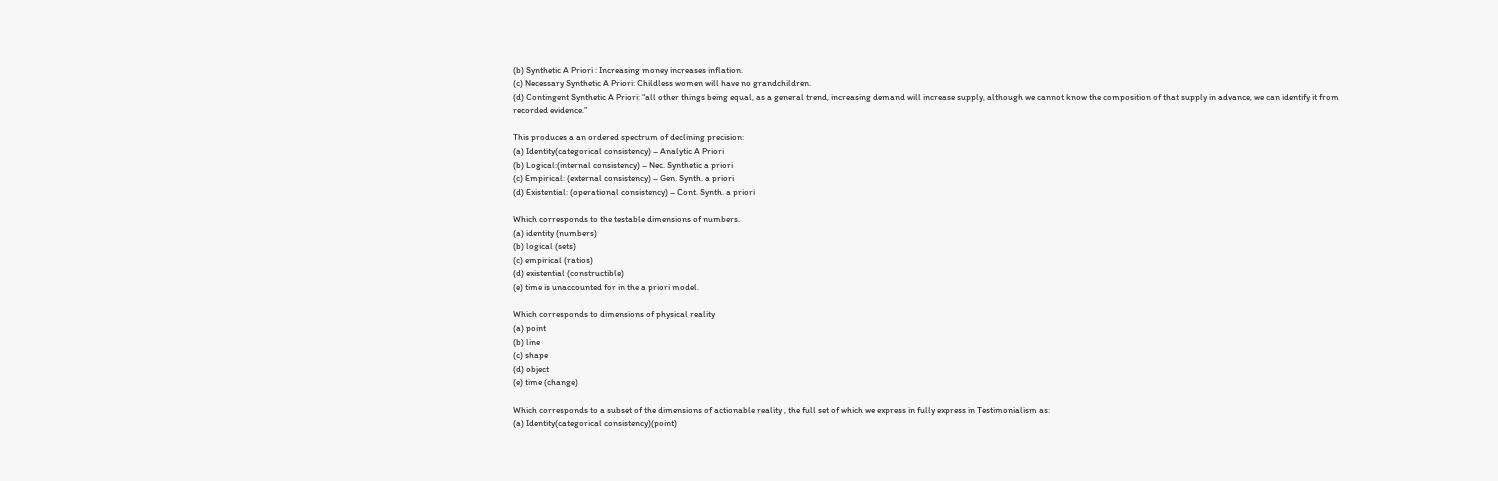(b) Synthetic A Priori : Increasing money increases inflation.
(c) Necessary Synthetic A Priori: Childless women will have no grandchildren.
(d) Contingent Synthetic A Priori: “all other things being equal, as a general trend, increasing demand will increase supply, although we cannot know the composition of that supply in advance, we can identify it from recorded evidence.”

This produces a an ordered spectrum of declining precision:
(a) Identity(categorical consistency) – Analytic A Priori
(b) Logical:(internal consistency) – Nec. Synthetic a priori
(c) Empirical: (external consistency) – Gen. Synth. a priori
(d) Existential: (operational consistency) – Cont. Synth. a priori

Which corresponds to the testable dimensions of numbers.
(a) identity (numbers)
(b) logical (sets)
(c) empirical (ratios)
(d) existential (constructible)
(e) time is unaccounted for in the a priori model.

Which corresponds to dimensions of physical reality
(a) point
(b) line
(c) shape
(d) object
(e) time (change)

Which corresponds to a subset of the dimensions of actionable reality , the full set of which we express in fully express in Testimonialism as:
(a) Identity(categorical consistency)(point)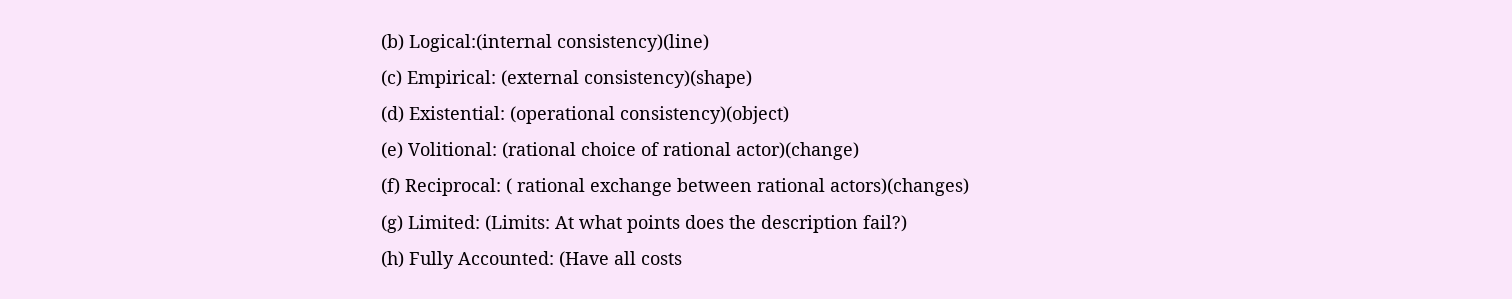(b) Logical:(internal consistency)(line)
(c) Empirical: (external consistency)(shape)
(d) Existential: (operational consistency)(object)
(e) Volitional: (rational choice of rational actor)(change)
(f) Reciprocal: ( rational exchange between rational actors)(changes)
(g) Limited: (Limits: At what points does the description fail?)
(h) Fully Accounted: (Have all costs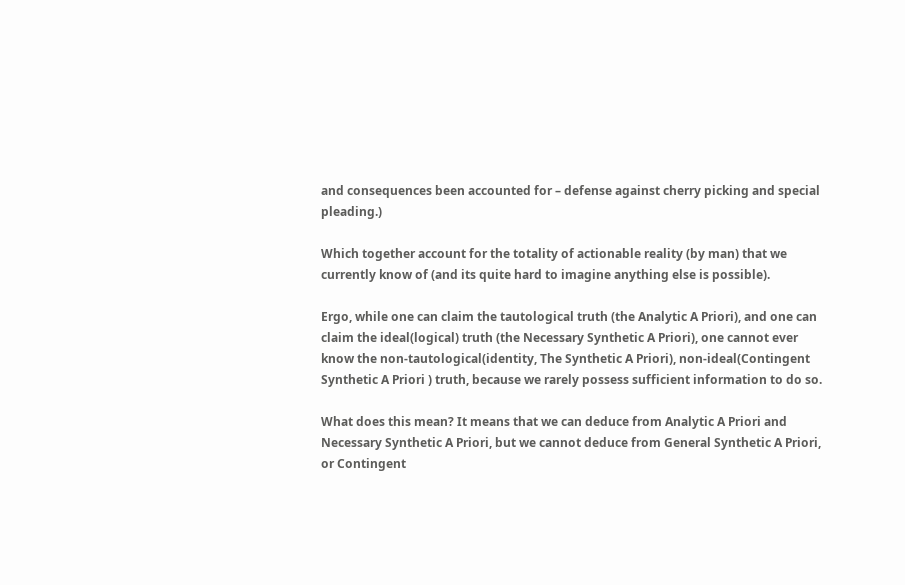and consequences been accounted for – defense against cherry picking and special pleading.)

Which together account for the totality of actionable reality (by man) that we currently know of (and its quite hard to imagine anything else is possible).

Ergo, while one can claim the tautological truth (the Analytic A Priori), and one can claim the ideal(logical) truth (the Necessary Synthetic A Priori), one cannot ever know the non-tautological(identity, The Synthetic A Priori), non-ideal(Contingent Synthetic A Priori ) truth, because we rarely possess sufficient information to do so.

What does this mean? It means that we can deduce from Analytic A Priori and Necessary Synthetic A Priori, but we cannot deduce from General Synthetic A Priori, or Contingent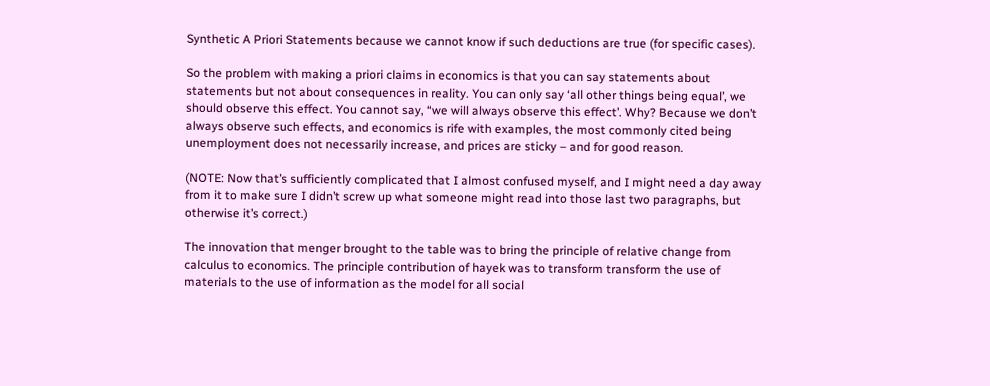Synthetic A Priori Statements because we cannot know if such deductions are true (for specific cases).

So the problem with making a priori claims in economics is that you can say statements about statements but not about consequences in reality. You can only say ‘all other things being equal’, we should observe this effect. You cannot say, “we will always observe this effect’. Why? Because we don’t always observe such effects, and economics is rife with examples, the most commonly cited being unemployment does not necessarily increase, and prices are sticky – and for good reason.

(NOTE: Now that’s sufficiently complicated that I almost confused myself, and I might need a day away from it to make sure I didn’t screw up what someone might read into those last two paragraphs, but otherwise it’s correct.)

The innovation that menger brought to the table was to bring the principle of relative change from calculus to economics. The principle contribution of hayek was to transform transform the use of materials to the use of information as the model for all social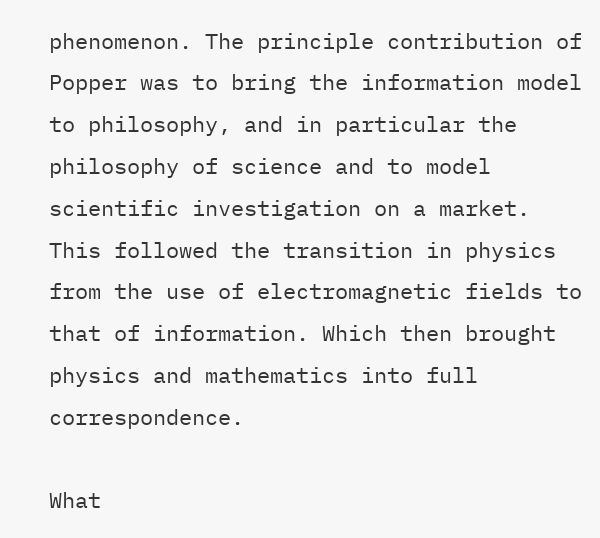phenomenon. The principle contribution of Popper was to bring the information model to philosophy, and in particular the philosophy of science and to model scientific investigation on a market. This followed the transition in physics from the use of electromagnetic fields to that of information. Which then brought physics and mathematics into full correspondence.

What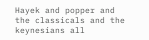Hayek and popper and the classicals and the keynesians all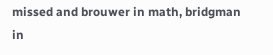missed and brouwer in math, bridgman in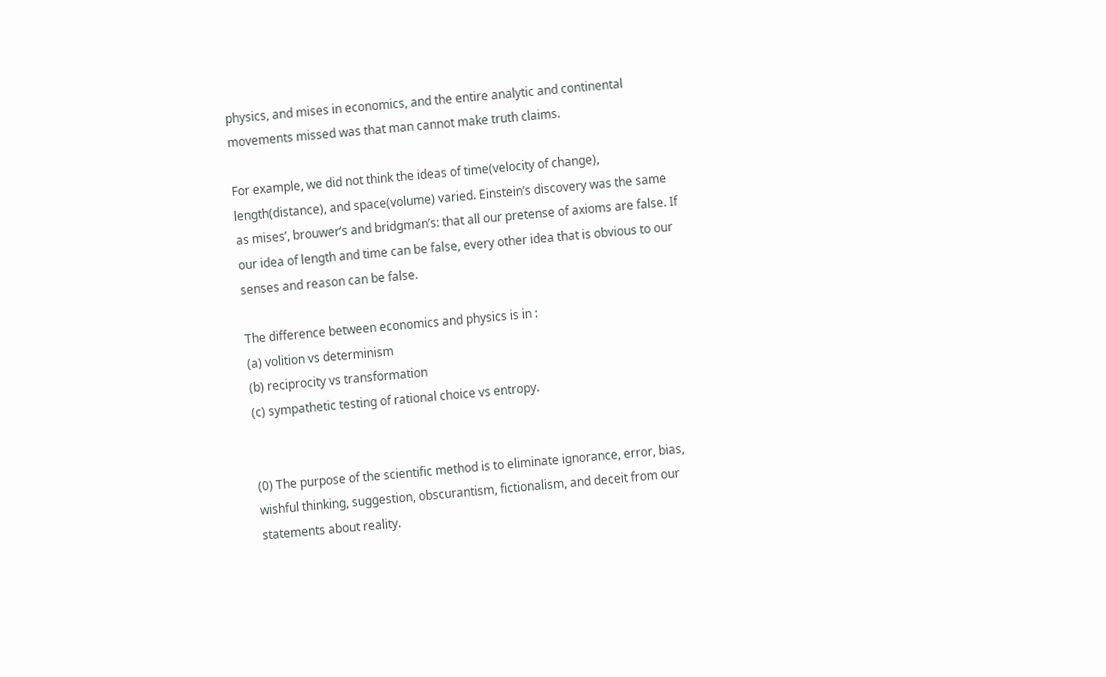physics, and mises in economics, and the entire analytic and continental movements missed was that man cannot make truth claims.

For example, we did not think the ideas of time(velocity of change), length(distance), and space(volume) varied. Einstein’s discovery was the same as mises’, brouwer’s and bridgman’s: that all our pretense of axioms are false. If our idea of length and time can be false, every other idea that is obvious to our senses and reason can be false.

The difference between economics and physics is in :
(a) volition vs determinism
(b) reciprocity vs transformation
(c) sympathetic testing of rational choice vs entropy.


(0) The purpose of the scientific method is to eliminate ignorance, error, bias, wishful thinking, suggestion, obscurantism, fictionalism, and deceit from our statements about reality.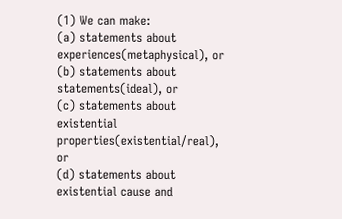(1) We can make:
(a) statements about experiences(metaphysical), or
(b) statements about statements(ideal), or
(c) statements about existential properties(existential/real), or
(d) statements about existential cause and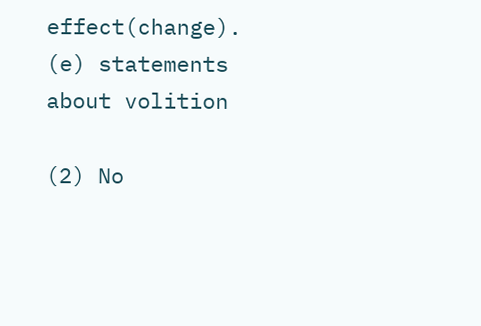effect(change).
(e) statements about volition

(2) No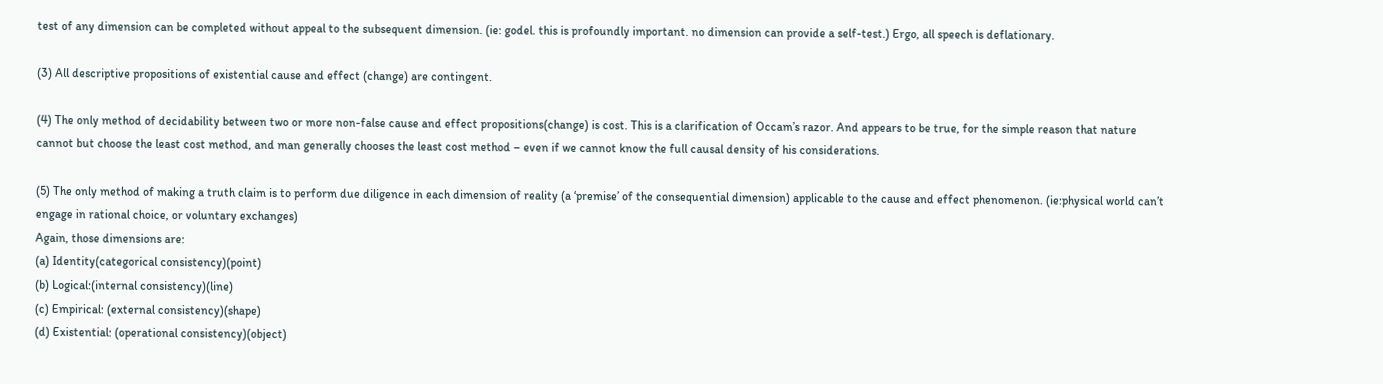test of any dimension can be completed without appeal to the subsequent dimension. (ie: godel. this is profoundly important. no dimension can provide a self-test.) Ergo, all speech is deflationary.

(3) All descriptive propositions of existential cause and effect (change) are contingent.

(4) The only method of decidability between two or more non-false cause and effect propositions(change) is cost. This is a clarification of Occam’s razor. And appears to be true, for the simple reason that nature cannot but choose the least cost method, and man generally chooses the least cost method – even if we cannot know the full causal density of his considerations.

(5) The only method of making a truth claim is to perform due diligence in each dimension of reality (a ‘premise’ of the consequential dimension) applicable to the cause and effect phenomenon. (ie:physical world can’t engage in rational choice, or voluntary exchanges)
Again, those dimensions are:
(a) Identity(categorical consistency)(point)
(b) Logical:(internal consistency)(line)
(c) Empirical: (external consistency)(shape)
(d) Existential: (operational consistency)(object)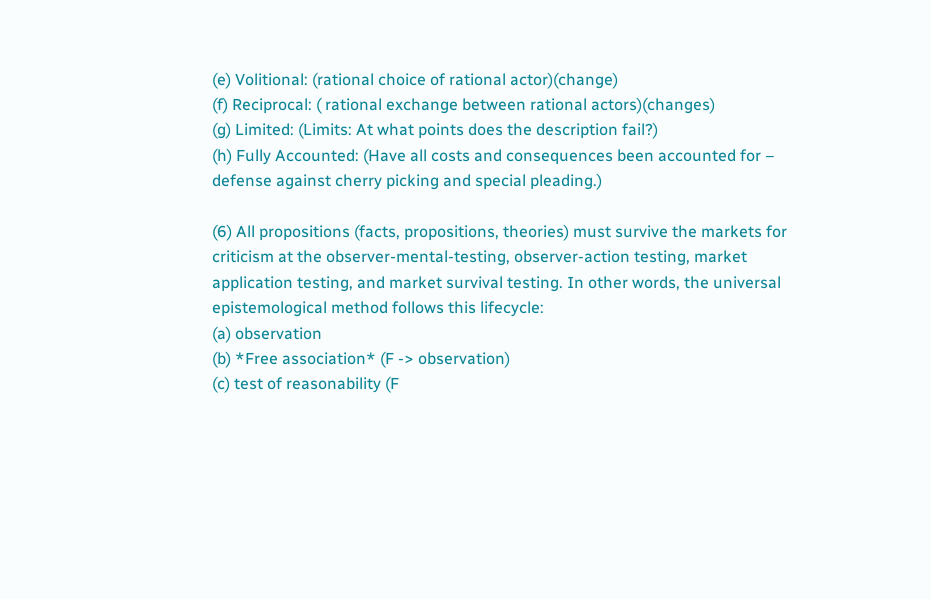(e) Volitional: (rational choice of rational actor)(change)
(f) Reciprocal: ( rational exchange between rational actors)(changes)
(g) Limited: (Limits: At what points does the description fail?)
(h) Fully Accounted: (Have all costs and consequences been accounted for – defense against cherry picking and special pleading.)

(6) All propositions (facts, propositions, theories) must survive the markets for criticism at the observer-mental-testing, observer-action testing, market application testing, and market survival testing. In other words, the universal epistemological method follows this lifecycle:
(a) observation
(b) *Free association* (F -> observation)
(c) test of reasonability (F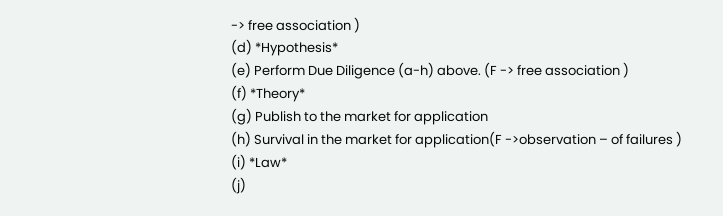-> free association )
(d) *Hypothesis*
(e) Perform Due Diligence (a-h) above. (F -> free association )
(f) *Theory*
(g) Publish to the market for application
(h) Survival in the market for application(F ->observation – of failures )
(i) *Law*
(j)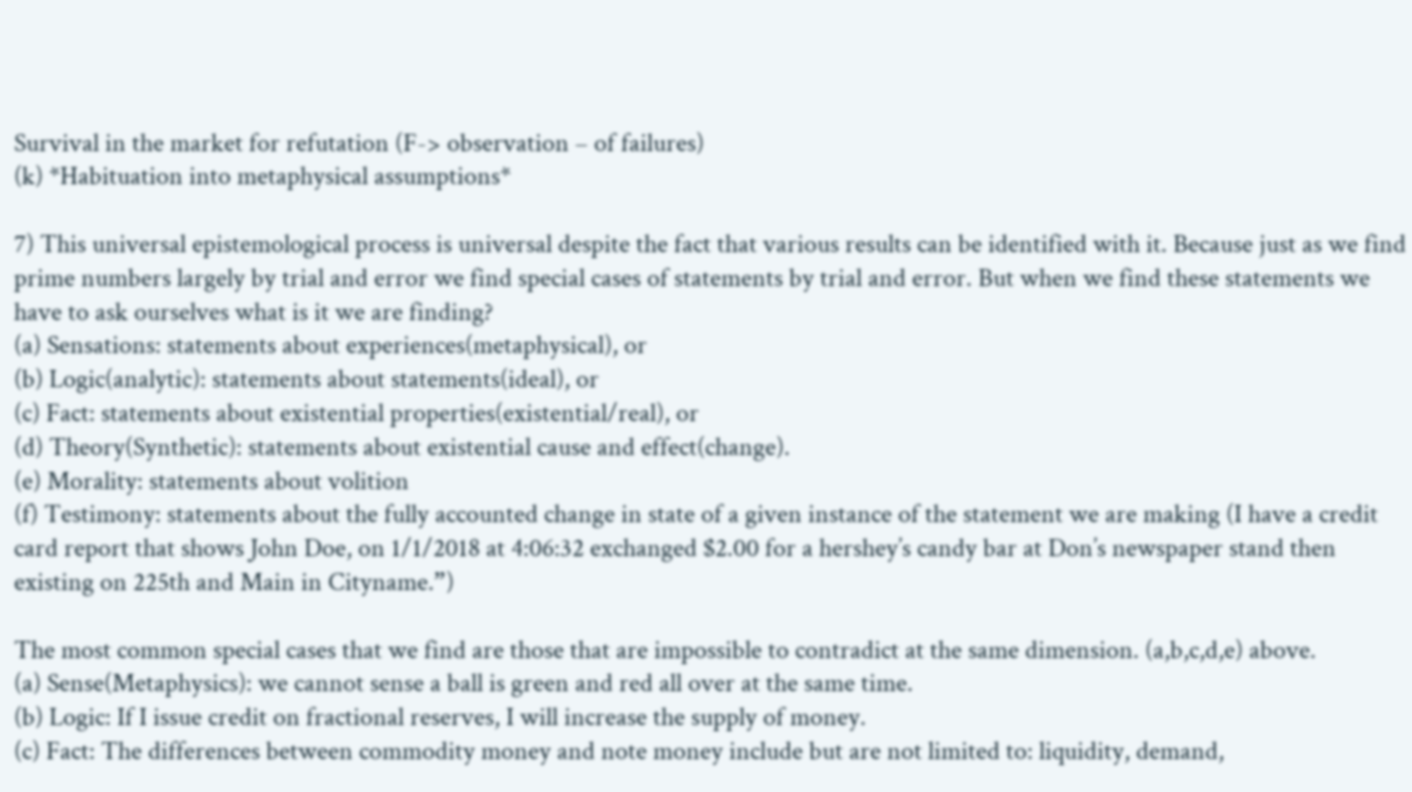Survival in the market for refutation (F-> observation – of failures)
(k) *Habituation into metaphysical assumptions*

7) This universal epistemological process is universal despite the fact that various results can be identified with it. Because just as we find prime numbers largely by trial and error we find special cases of statements by trial and error. But when we find these statements we have to ask ourselves what is it we are finding?
(a) Sensations: statements about experiences(metaphysical), or
(b) Logic(analytic): statements about statements(ideal), or
(c) Fact: statements about existential properties(existential/real), or
(d) Theory(Synthetic): statements about existential cause and effect(change).
(e) Morality: statements about volition
(f) Testimony: statements about the fully accounted change in state of a given instance of the statement we are making (I have a credit card report that shows John Doe, on 1/1/2018 at 4:06:32 exchanged $2.00 for a hershey’s candy bar at Don’s newspaper stand then existing on 225th and Main in Cityname.”)

The most common special cases that we find are those that are impossible to contradict at the same dimension. (a,b,c,d,e) above.
(a) Sense(Metaphysics): we cannot sense a ball is green and red all over at the same time.
(b) Logic: If I issue credit on fractional reserves, I will increase the supply of money.
(c) Fact: The differences between commodity money and note money include but are not limited to: liquidity, demand,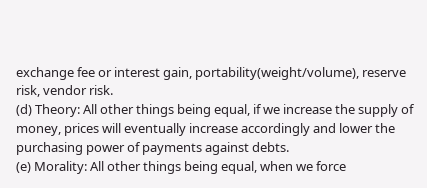exchange fee or interest gain, portability(weight/volume), reserve risk, vendor risk.
(d) Theory: All other things being equal, if we increase the supply of money, prices will eventually increase accordingly and lower the purchasing power of payments against debts.
(e) Morality: All other things being equal, when we force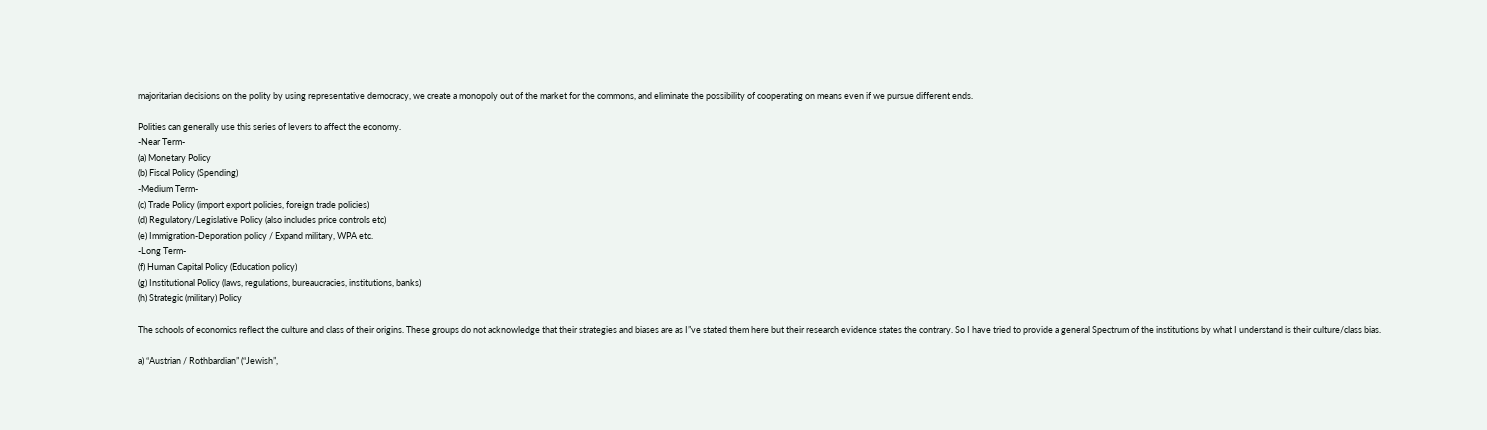majoritarian decisions on the polity by using representative democracy, we create a monopoly out of the market for the commons, and eliminate the possibility of cooperating on means even if we pursue different ends.

Polities can generally use this series of levers to affect the economy.
-Near Term-
(a) Monetary Policy
(b) Fiscal Policy (Spending)
-Medium Term-
(c) Trade Policy (import export policies, foreign trade policies)
(d) Regulatory/Legislative Policy (also includes price controls etc)
(e) Immigration-Deporation policy / Expand military, WPA etc.
-Long Term-
(f) Human Capital Policy (Education policy)
(g) Institutional Policy (laws, regulations, bureaucracies, institutions, banks)
(h) Strategic (military) Policy

The schools of economics reflect the culture and class of their origins. These groups do not acknowledge that their strategies and biases are as I”ve stated them here but their research evidence states the contrary. So I have tried to provide a general Spectrum of the institutions by what I understand is their culture/class bias.

a) “Austrian / Rothbardian” (“Jewish”,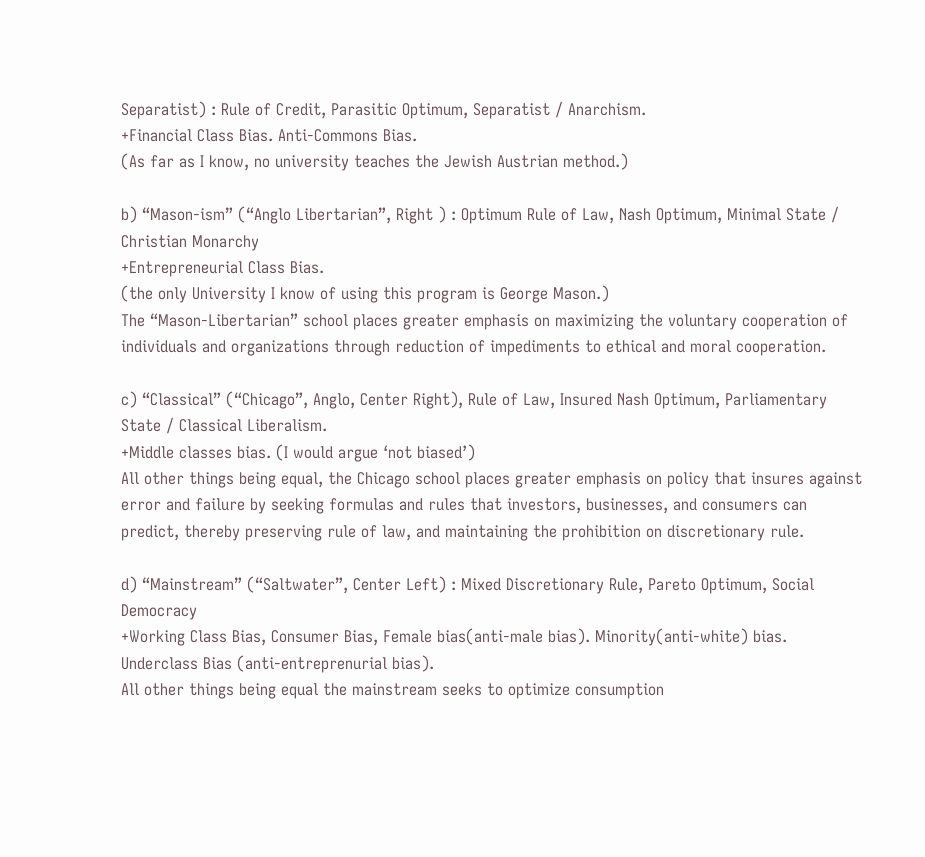Separatist) : Rule of Credit, Parasitic Optimum, Separatist / Anarchism.
+Financial Class Bias. Anti-Commons Bias.
(As far as I know, no university teaches the Jewish Austrian method.)

b) “Mason-ism” (“Anglo Libertarian”, Right ) : Optimum Rule of Law, Nash Optimum, Minimal State / Christian Monarchy
+Entrepreneurial Class Bias.
(the only University I know of using this program is George Mason.)
The “Mason-Libertarian” school places greater emphasis on maximizing the voluntary cooperation of individuals and organizations through reduction of impediments to ethical and moral cooperation.

c) “Classical” (“Chicago”, Anglo, Center Right), Rule of Law, Insured Nash Optimum, Parliamentary State / Classical Liberalism.
+Middle classes bias. (I would argue ‘not biased’)
All other things being equal, the Chicago school places greater emphasis on policy that insures against error and failure by seeking formulas and rules that investors, businesses, and consumers can predict, thereby preserving rule of law, and maintaining the prohibition on discretionary rule.

d) “Mainstream” (“Saltwater”, Center Left) : Mixed Discretionary Rule, Pareto Optimum, Social Democracy
+Working Class Bias, Consumer Bias, Female bias(anti-male bias). Minority(anti-white) bias. Underclass Bias (anti-entreprenurial bias).
All other things being equal the mainstream seeks to optimize consumption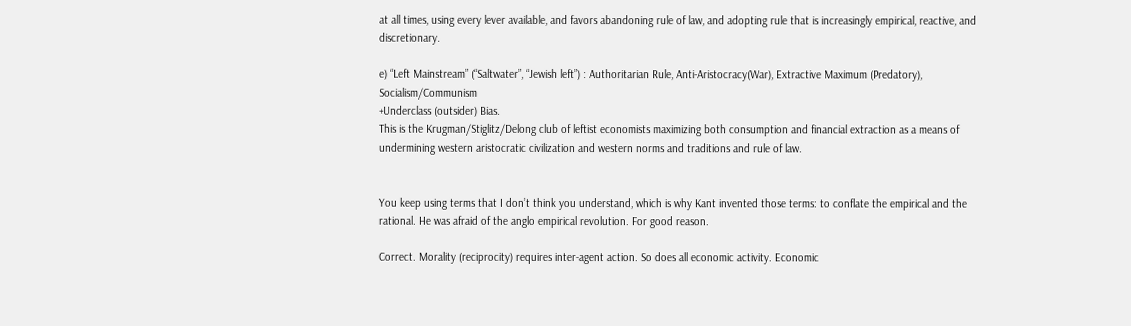at all times, using every lever available, and favors abandoning rule of law, and adopting rule that is increasingly empirical, reactive, and discretionary.

e) “Left Mainstream” (“Saltwater”, “Jewish left”) : Authoritarian Rule, Anti-Aristocracy(War), Extractive Maximum (Predatory), Socialism/Communism
+Underclass (outsider) Bias.
This is the Krugman/Stiglitz/Delong club of leftist economists maximizing both consumption and financial extraction as a means of undermining western aristocratic civilization and western norms and traditions and rule of law.


You keep using terms that I don’t think you understand, which is why Kant invented those terms: to conflate the empirical and the rational. He was afraid of the anglo empirical revolution. For good reason.

Correct. Morality (reciprocity) requires inter-agent action. So does all economic activity. Economic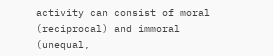activity can consist of moral (reciprocal) and immoral (unequal,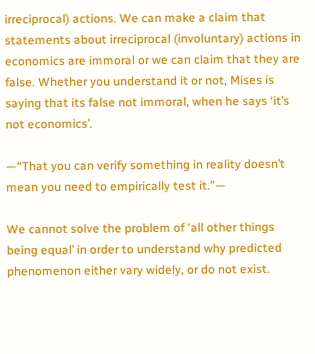irreciprocal) actions. We can make a claim that statements about irreciprocal (involuntary) actions in economics are immoral or we can claim that they are false. Whether you understand it or not, Mises is saying that its false not immoral, when he says ‘it’s not economics’.

—“That you can verify something in reality doesn’t mean you need to empirically test it.”—

We cannot solve the problem of ‘all other things being equal’ in order to understand why predicted phenomenon either vary widely, or do not exist.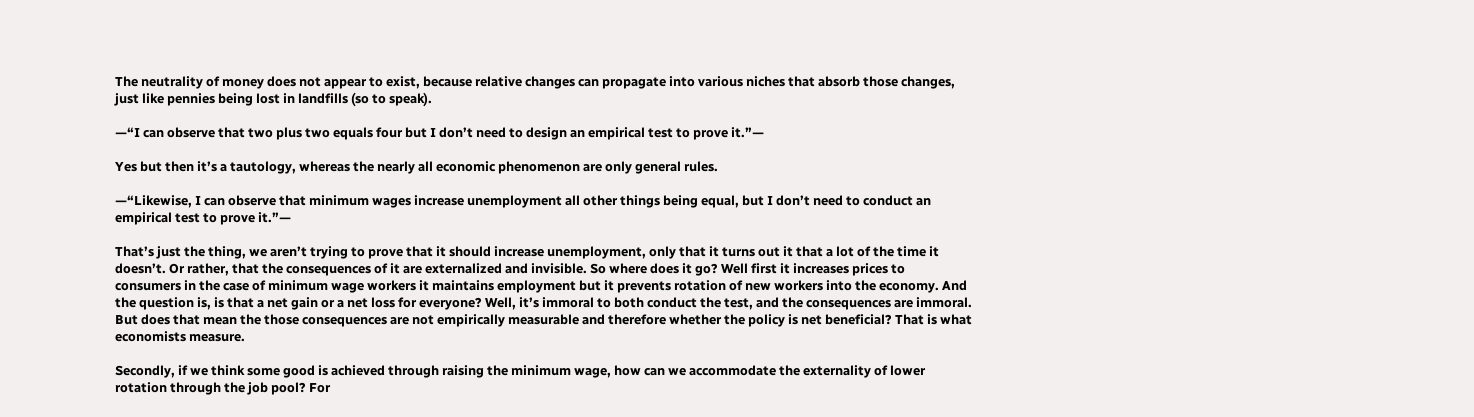The neutrality of money does not appear to exist, because relative changes can propagate into various niches that absorb those changes, just like pennies being lost in landfills (so to speak).

—“I can observe that two plus two equals four but I don’t need to design an empirical test to prove it.”—

Yes but then it’s a tautology, whereas the nearly all economic phenomenon are only general rules.

—“Likewise, I can observe that minimum wages increase unemployment all other things being equal, but I don’t need to conduct an empirical test to prove it.”—

That’s just the thing, we aren’t trying to prove that it should increase unemployment, only that it turns out it that a lot of the time it doesn’t. Or rather, that the consequences of it are externalized and invisible. So where does it go? Well first it increases prices to consumers in the case of minimum wage workers it maintains employment but it prevents rotation of new workers into the economy. And the question is, is that a net gain or a net loss for everyone? Well, it’s immoral to both conduct the test, and the consequences are immoral. But does that mean the those consequences are not empirically measurable and therefore whether the policy is net beneficial? That is what economists measure.

Secondly, if we think some good is achieved through raising the minimum wage, how can we accommodate the externality of lower rotation through the job pool? For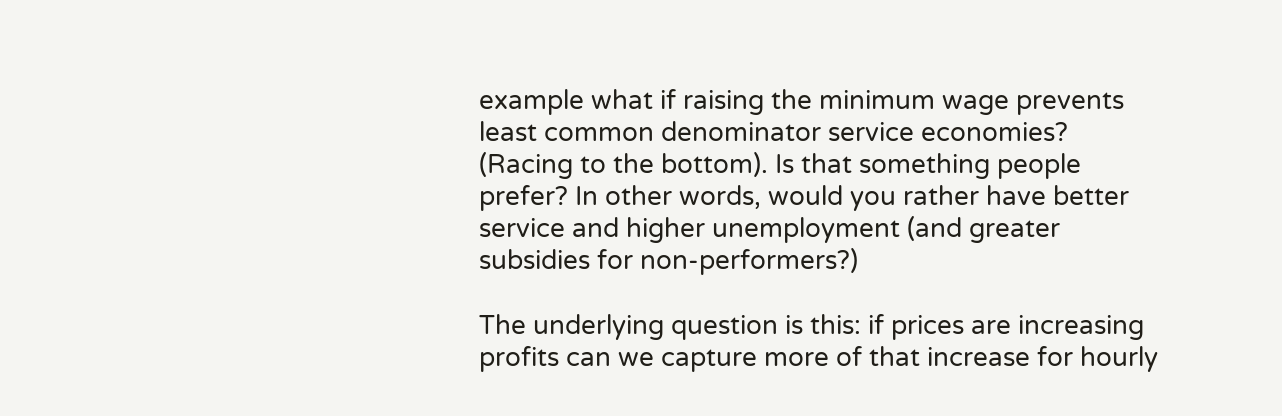example what if raising the minimum wage prevents least common denominator service economies? (Racing to the bottom). Is that something people prefer? In other words, would you rather have better service and higher unemployment (and greater subsidies for non-performers?)

The underlying question is this: if prices are increasing profits can we capture more of that increase for hourly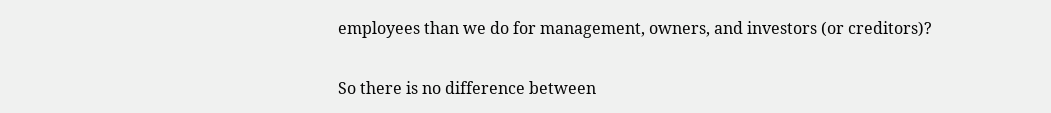employees than we do for management, owners, and investors (or creditors)?

So there is no difference between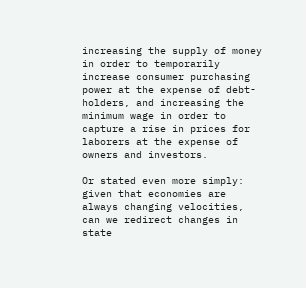increasing the supply of money in order to temporarily increase consumer purchasing power at the expense of debt-holders, and increasing the minimum wage in order to capture a rise in prices for laborers at the expense of owners and investors.

Or stated even more simply: given that economies are always changing velocities, can we redirect changes in state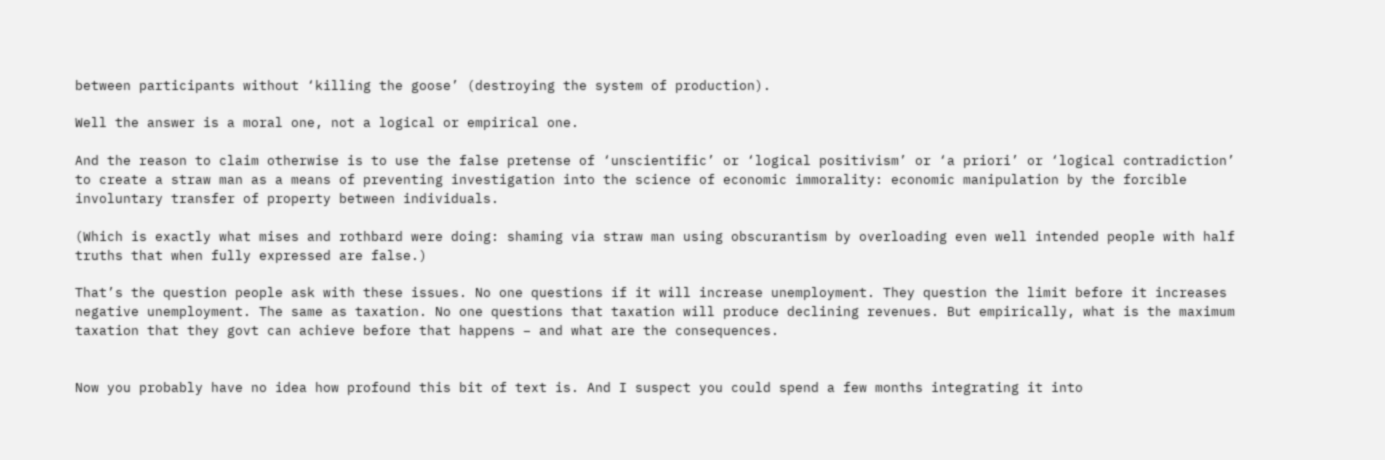between participants without ‘killing the goose’ (destroying the system of production).

Well the answer is a moral one, not a logical or empirical one.

And the reason to claim otherwise is to use the false pretense of ‘unscientific’ or ‘logical positivism’ or ‘a priori’ or ‘logical contradiction’ to create a straw man as a means of preventing investigation into the science of economic immorality: economic manipulation by the forcible involuntary transfer of property between individuals.

(Which is exactly what mises and rothbard were doing: shaming via straw man using obscurantism by overloading even well intended people with half truths that when fully expressed are false.)

That’s the question people ask with these issues. No one questions if it will increase unemployment. They question the limit before it increases negative unemployment. The same as taxation. No one questions that taxation will produce declining revenues. But empirically, what is the maximum taxation that they govt can achieve before that happens – and what are the consequences.


Now you probably have no idea how profound this bit of text is. And I suspect you could spend a few months integrating it into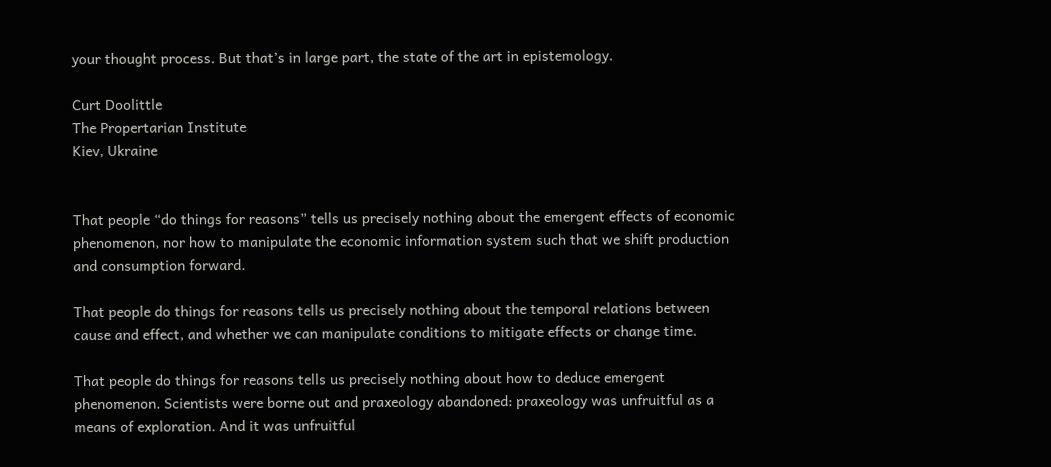your thought process. But that’s in large part, the state of the art in epistemology.

Curt Doolittle
The Propertarian Institute
Kiev, Ukraine


That people “do things for reasons” tells us precisely nothing about the emergent effects of economic phenomenon, nor how to manipulate the economic information system such that we shift production and consumption forward.

That people do things for reasons tells us precisely nothing about the temporal relations between cause and effect, and whether we can manipulate conditions to mitigate effects or change time.

That people do things for reasons tells us precisely nothing about how to deduce emergent phenomenon. Scientists were borne out and praxeology abandoned: praxeology was unfruitful as a means of exploration. And it was unfruitful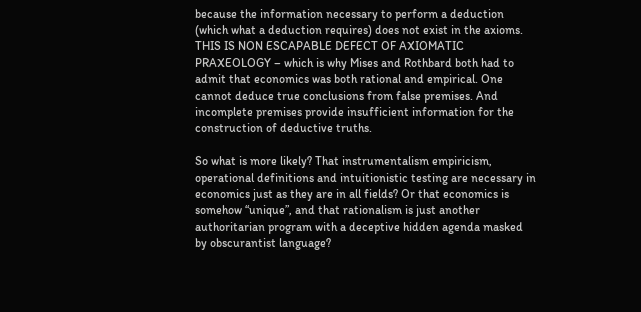because the information necessary to perform a deduction (which what a deduction requires) does not exist in the axioms. THIS IS NON ESCAPABLE DEFECT OF AXIOMATIC PRAXEOLOGY – which is why Mises and Rothbard both had to admit that economics was both rational and empirical. One cannot deduce true conclusions from false premises. And incomplete premises provide insufficient information for the construction of deductive truths.

So what is more likely? That instrumentalism empiricism, operational definitions and intuitionistic testing are necessary in economics just as they are in all fields? Or that economics is somehow “unique”, and that rationalism is just another authoritarian program with a deceptive hidden agenda masked by obscurantist language?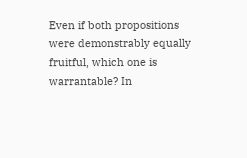Even if both propositions were demonstrably equally fruitful, which one is warrantable? In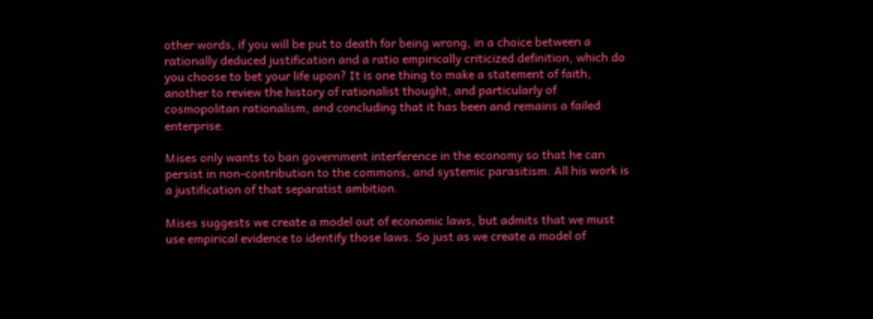other words, if you will be put to death for being wrong, in a choice between a rationally deduced justification and a ratio empirically criticized definition, which do you choose to bet your life upon? It is one thing to make a statement of faith, another to review the history of rationalist thought, and particularly of cosmopolitan rationalism, and concluding that it has been and remains a failed enterprise.

Mises only wants to ban government interference in the economy so that he can persist in non-contribution to the commons, and systemic parasitism. All his work is a justification of that separatist ambition.

Mises suggests we create a model out of economic laws, but admits that we must use empirical evidence to identify those laws. So just as we create a model of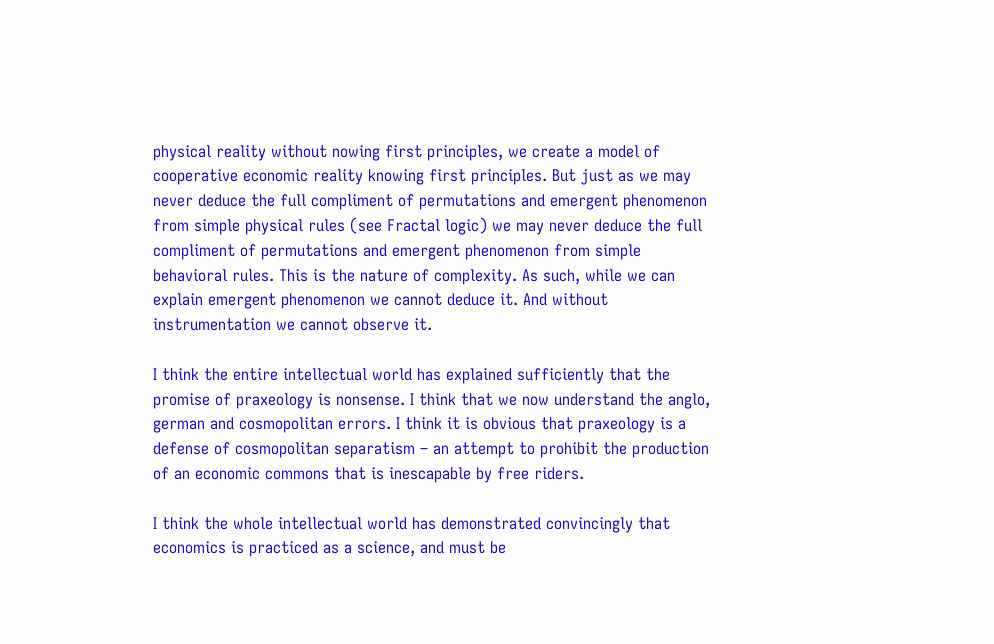physical reality without nowing first principles, we create a model of cooperative economic reality knowing first principles. But just as we may never deduce the full compliment of permutations and emergent phenomenon from simple physical rules (see Fractal logic) we may never deduce the full compliment of permutations and emergent phenomenon from simple behavioral rules. This is the nature of complexity. As such, while we can explain emergent phenomenon we cannot deduce it. And without instrumentation we cannot observe it.

I think the entire intellectual world has explained sufficiently that the promise of praxeology is nonsense. I think that we now understand the anglo, german and cosmopolitan errors. I think it is obvious that praxeology is a defense of cosmopolitan separatism – an attempt to prohibit the production of an economic commons that is inescapable by free riders.

I think the whole intellectual world has demonstrated convincingly that economics is practiced as a science, and must be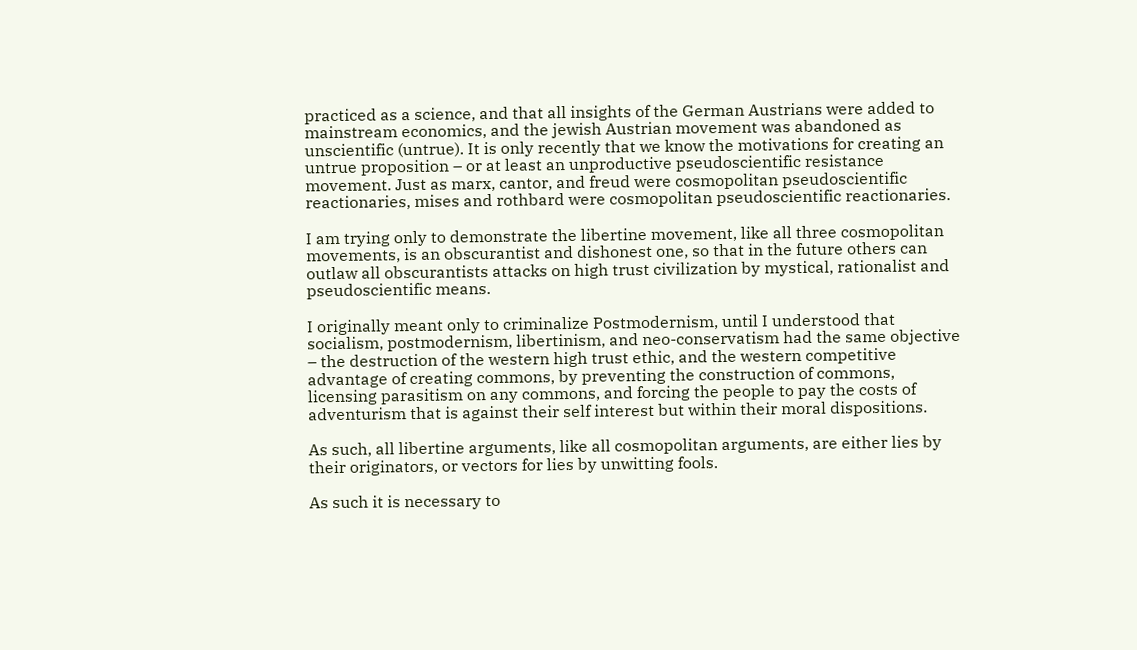practiced as a science, and that all insights of the German Austrians were added to mainstream economics, and the jewish Austrian movement was abandoned as unscientific (untrue). It is only recently that we know the motivations for creating an untrue proposition – or at least an unproductive pseudoscientific resistance movement. Just as marx, cantor, and freud were cosmopolitan pseudoscientific reactionaries, mises and rothbard were cosmopolitan pseudoscientific reactionaries.

I am trying only to demonstrate the libertine movement, like all three cosmopolitan movements, is an obscurantist and dishonest one, so that in the future others can outlaw all obscurantists attacks on high trust civilization by mystical, rationalist and pseudoscientific means.

I originally meant only to criminalize Postmodernism, until I understood that socialism, postmodernism, libertinism, and neo-conservatism had the same objective – the destruction of the western high trust ethic, and the western competitive advantage of creating commons, by preventing the construction of commons, licensing parasitism on any commons, and forcing the people to pay the costs of adventurism that is against their self interest but within their moral dispositions.

As such, all libertine arguments, like all cosmopolitan arguments, are either lies by their originators, or vectors for lies by unwitting fools.

As such it is necessary to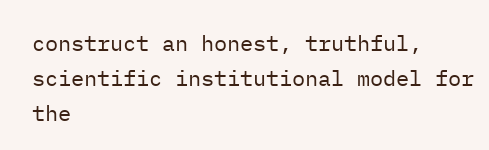construct an honest, truthful, scientific institutional model for the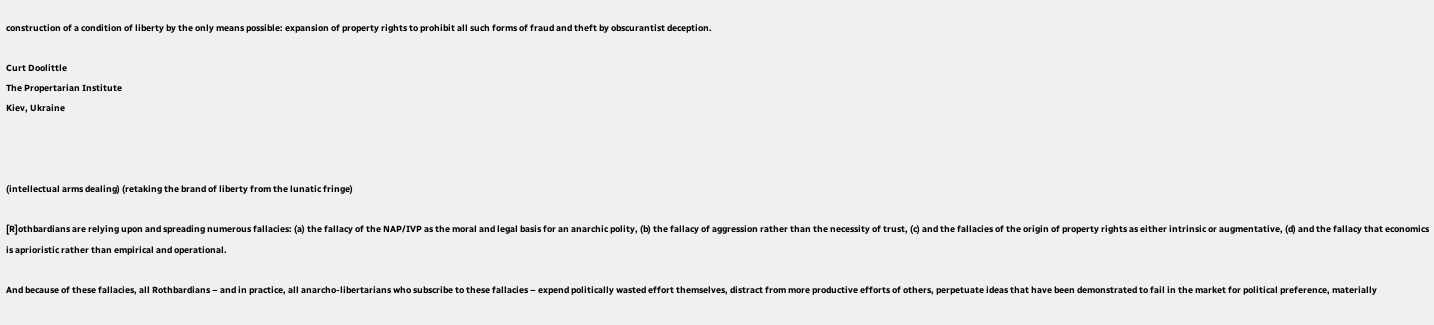construction of a condition of liberty by the only means possible: expansion of property rights to prohibit all such forms of fraud and theft by obscurantist deception.

Curt Doolittle
The Propertarian Institute
Kiev, Ukraine



(intellectual arms dealing) (retaking the brand of liberty from the lunatic fringe)

[R]othbardians are relying upon and spreading numerous fallacies: (a) the fallacy of the NAP/IVP as the moral and legal basis for an anarchic polity, (b) the fallacy of aggression rather than the necessity of trust, (c) and the fallacies of the origin of property rights as either intrinsic or augmentative, (d) and the fallacy that economics is aprioristic rather than empirical and operational.

And because of these fallacies, all Rothbardians – and in practice, all anarcho-libertarians who subscribe to these fallacies – expend politically wasted effort themselves, distract from more productive efforts of others, perpetuate ideas that have been demonstrated to fail in the market for political preference, materially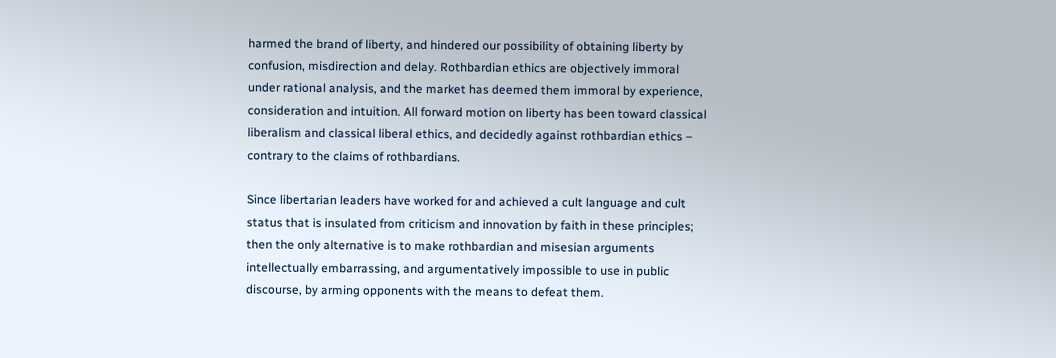harmed the brand of liberty, and hindered our possibility of obtaining liberty by confusion, misdirection and delay. Rothbardian ethics are objectively immoral under rational analysis, and the market has deemed them immoral by experience, consideration and intuition. All forward motion on liberty has been toward classical liberalism and classical liberal ethics, and decidedly against rothbardian ethics – contrary to the claims of rothbardians.

Since libertarian leaders have worked for and achieved a cult language and cult status that is insulated from criticism and innovation by faith in these principles; then the only alternative is to make rothbardian and misesian arguments intellectually embarrassing, and argumentatively impossible to use in public discourse, by arming opponents with the means to defeat them.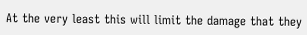At the very least this will limit the damage that they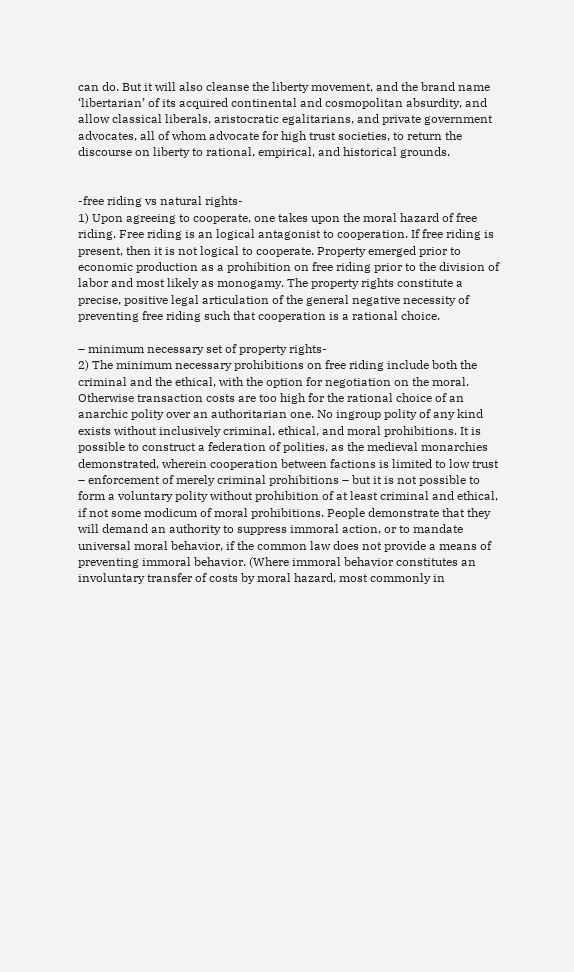can do. But it will also cleanse the liberty movement, and the brand name ‘libertarian’ of its acquired continental and cosmopolitan absurdity, and allow classical liberals, aristocratic egalitarians, and private government advocates, all of whom advocate for high trust societies, to return the discourse on liberty to rational, empirical, and historical grounds.


-free riding vs natural rights-
1) Upon agreeing to cooperate, one takes upon the moral hazard of free riding. Free riding is an logical antagonist to cooperation. If free riding is present, then it is not logical to cooperate. Property emerged prior to economic production as a prohibition on free riding prior to the division of labor and most likely as monogamy. The property rights constitute a precise, positive legal articulation of the general negative necessity of preventing free riding such that cooperation is a rational choice.

– minimum necessary set of property rights-
2) The minimum necessary prohibitions on free riding include both the criminal and the ethical, with the option for negotiation on the moral. Otherwise transaction costs are too high for the rational choice of an anarchic polity over an authoritarian one. No ingroup polity of any kind exists without inclusively criminal, ethical, and moral prohibitions. It is possible to construct a federation of polities, as the medieval monarchies demonstrated, wherein cooperation between factions is limited to low trust – enforcement of merely criminal prohibitions – but it is not possible to form a voluntary polity without prohibition of at least criminal and ethical, if not some modicum of moral prohibitions. People demonstrate that they will demand an authority to suppress immoral action, or to mandate universal moral behavior, if the common law does not provide a means of preventing immoral behavior. (Where immoral behavior constitutes an involuntary transfer of costs by moral hazard, most commonly in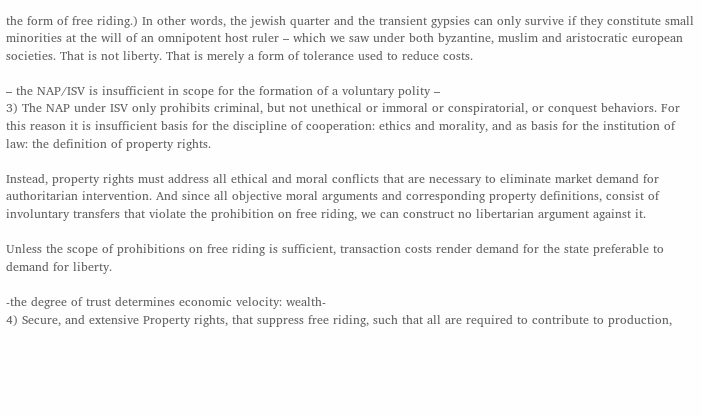the form of free riding.) In other words, the jewish quarter and the transient gypsies can only survive if they constitute small minorities at the will of an omnipotent host ruler – which we saw under both byzantine, muslim and aristocratic european societies. That is not liberty. That is merely a form of tolerance used to reduce costs.

– the NAP/ISV is insufficient in scope for the formation of a voluntary polity –
3) The NAP under ISV only prohibits criminal, but not unethical or immoral or conspiratorial, or conquest behaviors. For this reason it is insufficient basis for the discipline of cooperation: ethics and morality, and as basis for the institution of law: the definition of property rights.

Instead, property rights must address all ethical and moral conflicts that are necessary to eliminate market demand for authoritarian intervention. And since all objective moral arguments and corresponding property definitions, consist of involuntary transfers that violate the prohibition on free riding, we can construct no libertarian argument against it.

Unless the scope of prohibitions on free riding is sufficient, transaction costs render demand for the state preferable to demand for liberty.

-the degree of trust determines economic velocity: wealth-
4) Secure, and extensive Property rights, that suppress free riding, such that all are required to contribute to production,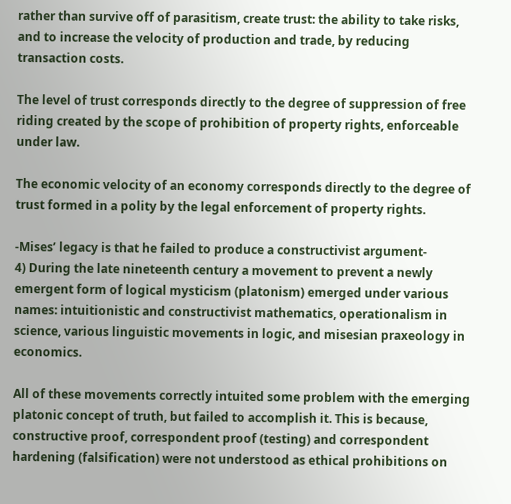rather than survive off of parasitism, create trust: the ability to take risks, and to increase the velocity of production and trade, by reducing transaction costs.

The level of trust corresponds directly to the degree of suppression of free riding created by the scope of prohibition of property rights, enforceable under law.

The economic velocity of an economy corresponds directly to the degree of trust formed in a polity by the legal enforcement of property rights.

-Mises’ legacy is that he failed to produce a constructivist argument-
4) During the late nineteenth century a movement to prevent a newly emergent form of logical mysticism (platonism) emerged under various names: intuitionistic and constructivist mathematics, operationalism in science, various linguistic movements in logic, and misesian praxeology in economics.

All of these movements correctly intuited some problem with the emerging platonic concept of truth, but failed to accomplish it. This is because, constructive proof, correspondent proof (testing) and correspondent hardening (falsification) were not understood as ethical prohibitions on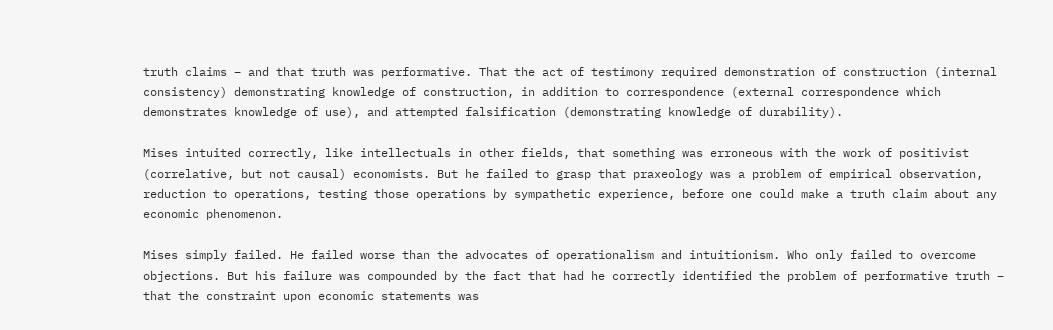truth claims – and that truth was performative. That the act of testimony required demonstration of construction (internal consistency) demonstrating knowledge of construction, in addition to correspondence (external correspondence which demonstrates knowledge of use), and attempted falsification (demonstrating knowledge of durability).

Mises intuited correctly, like intellectuals in other fields, that something was erroneous with the work of positivist (correlative, but not causal) economists. But he failed to grasp that praxeology was a problem of empirical observation, reduction to operations, testing those operations by sympathetic experience, before one could make a truth claim about any economic phenomenon.

Mises simply failed. He failed worse than the advocates of operationalism and intuitionism. Who only failed to overcome objections. But his failure was compounded by the fact that had he correctly identified the problem of performative truth – that the constraint upon economic statements was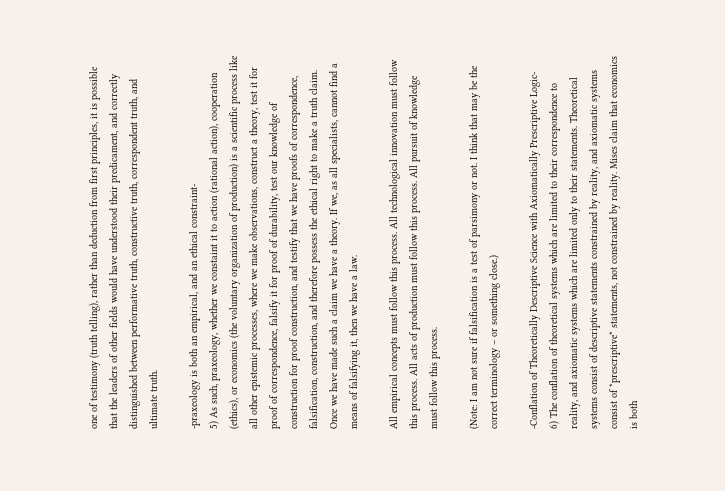one of testimony (truth telling), rather than deduction from first principles, it is possible that the leaders of other fields would have understood their predicament, and correctly distinguished between performative truth, constructive truth, correspondent truth, and ultimate truth.

-praxeology is both an empirical, and an ethical constraint-
5) As such, praxeology, whether we constaint it to action (rational action), cooperation (ethics), or economics (the voluntary organization of production) is a scientific process like all other epistemic processes, where we make observations, construct a theory, test it for proof of correspondence, falsify it for proof of durability, test our knowledge of construction for proof construction, and testify that we have proofs of correspondence, falsification, construction, and therefore possess the ethical right to make a truth claim. Once we have made such a claim we have a theory. If we, as all specialists, cannot find a means of falsifying it, then we have a law.

All empirical concepts must follow this process. All technological innovation must follow this process. All acts of production must follow this process. All pursuit of knowledge must follow this process.

(Note: I am not sure if falsification is a test of parsimony or not. I think that may be the correct terminology – or something close.)

-Conflation of Theoretically Descriptive Science with Axiomatically Prescriptive Logic-
6) The conflation of theoretical systems which are limited to their correspondence to reality, and axiomatic systems which are limited only to their statements. Theoretical systems consist of descriptive statements constrained by reality, and axiomatic systems consist of *prescriptive* statements, not constrained by reality. Mises claim that economics is both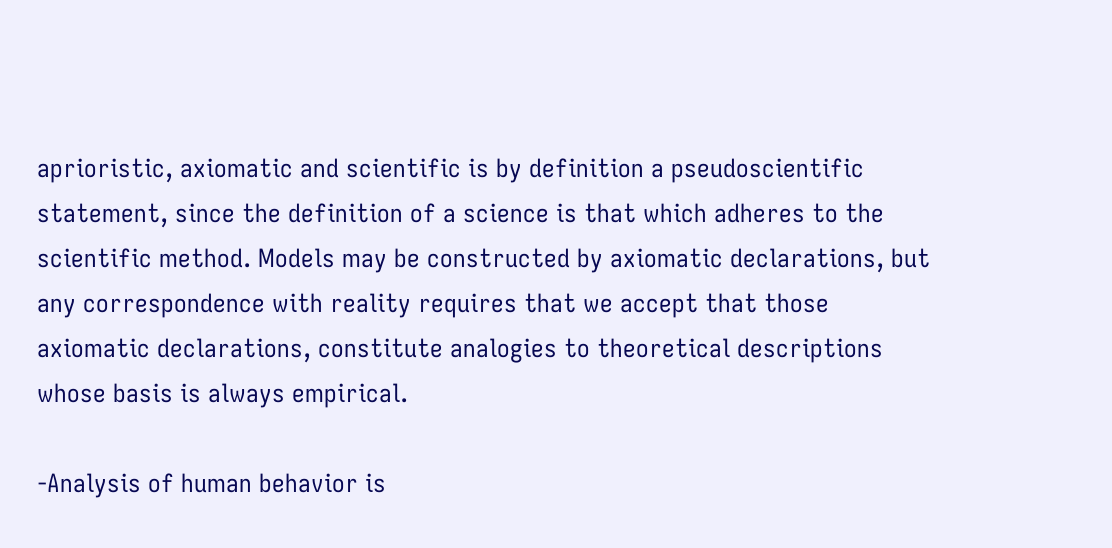aprioristic, axiomatic and scientific is by definition a pseudoscientific statement, since the definition of a science is that which adheres to the scientific method. Models may be constructed by axiomatic declarations, but any correspondence with reality requires that we accept that those axiomatic declarations, constitute analogies to theoretical descriptions whose basis is always empirical.

-Analysis of human behavior is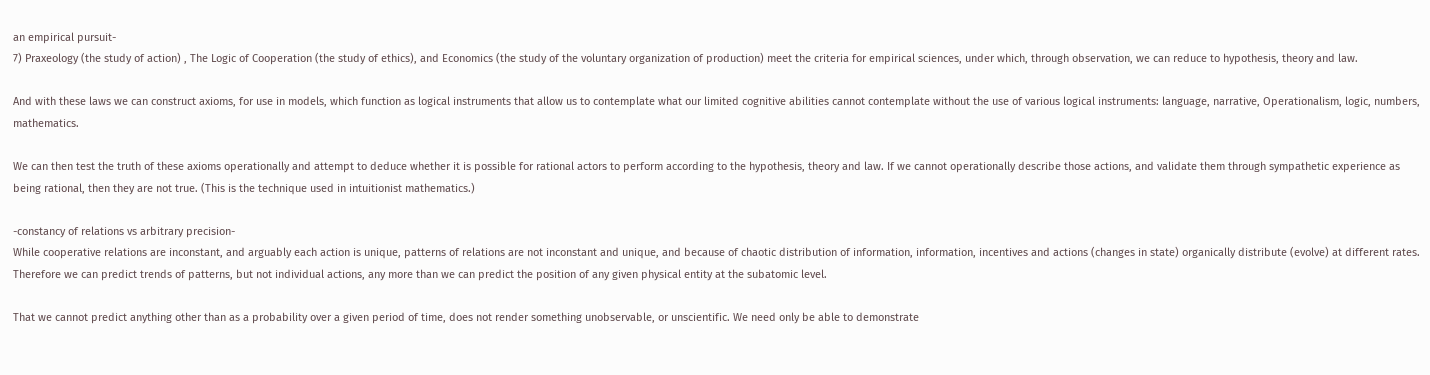an empirical pursuit-
7) Praxeology (the study of action) , The Logic of Cooperation (the study of ethics), and Economics (the study of the voluntary organization of production) meet the criteria for empirical sciences, under which, through observation, we can reduce to hypothesis, theory and law.

And with these laws we can construct axioms, for use in models, which function as logical instruments that allow us to contemplate what our limited cognitive abilities cannot contemplate without the use of various logical instruments: language, narrative, Operationalism, logic, numbers, mathematics.

We can then test the truth of these axioms operationally and attempt to deduce whether it is possible for rational actors to perform according to the hypothesis, theory and law. If we cannot operationally describe those actions, and validate them through sympathetic experience as being rational, then they are not true. (This is the technique used in intuitionist mathematics.)

-constancy of relations vs arbitrary precision-
While cooperative relations are inconstant, and arguably each action is unique, patterns of relations are not inconstant and unique, and because of chaotic distribution of information, information, incentives and actions (changes in state) organically distribute (evolve) at different rates. Therefore we can predict trends of patterns, but not individual actions, any more than we can predict the position of any given physical entity at the subatomic level.

That we cannot predict anything other than as a probability over a given period of time, does not render something unobservable, or unscientific. We need only be able to demonstrate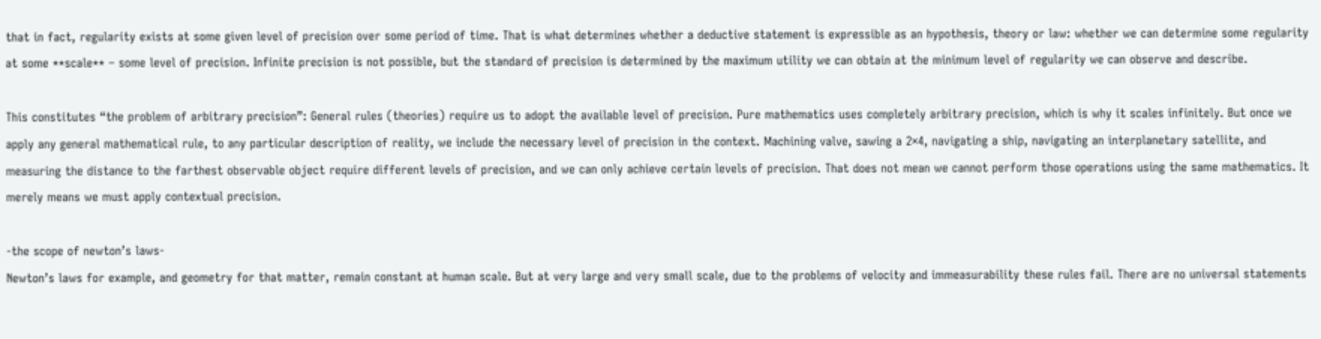that in fact, regularity exists at some given level of precision over some period of time. That is what determines whether a deductive statement is expressible as an hypothesis, theory or law: whether we can determine some regularity at some **scale** – some level of precision. Infinite precision is not possible, but the standard of precision is determined by the maximum utility we can obtain at the minimum level of regularity we can observe and describe.

This constitutes “the problem of arbitrary precision”: General rules (theories) require us to adopt the available level of precision. Pure mathematics uses completely arbitrary precision, which is why it scales infinitely. But once we apply any general mathematical rule, to any particular description of reality, we include the necessary level of precision in the context. Machining valve, sawing a 2×4, navigating a ship, navigating an interplanetary satellite, and measuring the distance to the farthest observable object require different levels of precision, and we can only achieve certain levels of precision. That does not mean we cannot perform those operations using the same mathematics. It merely means we must apply contextual precision.

-the scope of newton’s laws-
Newton’s laws for example, and geometry for that matter, remain constant at human scale. But at very large and very small scale, due to the problems of velocity and immeasurability these rules fail. There are no universal statements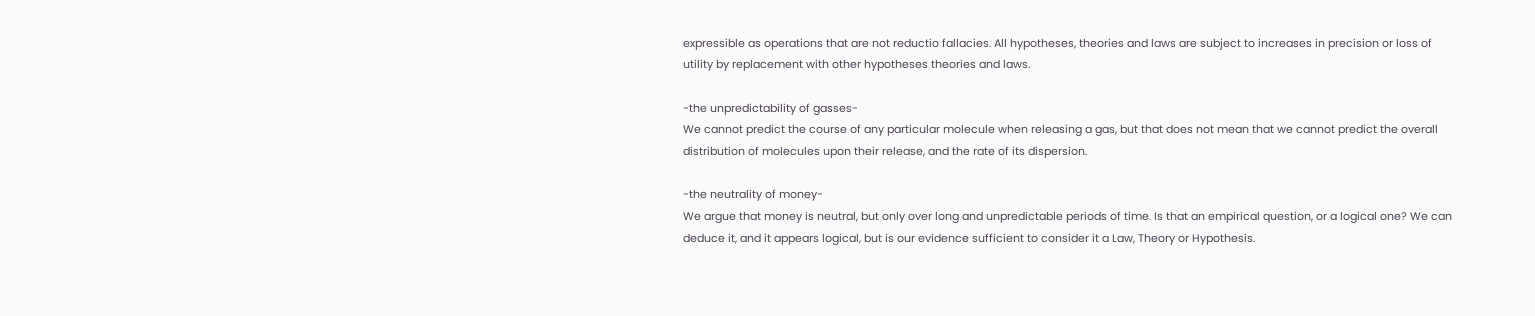expressible as operations that are not reductio fallacies. All hypotheses, theories and laws are subject to increases in precision or loss of utility by replacement with other hypotheses theories and laws.

-the unpredictability of gasses-
We cannot predict the course of any particular molecule when releasing a gas, but that does not mean that we cannot predict the overall distribution of molecules upon their release, and the rate of its dispersion.

-the neutrality of money-
We argue that money is neutral, but only over long and unpredictable periods of time. Is that an empirical question, or a logical one? We can deduce it, and it appears logical, but is our evidence sufficient to consider it a Law, Theory or Hypothesis.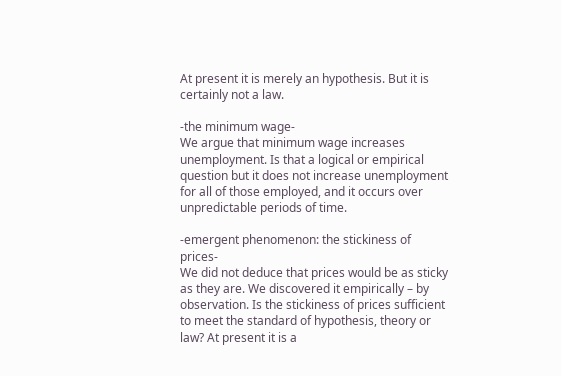At present it is merely an hypothesis. But it is certainly not a law.

-the minimum wage-
We argue that minimum wage increases unemployment. Is that a logical or empirical question but it does not increase unemployment for all of those employed, and it occurs over unpredictable periods of time.

-emergent phenomenon: the stickiness of prices-
We did not deduce that prices would be as sticky as they are. We discovered it empirically – by observation. Is the stickiness of prices sufficient to meet the standard of hypothesis, theory or law? At present it is a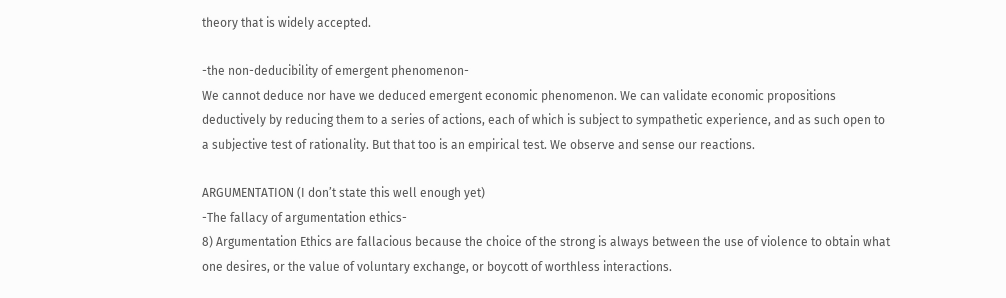theory that is widely accepted.

-the non-deducibility of emergent phenomenon-
We cannot deduce nor have we deduced emergent economic phenomenon. We can validate economic propositions deductively by reducing them to a series of actions, each of which is subject to sympathetic experience, and as such open to a subjective test of rationality. But that too is an empirical test. We observe and sense our reactions.

ARGUMENTATION (I don’t state this well enough yet)
-The fallacy of argumentation ethics-
8) Argumentation Ethics are fallacious because the choice of the strong is always between the use of violence to obtain what one desires, or the value of voluntary exchange, or boycott of worthless interactions.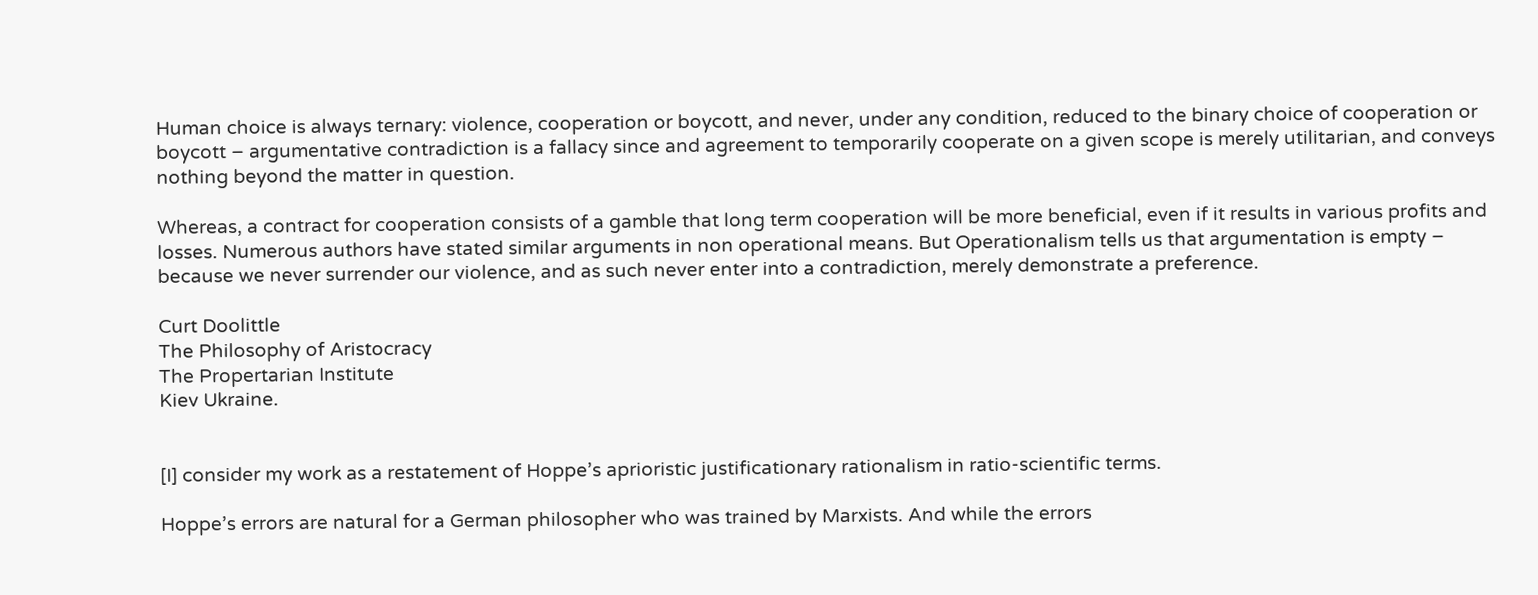Human choice is always ternary: violence, cooperation or boycott, and never, under any condition, reduced to the binary choice of cooperation or boycott – argumentative contradiction is a fallacy since and agreement to temporarily cooperate on a given scope is merely utilitarian, and conveys nothing beyond the matter in question.

Whereas, a contract for cooperation consists of a gamble that long term cooperation will be more beneficial, even if it results in various profits and losses. Numerous authors have stated similar arguments in non operational means. But Operationalism tells us that argumentation is empty – because we never surrender our violence, and as such never enter into a contradiction, merely demonstrate a preference.

Curt Doolittle
The Philosophy of Aristocracy
The Propertarian Institute
Kiev Ukraine.


[I] consider my work as a restatement of Hoppe’s aprioristic justificationary rationalism in ratio-scientific terms.

Hoppe’s errors are natural for a German philosopher who was trained by Marxists. And while the errors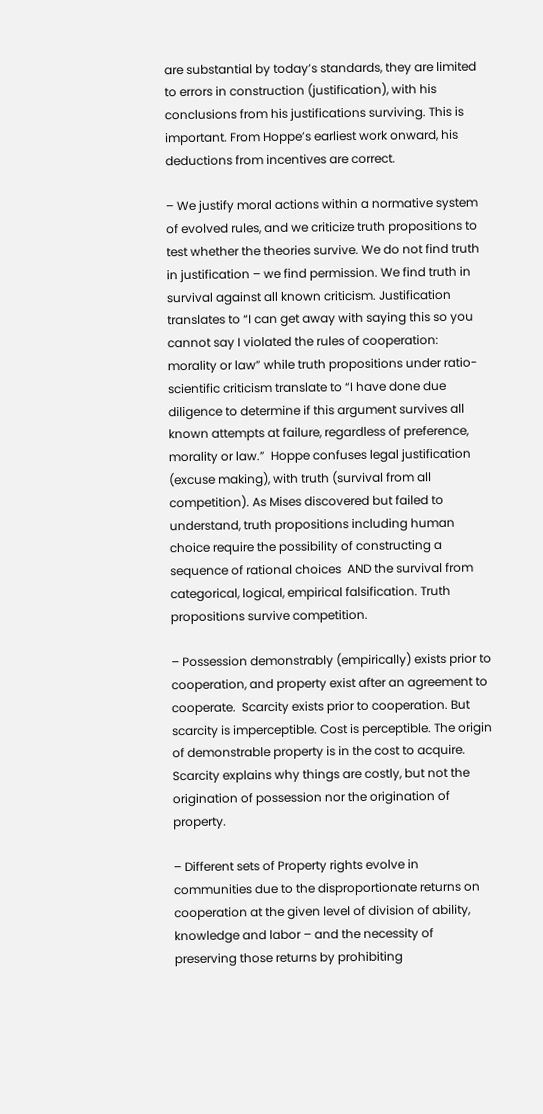are substantial by today’s standards, they are limited to errors in construction (justification), with his conclusions from his justifications surviving. This is important. From Hoppe’s earliest work onward, his deductions from incentives are correct.

– We justify moral actions within a normative system of evolved rules, and we criticize truth propositions to test whether the theories survive. We do not find truth in justification – we find permission. We find truth in survival against all known criticism. Justification translates to “I can get away with saying this so you cannot say I violated the rules of cooperation: morality or law” while truth propositions under ratio-scientific criticism translate to “I have done due diligence to determine if this argument survives all known attempts at failure, regardless of preference, morality or law.”  Hoppe confuses legal justification (excuse making), with truth (survival from all competition). As Mises discovered but failed to understand, truth propositions including human choice require the possibility of constructing a sequence of rational choices  AND the survival from categorical, logical, empirical falsification. Truth propositions survive competition.

– Possession demonstrably (empirically) exists prior to cooperation, and property exist after an agreement to cooperate.  Scarcity exists prior to cooperation. But scarcity is imperceptible. Cost is perceptible. The origin of demonstrable property is in the cost to acquire. Scarcity explains why things are costly, but not the origination of possession nor the origination of property.

– Different sets of Property rights evolve in communities due to the disproportionate returns on cooperation at the given level of division of ability, knowledge and labor – and the necessity of preserving those returns by prohibiting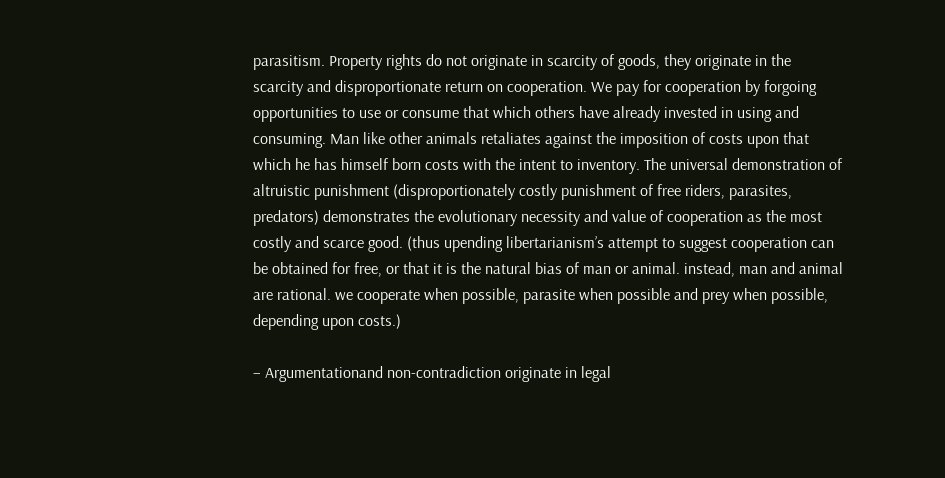parasitism. Property rights do not originate in scarcity of goods, they originate in the scarcity and disproportionate return on cooperation. We pay for cooperation by forgoing opportunities to use or consume that which others have already invested in using and consuming. Man like other animals retaliates against the imposition of costs upon that which he has himself born costs with the intent to inventory. The universal demonstration of altruistic punishment (disproportionately costly punishment of free riders, parasites, predators) demonstrates the evolutionary necessity and value of cooperation as the most costly and scarce good. (thus upending libertarianism’s attempt to suggest cooperation can be obtained for free, or that it is the natural bias of man or animal. instead, man and animal are rational. we cooperate when possible, parasite when possible and prey when possible, depending upon costs.)

– Argumentationand non-contradiction originate in legal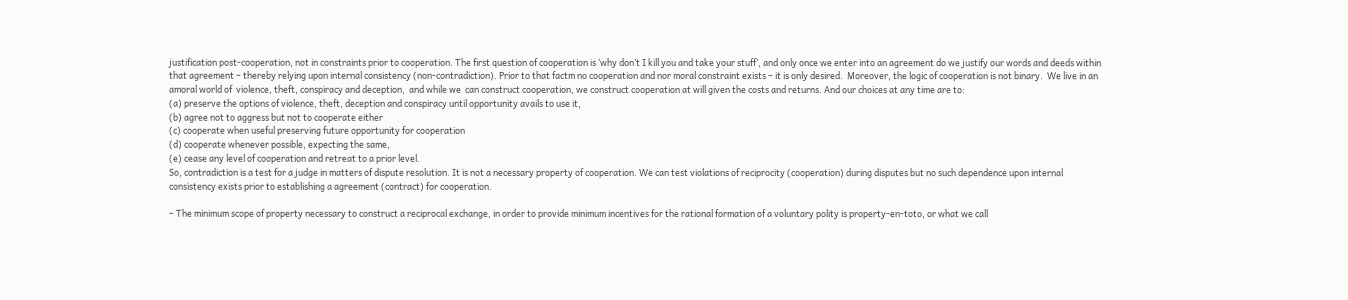justification post-cooperation, not in constraints prior to cooperation. The first question of cooperation is ‘why don’t I kill you and take your stuff’, and only once we enter into an agreement do we justify our words and deeds within that agreement – thereby relying upon internal consistency (non-contradiction). Prior to that factm no cooperation and nor moral constraint exists – it is only desired.  Moreover, the logic of cooperation is not binary.  We live in an amoral world of  violence, theft, conspiracy and deception,  and while we  can construct cooperation, we construct cooperation at will given the costs and returns. And our choices at any time are to:
(a) preserve the options of violence, theft, deception and conspiracy until opportunity avails to use it,
(b) agree not to aggress but not to cooperate either
(c) cooperate when useful preserving future opportunity for cooperation
(d) cooperate whenever possible, expecting the same,
(e) cease any level of cooperation and retreat to a prior level.
So, contradiction is a test for a judge in matters of dispute resolution. It is not a necessary property of cooperation. We can test violations of reciprocity (cooperation) during disputes but no such dependence upon internal consistency exists prior to establishing a agreement (contract) for cooperation.

– The minimum scope of property necessary to construct a reciprocal exchange, in order to provide minimum incentives for the rational formation of a voluntary polity is property-en-toto, or what we call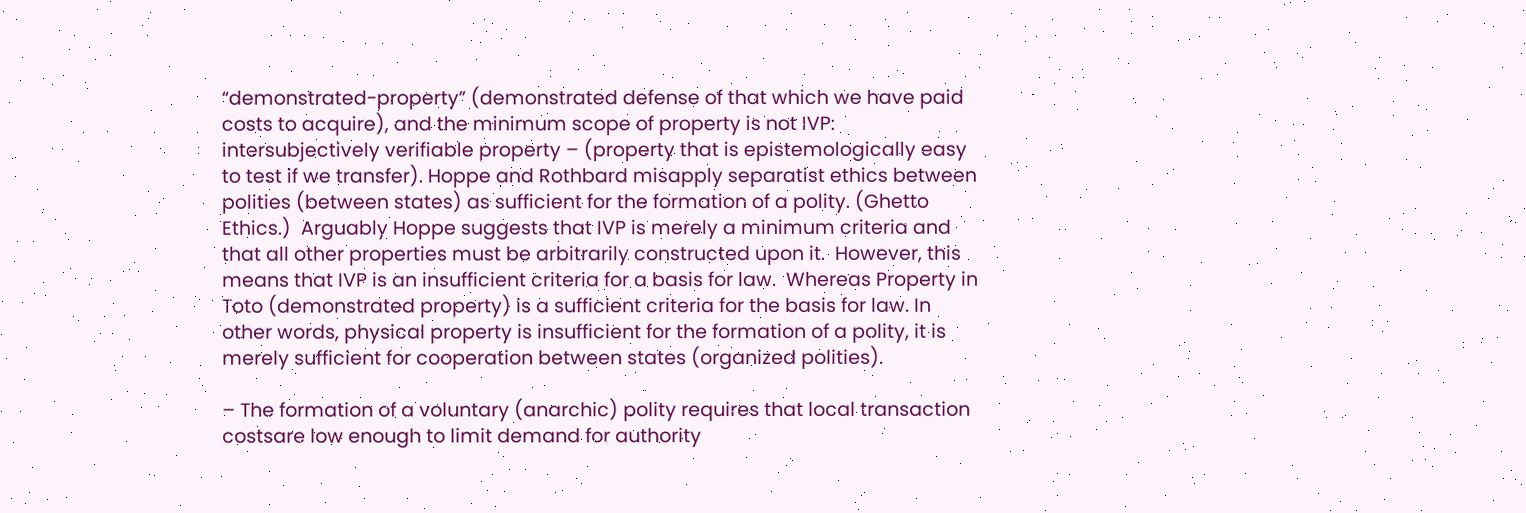“demonstrated-property” (demonstrated defense of that which we have paid costs to acquire), and the minimum scope of property is not IVP: intersubjectively verifiable property – (property that is epistemologically easy to test if we transfer). Hoppe and Rothbard misapply separatist ethics between polities (between states) as sufficient for the formation of a polity. (Ghetto Ethics.)  Arguably Hoppe suggests that IVP is merely a minimum criteria and that all other properties must be arbitrarily constructed upon it.  However, this means that IVP is an insufficient criteria for a basis for law.  Whereas Property in Toto (demonstrated property) is a sufficient criteria for the basis for law. In other words, physical property is insufficient for the formation of a polity, it is merely sufficient for cooperation between states (organized polities).

– The formation of a voluntary (anarchic) polity requires that local transaction costsare low enough to limit demand for authority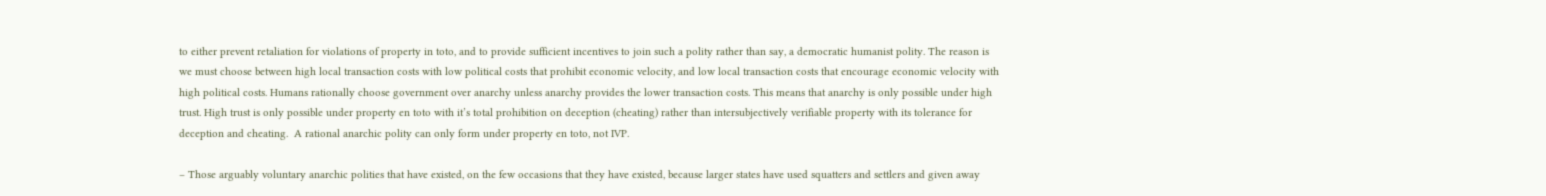to either prevent retaliation for violations of property in toto, and to provide sufficient incentives to join such a polity rather than say, a democratic humanist polity. The reason is we must choose between high local transaction costs with low political costs that prohibit economic velocity, and low local transaction costs that encourage economic velocity with high political costs. Humans rationally choose government over anarchy unless anarchy provides the lower transaction costs. This means that anarchy is only possible under high trust. High trust is only possible under property en toto with it’s total prohibition on deception (cheating) rather than intersubjectively verifiable property with its tolerance for deception and cheating.  A rational anarchic polity can only form under property en toto, not IVP.

– Those arguably voluntary anarchic polities that have existed, on the few occasions that they have existed, because larger states have used squatters and settlers and given away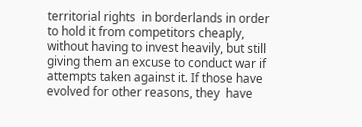territorial rights  in borderlands in order to hold it from competitors cheaply, without having to invest heavily, but still giving them an excuse to conduct war if attempts taken against it. If those have evolved for other reasons, they  have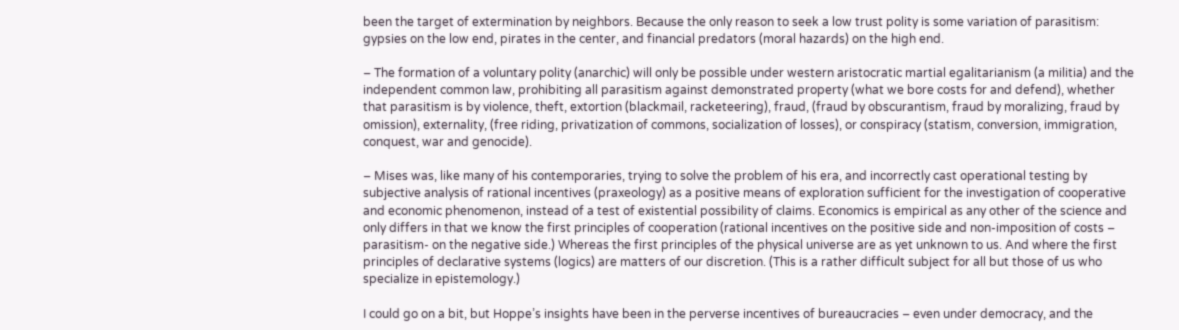been the target of extermination by neighbors. Because the only reason to seek a low trust polity is some variation of parasitism: gypsies on the low end, pirates in the center, and financial predators (moral hazards) on the high end.

– The formation of a voluntary polity (anarchic) will only be possible under western aristocratic martial egalitarianism (a militia) and the independent common law, prohibiting all parasitism against demonstrated property (what we bore costs for and defend), whether that parasitism is by violence, theft, extortion (blackmail, racketeering), fraud, (fraud by obscurantism, fraud by moralizing, fraud by omission), externality, (free riding, privatization of commons, socialization of losses), or conspiracy (statism, conversion, immigration, conquest, war and genocide).

– Mises was, like many of his contemporaries, trying to solve the problem of his era, and incorrectly cast operational testing by subjective analysis of rational incentives (praxeology) as a positive means of exploration sufficient for the investigation of cooperative and economic phenomenon, instead of a test of existential possibility of claims. Economics is empirical as any other of the science and only differs in that we know the first principles of cooperation (rational incentives on the positive side and non-imposition of costs – parasitism- on the negative side.) Whereas the first principles of the physical universe are as yet unknown to us. And where the first principles of declarative systems (logics) are matters of our discretion. (This is a rather difficult subject for all but those of us who specialize in epistemology.)

I could go on a bit, but Hoppe’s insights have been in the perverse incentives of bureaucracies – even under democracy, and the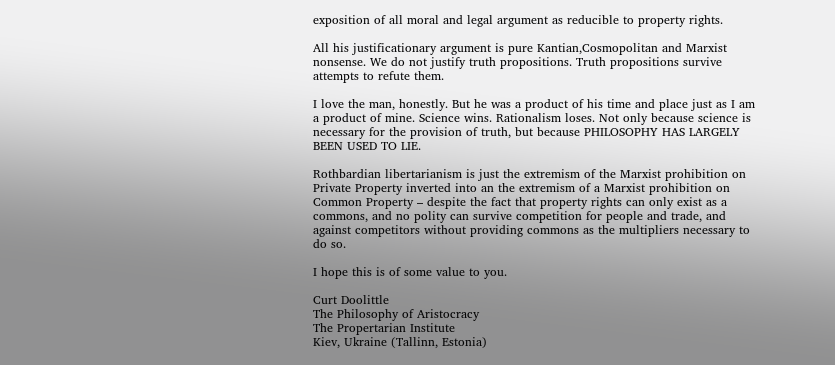exposition of all moral and legal argument as reducible to property rights.

All his justificationary argument is pure Kantian,Cosmopolitan and Marxist nonsense. We do not justify truth propositions. Truth propositions survive attempts to refute them.

I love the man, honestly. But he was a product of his time and place just as I am a product of mine. Science wins. Rationalism loses. Not only because science is necessary for the provision of truth, but because PHILOSOPHY HAS LARGELY BEEN USED TO LIE.

Rothbardian libertarianism is just the extremism of the Marxist prohibition on Private Property inverted into an the extremism of a Marxist prohibition on Common Property – despite the fact that property rights can only exist as a commons, and no polity can survive competition for people and trade, and against competitors without providing commons as the multipliers necessary to do so.

I hope this is of some value to you.

Curt Doolittle
The Philosophy of Aristocracy
The Propertarian Institute
Kiev, Ukraine (Tallinn, Estonia)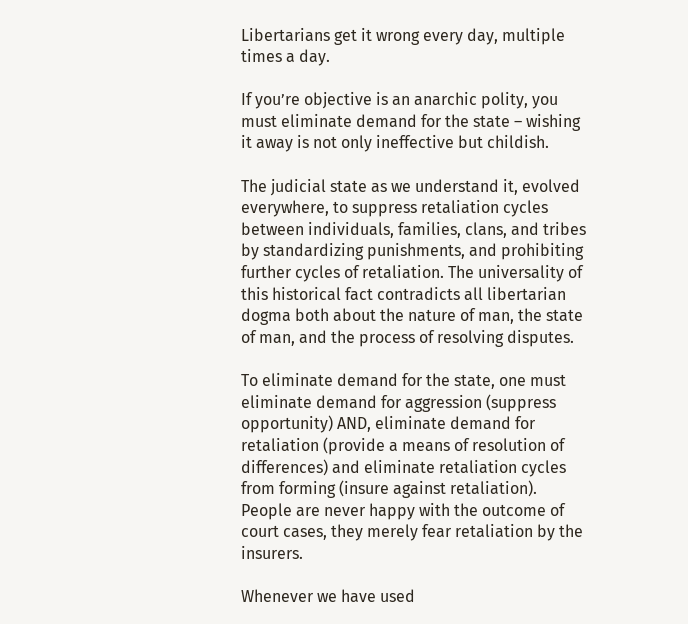Libertarians get it wrong every day, multiple times a day.

If you’re objective is an anarchic polity, you must eliminate demand for the state – wishing it away is not only ineffective but childish.

The judicial state as we understand it, evolved everywhere, to suppress retaliation cycles between individuals, families, clans, and tribes by standardizing punishments, and prohibiting further cycles of retaliation. The universality of this historical fact contradicts all libertarian dogma both about the nature of man, the state of man, and the process of resolving disputes.

To eliminate demand for the state, one must eliminate demand for aggression (suppress opportunity) AND, eliminate demand for retaliation (provide a means of resolution of differences) and eliminate retaliation cycles from forming (insure against retaliation). People are never happy with the outcome of court cases, they merely fear retaliation by the insurers.

Whenever we have used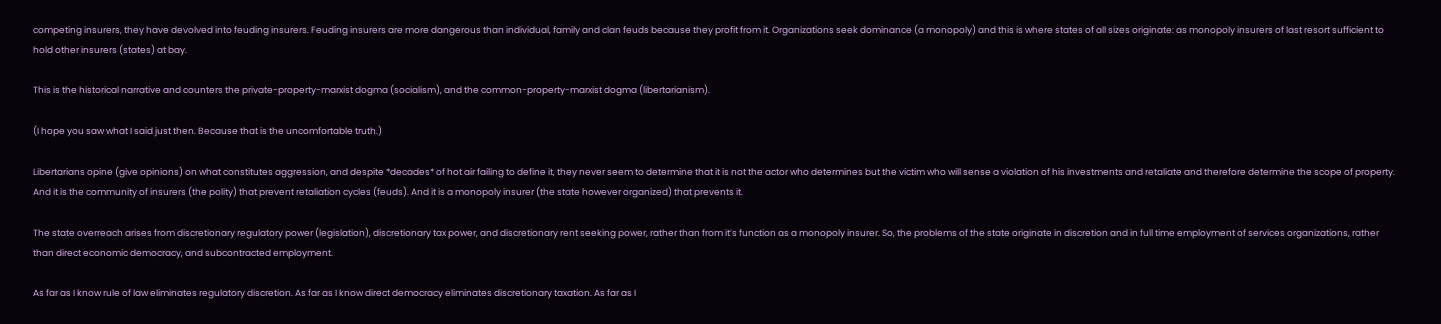competing insurers, they have devolved into feuding insurers. Feuding insurers are more dangerous than individual, family and clan feuds because they profit from it. Organizations seek dominance (a monopoly) and this is where states of all sizes originate: as monopoly insurers of last resort sufficient to hold other insurers (states) at bay.

This is the historical narrative and counters the private-property-marxist dogma (socialism), and the common-property-marxist dogma (libertarianism).

(I hope you saw what I said just then. Because that is the uncomfortable truth.)

Libertarians opine (give opinions) on what constitutes aggression, and despite *decades* of hot air failing to define it, they never seem to determine that it is not the actor who determines but the victim who will sense a violation of his investments and retaliate and therefore determine the scope of property. And it is the community of insurers (the polity) that prevent retaliation cycles (feuds). And it is a monopoly insurer (the state however organized) that prevents it.

The state overreach arises from discretionary regulatory power (legislation), discretionary tax power, and discretionary rent seeking power, rather than from it’s function as a monopoly insurer. So, the problems of the state originate in discretion and in full time employment of services organizations, rather than direct economic democracy, and subcontracted employment.

As far as I know rule of law eliminates regulatory discretion. As far as I know direct democracy eliminates discretionary taxation. As far as I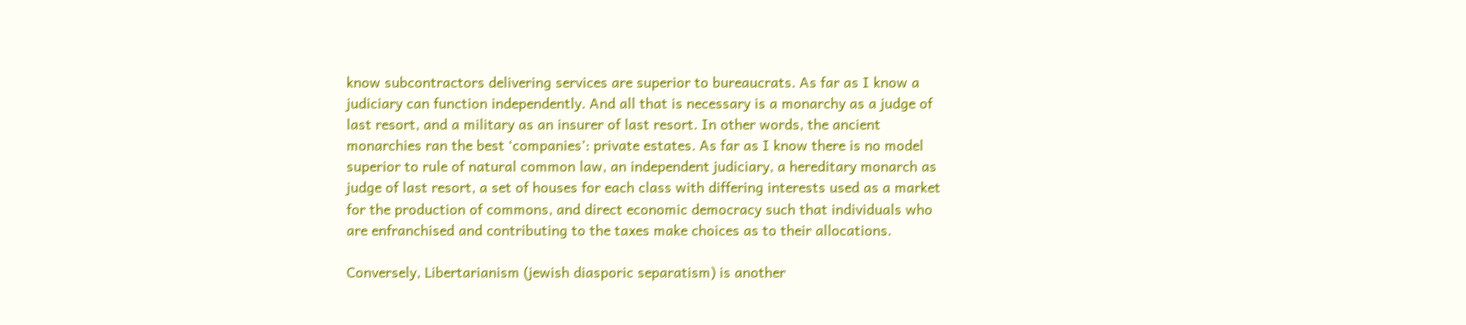know subcontractors delivering services are superior to bureaucrats. As far as I know a judiciary can function independently. And all that is necessary is a monarchy as a judge of last resort, and a military as an insurer of last resort. In other words, the ancient monarchies ran the best ‘companies’: private estates. As far as I know there is no model superior to rule of natural common law, an independent judiciary, a hereditary monarch as judge of last resort, a set of houses for each class with differing interests used as a market for the production of commons, and direct economic democracy such that individuals who are enfranchised and contributing to the taxes make choices as to their allocations.

Conversely, Libertarianism (jewish diasporic separatism) is another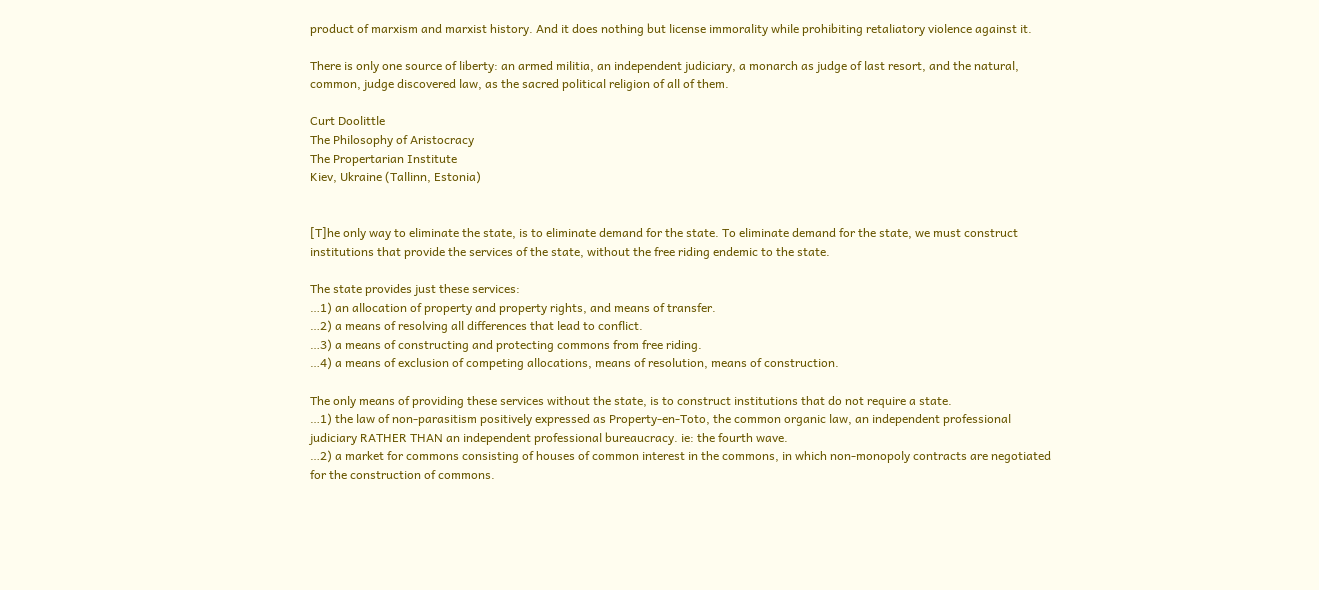product of marxism and marxist history. And it does nothing but license immorality while prohibiting retaliatory violence against it.

There is only one source of liberty: an armed militia, an independent judiciary, a monarch as judge of last resort, and the natural, common, judge discovered law, as the sacred political religion of all of them.

Curt Doolittle
The Philosophy of Aristocracy
The Propertarian Institute
Kiev, Ukraine (Tallinn, Estonia)


[T]he only way to eliminate the state, is to eliminate demand for the state. To eliminate demand for the state, we must construct institutions that provide the services of the state, without the free riding endemic to the state.

The state provides just these services:
…1) an allocation of property and property rights, and means of transfer.
…2) a means of resolving all differences that lead to conflict.
…3) a means of constructing and protecting commons from free riding.
…4) a means of exclusion of competing allocations, means of resolution, means of construction.

The only means of providing these services without the state, is to construct institutions that do not require a state.
…1) the law of non-parasitism positively expressed as Property-en-Toto, the common organic law, an independent professional judiciary RATHER THAN an independent professional bureaucracy. ie: the fourth wave.
…2) a market for commons consisting of houses of common interest in the commons, in which non-monopoly contracts are negotiated for the construction of commons.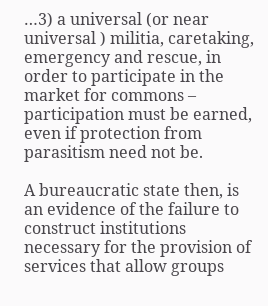…3) a universal (or near universal ) militia, caretaking, emergency and rescue, in order to participate in the market for commons – participation must be earned, even if protection from parasitism need not be.

A bureaucratic state then, is an evidence of the failure to construct institutions necessary for the provision of services that allow groups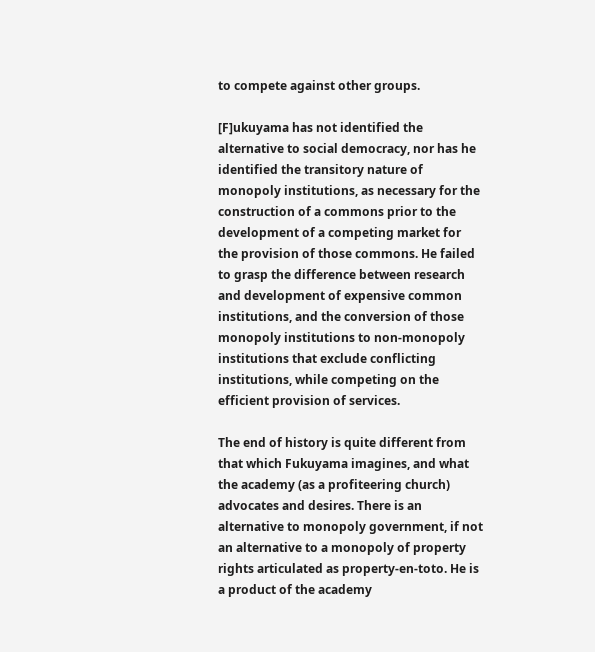to compete against other groups.

[F]ukuyama has not identified the alternative to social democracy, nor has he identified the transitory nature of monopoly institutions, as necessary for the construction of a commons prior to the development of a competing market for the provision of those commons. He failed to grasp the difference between research and development of expensive common institutions, and the conversion of those monopoly institutions to non-monopoly institutions that exclude conflicting institutions, while competing on the efficient provision of services.

The end of history is quite different from that which Fukuyama imagines, and what the academy (as a profiteering church) advocates and desires. There is an alternative to monopoly government, if not an alternative to a monopoly of property rights articulated as property-en-toto. He is a product of the academy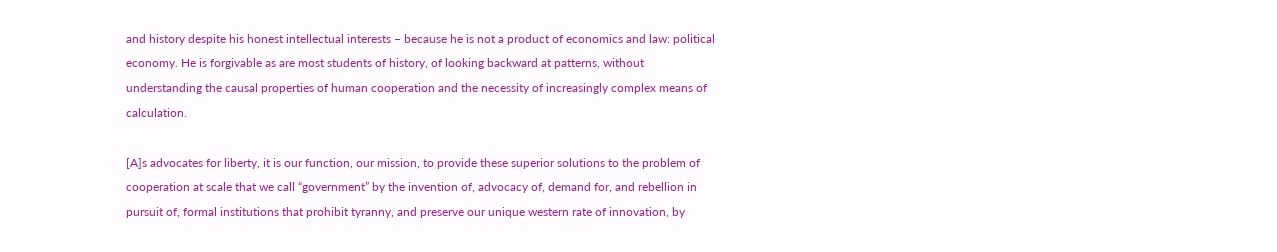and history despite his honest intellectual interests – because he is not a product of economics and law: political economy. He is forgivable as are most students of history, of looking backward at patterns, without understanding the causal properties of human cooperation and the necessity of increasingly complex means of calculation.

[A]s advocates for liberty, it is our function, our mission, to provide these superior solutions to the problem of cooperation at scale that we call “government” by the invention of, advocacy of, demand for, and rebellion in pursuit of, formal institutions that prohibit tyranny, and preserve our unique western rate of innovation, by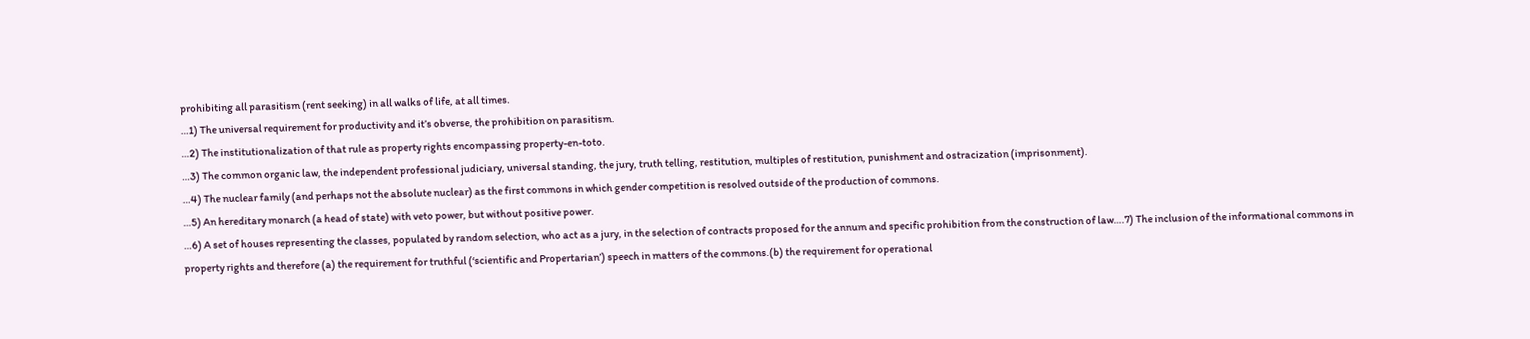prohibiting all parasitism (rent seeking) in all walks of life, at all times.
…1) The universal requirement for productivity and it’s obverse, the prohibition on parasitism.
…2) The institutionalization of that rule as property rights encompassing property-en-toto.
…3) The common organic law, the independent professional judiciary, universal standing, the jury, truth telling, restitution, multiples of restitution, punishment and ostracization (imprisonment).
…4) The nuclear family (and perhaps not the absolute nuclear) as the first commons in which gender competition is resolved outside of the production of commons.
…5) An hereditary monarch (a head of state) with veto power, but without positive power.
…6) A set of houses representing the classes, populated by random selection, who act as a jury, in the selection of contracts proposed for the annum and specific prohibition from the construction of law….7) The inclusion of the informational commons in property rights and therefore (a) the requirement for truthful (‘scientific and Propertarian’) speech in matters of the commons.(b) the requirement for operational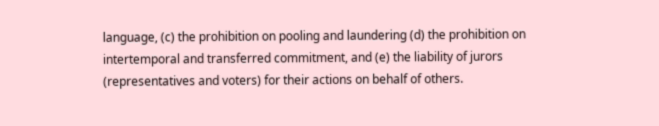language, (c) the prohibition on pooling and laundering (d) the prohibition on intertemporal and transferred commitment, and (e) the liability of jurors (representatives and voters) for their actions on behalf of others.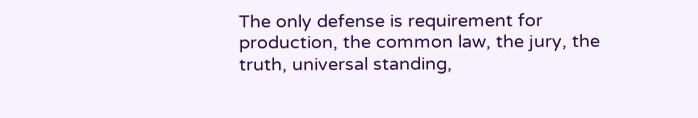The only defense is requirement for production, the common law, the jury, the truth, universal standing,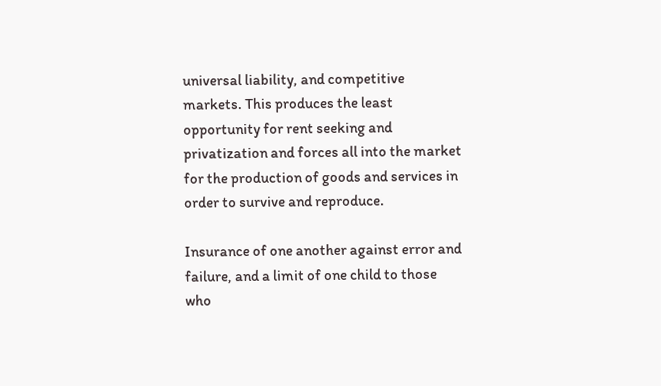universal liability, and competitive markets. This produces the least opportunity for rent seeking and privatization and forces all into the market for the production of goods and services in order to survive and reproduce.

Insurance of one another against error and failure, and a limit of one child to those who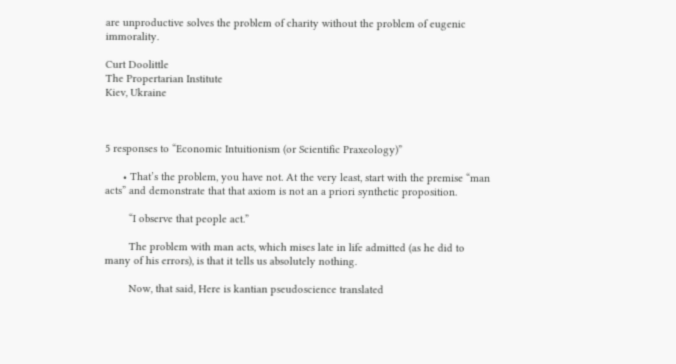are unproductive solves the problem of charity without the problem of eugenic immorality.

Curt Doolittle
The Propertarian Institute
Kiev, Ukraine



5 responses to “Economic Intuitionism (or Scientific Praxeology)”

      • That’s the problem, you have not. At the very least, start with the premise “man acts” and demonstrate that that axiom is not an a priori synthetic proposition.

        “I observe that people act.”

        The problem with man acts, which mises late in life admitted (as he did to many of his errors), is that it tells us absolutely nothing.

        Now, that said, Here is kantian pseudoscience translated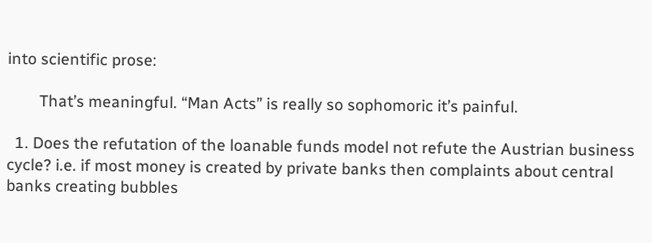into scientific prose:

        That’s meaningful. “Man Acts” is really so sophomoric it’s painful.

  1. Does the refutation of the loanable funds model not refute the Austrian business cycle? i.e. if most money is created by private banks then complaints about central banks creating bubbles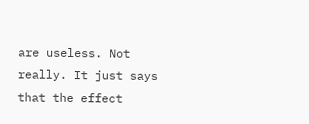are useless. Not really. It just says that the effect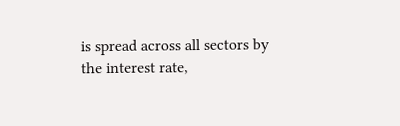is spread across all sectors by the interest rate,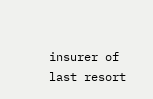insurer of last resort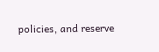policies, and reserve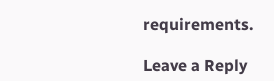requirements.

Leave a Reply